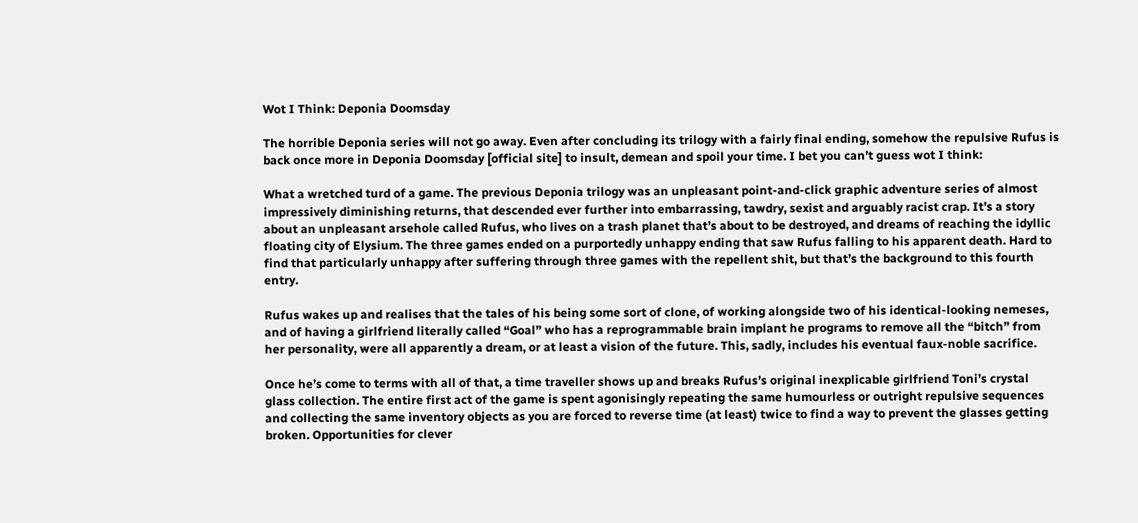Wot I Think: Deponia Doomsday

The horrible Deponia series will not go away. Even after concluding its trilogy with a fairly final ending, somehow the repulsive Rufus is back once more in Deponia Doomsday [official site] to insult, demean and spoil your time. I bet you can’t guess wot I think:

What a wretched turd of a game. The previous Deponia trilogy was an unpleasant point-and-click graphic adventure series of almost impressively diminishing returns, that descended ever further into embarrassing, tawdry, sexist and arguably racist crap. It’s a story about an unpleasant arsehole called Rufus, who lives on a trash planet that’s about to be destroyed, and dreams of reaching the idyllic floating city of Elysium. The three games ended on a purportedly unhappy ending that saw Rufus falling to his apparent death. Hard to find that particularly unhappy after suffering through three games with the repellent shit, but that’s the background to this fourth entry.

Rufus wakes up and realises that the tales of his being some sort of clone, of working alongside two of his identical-looking nemeses, and of having a girlfriend literally called “Goal” who has a reprogrammable brain implant he programs to remove all the “bitch” from her personality, were all apparently a dream, or at least a vision of the future. This, sadly, includes his eventual faux-noble sacrifice.

Once he’s come to terms with all of that, a time traveller shows up and breaks Rufus’s original inexplicable girlfriend Toni’s crystal glass collection. The entire first act of the game is spent agonisingly repeating the same humourless or outright repulsive sequences and collecting the same inventory objects as you are forced to reverse time (at least) twice to find a way to prevent the glasses getting broken. Opportunities for clever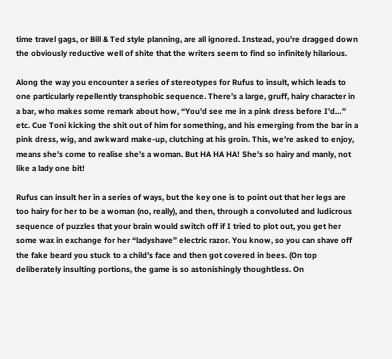time travel gags, or Bill & Ted style planning, are all ignored. Instead, you’re dragged down the obviously reductive well of shite that the writers seem to find so infinitely hilarious.

Along the way you encounter a series of stereotypes for Rufus to insult, which leads to one particularly repellently transphobic sequence. There’s a large, gruff, hairy character in a bar, who makes some remark about how, “You’d see me in a pink dress before I’d…” etc. Cue Toni kicking the shit out of him for something, and his emerging from the bar in a pink dress, wig, and awkward make-up, clutching at his groin. This, we’re asked to enjoy, means she’s come to realise she’s a woman. But HA HA HA! She’s so hairy and manly, not like a lady one bit!

Rufus can insult her in a series of ways, but the key one is to point out that her legs are too hairy for her to be a woman (no, really), and then, through a convoluted and ludicrous sequence of puzzles that your brain would switch off if I tried to plot out, you get her some wax in exchange for her “ladyshave” electric razor. You know, so you can shave off the fake beard you stuck to a child’s face and then got covered in bees. (On top deliberately insulting portions, the game is so astonishingly thoughtless. On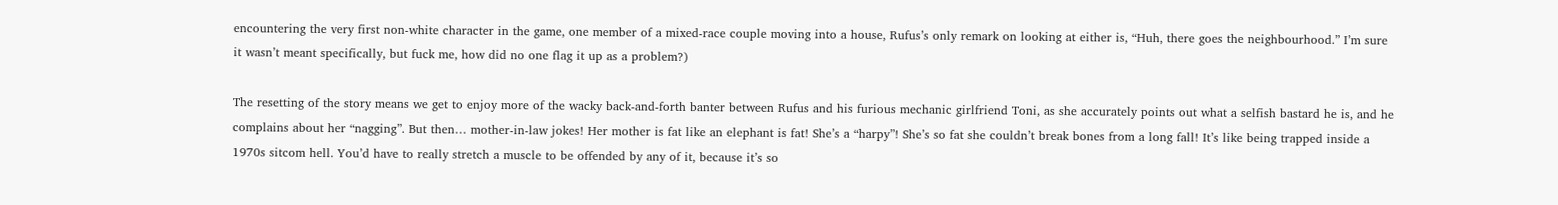encountering the very first non-white character in the game, one member of a mixed-race couple moving into a house, Rufus’s only remark on looking at either is, “Huh, there goes the neighbourhood.” I’m sure it wasn’t meant specifically, but fuck me, how did no one flag it up as a problem?)

The resetting of the story means we get to enjoy more of the wacky back-and-forth banter between Rufus and his furious mechanic girlfriend Toni, as she accurately points out what a selfish bastard he is, and he complains about her “nagging”. But then… mother-in-law jokes! Her mother is fat like an elephant is fat! She’s a “harpy”! She’s so fat she couldn’t break bones from a long fall! It’s like being trapped inside a 1970s sitcom hell. You’d have to really stretch a muscle to be offended by any of it, because it’s so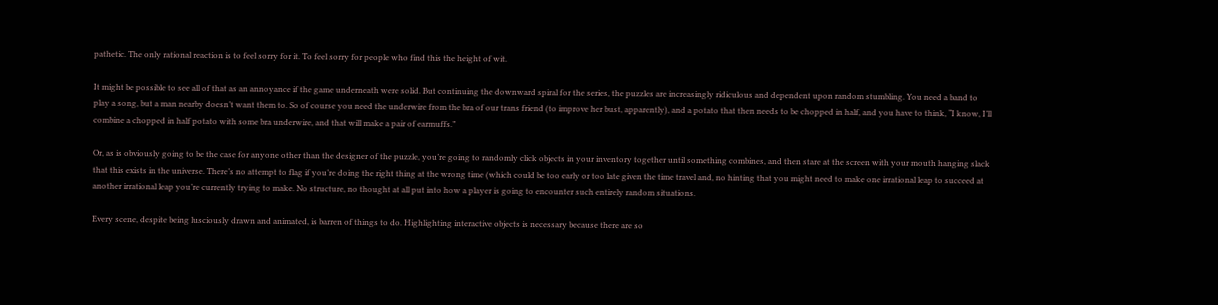pathetic. The only rational reaction is to feel sorry for it. To feel sorry for people who find this the height of wit.

It might be possible to see all of that as an annoyance if the game underneath were solid. But continuing the downward spiral for the series, the puzzles are increasingly ridiculous and dependent upon random stumbling. You need a band to play a song, but a man nearby doesn’t want them to. So of course you need the underwire from the bra of our trans friend (to improve her bust, apparently), and a potato that then needs to be chopped in half, and you have to think, “I know, I’ll combine a chopped in half potato with some bra underwire, and that will make a pair of earmuffs.”

Or, as is obviously going to be the case for anyone other than the designer of the puzzle, you’re going to randomly click objects in your inventory together until something combines, and then stare at the screen with your mouth hanging slack that this exists in the universe. There’s no attempt to flag if you’re doing the right thing at the wrong time (which could be too early or too late given the time travel and, no hinting that you might need to make one irrational leap to succeed at another irrational leap you’re currently trying to make. No structure, no thought at all put into how a player is going to encounter such entirely random situations.

Every scene, despite being lusciously drawn and animated, is barren of things to do. Highlighting interactive objects is necessary because there are so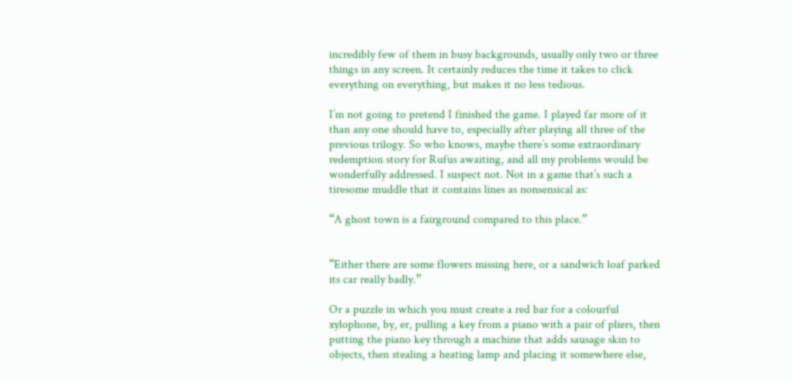incredibly few of them in busy backgrounds, usually only two or three things in any screen. It certainly reduces the time it takes to click everything on everything, but makes it no less tedious.

I’m not going to pretend I finished the game. I played far more of it than any one should have to, especially after playing all three of the previous trilogy. So who knows, maybe there’s some extraordinary redemption story for Rufus awaiting, and all my problems would be wonderfully addressed. I suspect not. Not in a game that’s such a tiresome muddle that it contains lines as nonsensical as:

“A ghost town is a fairground compared to this place.”


“Either there are some flowers missing here, or a sandwich loaf parked its car really badly.”

Or a puzzle in which you must create a red bar for a colourful xylophone, by, er, pulling a key from a piano with a pair of pliers, then putting the piano key through a machine that adds sausage skin to objects, then stealing a heating lamp and placing it somewhere else,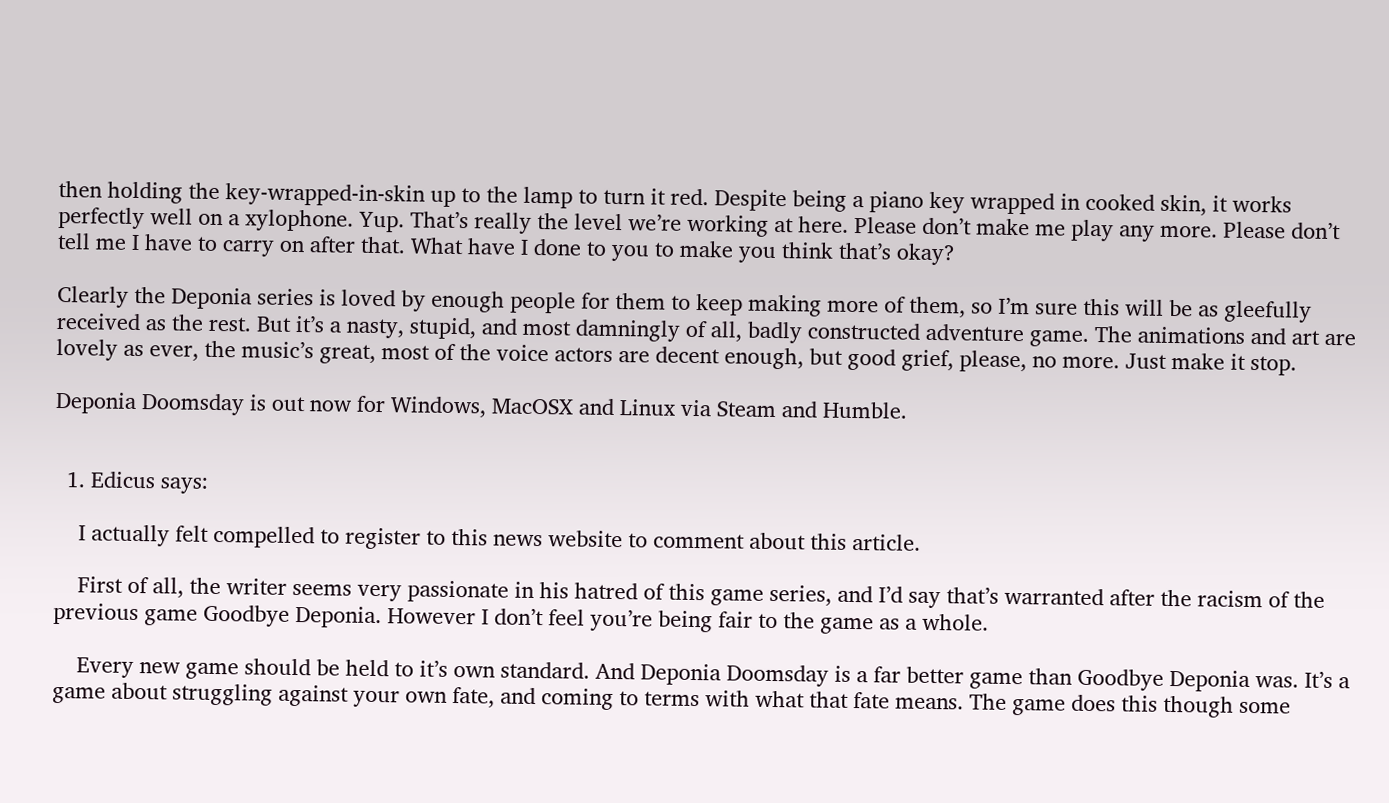then holding the key-wrapped-in-skin up to the lamp to turn it red. Despite being a piano key wrapped in cooked skin, it works perfectly well on a xylophone. Yup. That’s really the level we’re working at here. Please don’t make me play any more. Please don’t tell me I have to carry on after that. What have I done to you to make you think that’s okay?

Clearly the Deponia series is loved by enough people for them to keep making more of them, so I’m sure this will be as gleefully received as the rest. But it’s a nasty, stupid, and most damningly of all, badly constructed adventure game. The animations and art are lovely as ever, the music’s great, most of the voice actors are decent enough, but good grief, please, no more. Just make it stop.

Deponia Doomsday is out now for Windows, MacOSX and Linux via Steam and Humble.


  1. Edicus says:

    I actually felt compelled to register to this news website to comment about this article.

    First of all, the writer seems very passionate in his hatred of this game series, and I’d say that’s warranted after the racism of the previous game Goodbye Deponia. However I don’t feel you’re being fair to the game as a whole.

    Every new game should be held to it’s own standard. And Deponia Doomsday is a far better game than Goodbye Deponia was. It’s a game about struggling against your own fate, and coming to terms with what that fate means. The game does this though some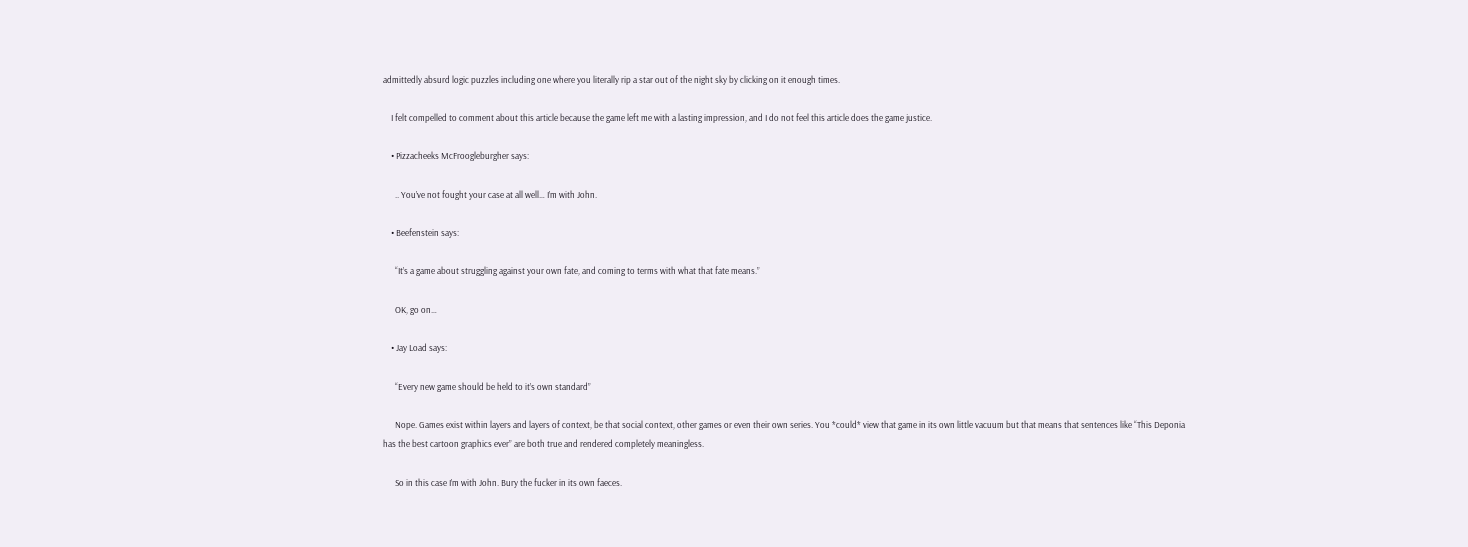admittedly absurd logic puzzles including one where you literally rip a star out of the night sky by clicking on it enough times.

    I felt compelled to comment about this article because the game left me with a lasting impression, and I do not feel this article does the game justice.

    • Pizzacheeks McFroogleburgher says:

      .. You’ve not fought your case at all well… I’m with John.

    • Beefenstein says:

      “It’s a game about struggling against your own fate, and coming to terms with what that fate means.”

      OK, go on…

    • Jay Load says:

      “Every new game should be held to it’s own standard”

      Nope. Games exist within layers and layers of context, be that social context, other games or even their own series. You *could* view that game in its own little vacuum but that means that sentences like “This Deponia has the best cartoon graphics ever” are both true and rendered completely meaningless.

      So in this case I’m with John. Bury the fucker in its own faeces.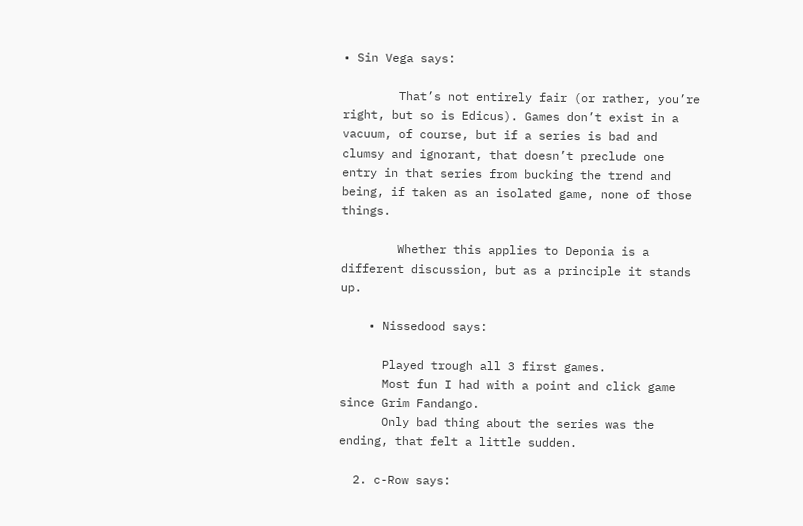• Sin Vega says:

        That’s not entirely fair (or rather, you’re right, but so is Edicus). Games don’t exist in a vacuum, of course, but if a series is bad and clumsy and ignorant, that doesn’t preclude one entry in that series from bucking the trend and being, if taken as an isolated game, none of those things.

        Whether this applies to Deponia is a different discussion, but as a principle it stands up.

    • Nissedood says:

      Played trough all 3 first games.
      Most fun I had with a point and click game since Grim Fandango.
      Only bad thing about the series was the ending, that felt a little sudden.

  2. c-Row says: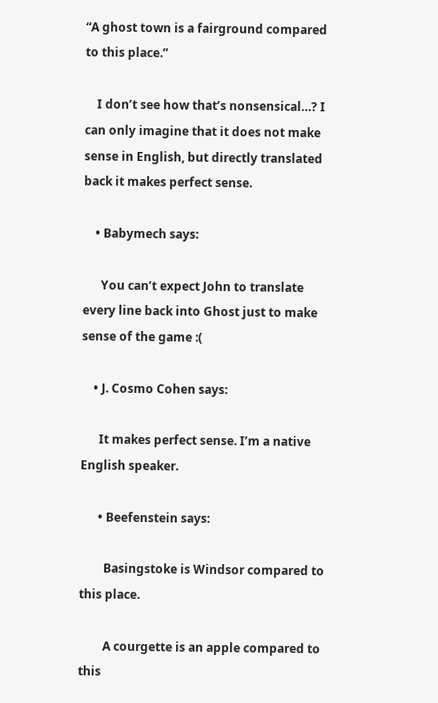“A ghost town is a fairground compared to this place.”

    I don’t see how that’s nonsensical…? I can only imagine that it does not make sense in English, but directly translated back it makes perfect sense.

    • Babymech says:

      You can’t expect John to translate every line back into Ghost just to make sense of the game :(

    • J. Cosmo Cohen says:

      It makes perfect sense. I’m a native English speaker.

      • Beefenstein says:

        Basingstoke is Windsor compared to this place.

        A courgette is an apple compared to this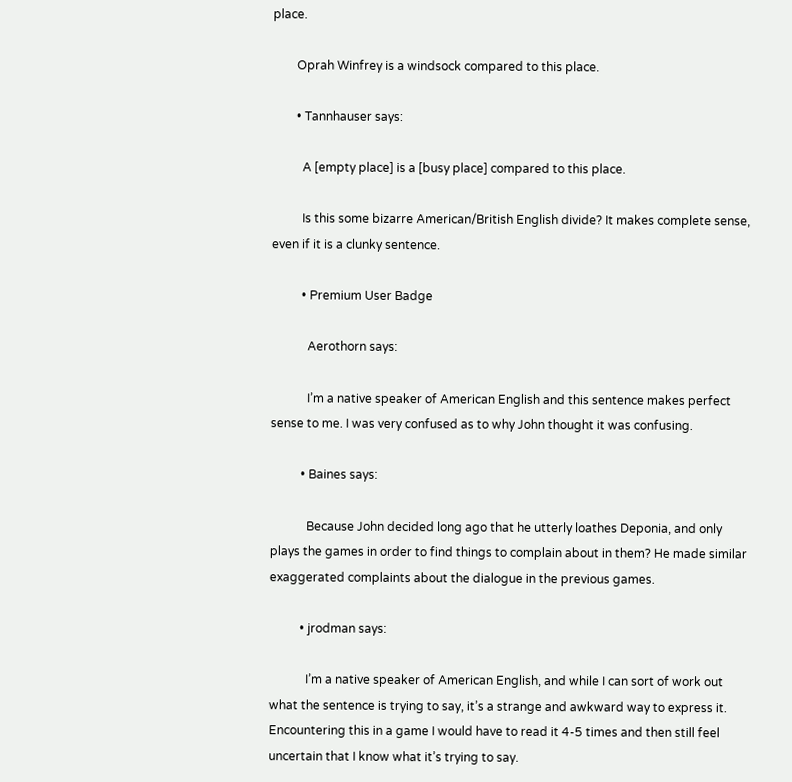place.

        Oprah Winfrey is a windsock compared to this place.

        • Tannhauser says:

          A [empty place] is a [busy place] compared to this place.

          Is this some bizarre American/British English divide? It makes complete sense, even if it is a clunky sentence.

          • Premium User Badge

            Aerothorn says:

            I’m a native speaker of American English and this sentence makes perfect sense to me. I was very confused as to why John thought it was confusing.

          • Baines says:

            Because John decided long ago that he utterly loathes Deponia, and only plays the games in order to find things to complain about in them? He made similar exaggerated complaints about the dialogue in the previous games.

          • jrodman says:

            I’m a native speaker of American English, and while I can sort of work out what the sentence is trying to say, it’s a strange and awkward way to express it. Encountering this in a game I would have to read it 4-5 times and then still feel uncertain that I know what it’s trying to say.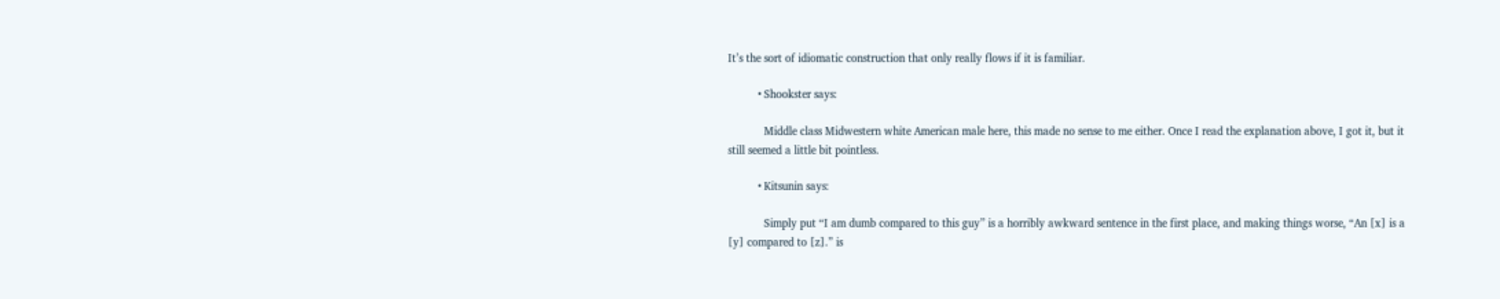It’s the sort of idiomatic construction that only really flows if it is familiar.

          • Shookster says:

            Middle class Midwestern white American male here, this made no sense to me either. Once I read the explanation above, I got it, but it still seemed a little bit pointless.

          • Kitsunin says:

            Simply put “I am dumb compared to this guy” is a horribly awkward sentence in the first place, and making things worse, “An [x] is a [y] compared to [z].” is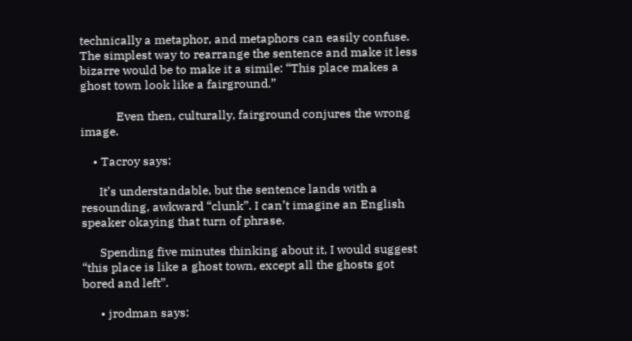technically a metaphor, and metaphors can easily confuse. The simplest way to rearrange the sentence and make it less bizarre would be to make it a simile: “This place makes a ghost town look like a fairground.”

            Even then, culturally, fairground conjures the wrong image.

    • Tacroy says:

      It’s understandable, but the sentence lands with a resounding, awkward “clunk”. I can’t imagine an English speaker okaying that turn of phrase.

      Spending five minutes thinking about it, I would suggest “this place is like a ghost town, except all the ghosts got bored and left”.

      • jrodman says: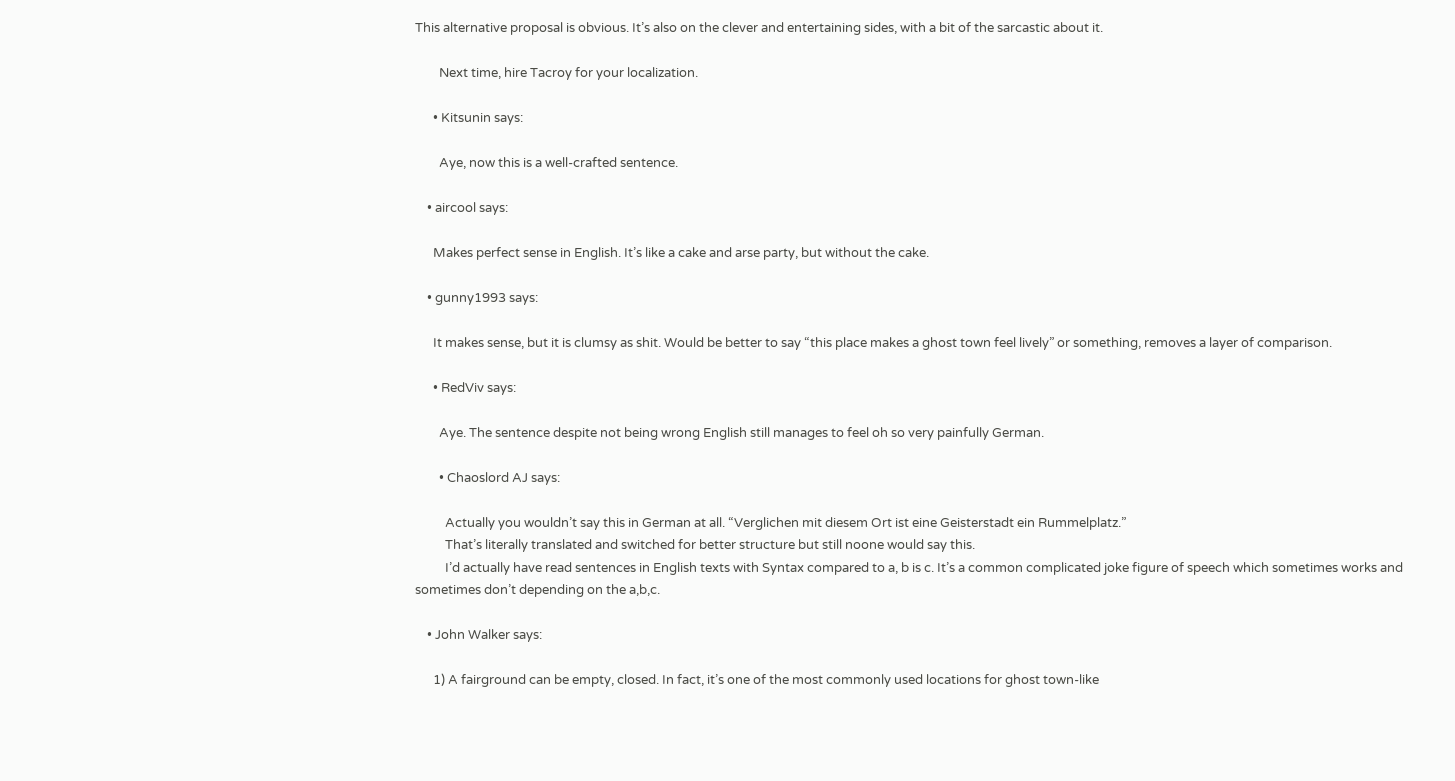This alternative proposal is obvious. It’s also on the clever and entertaining sides, with a bit of the sarcastic about it.

        Next time, hire Tacroy for your localization.

      • Kitsunin says:

        Aye, now this is a well-crafted sentence.

    • aircool says:

      Makes perfect sense in English. It’s like a cake and arse party, but without the cake.

    • gunny1993 says:

      It makes sense, but it is clumsy as shit. Would be better to say “this place makes a ghost town feel lively” or something, removes a layer of comparison.

      • RedViv says:

        Aye. The sentence despite not being wrong English still manages to feel oh so very painfully German.

        • Chaoslord AJ says:

          Actually you wouldn’t say this in German at all. “Verglichen mit diesem Ort ist eine Geisterstadt ein Rummelplatz.”
          That’s literally translated and switched for better structure but still noone would say this.
          I’d actually have read sentences in English texts with Syntax compared to a, b is c. It’s a common complicated joke figure of speech which sometimes works and sometimes don’t depending on the a,b,c.

    • John Walker says:

      1) A fairground can be empty, closed. In fact, it’s one of the most commonly used locations for ghost town-like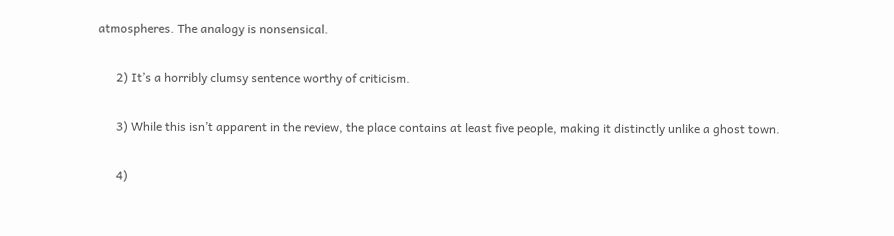atmospheres. The analogy is nonsensical.

      2) It’s a horribly clumsy sentence worthy of criticism.

      3) While this isn’t apparent in the review, the place contains at least five people, making it distinctly unlike a ghost town.

      4)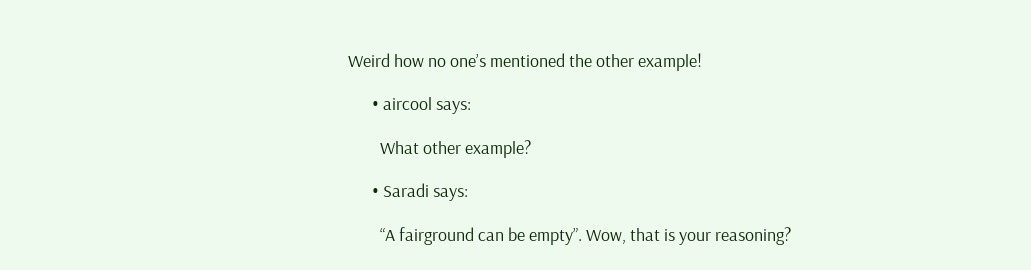Weird how no one’s mentioned the other example!

      • aircool says:

        What other example?

      • Saradi says:

        “A fairground can be empty”. Wow, that is your reasoning?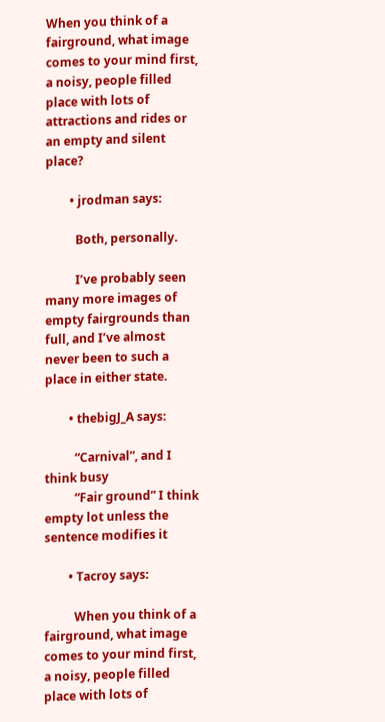When you think of a fairground, what image comes to your mind first, a noisy, people filled place with lots of attractions and rides or an empty and silent place?

        • jrodman says:

          Both, personally.

          I’ve probably seen many more images of empty fairgrounds than full, and I’ve almost never been to such a place in either state.

        • thebigJ_A says:

          “Carnival”, and I think busy
          “Fair ground” I think empty lot unless the sentence modifies it

        • Tacroy says:

          When you think of a fairground, what image comes to your mind first, a noisy, people filled place with lots of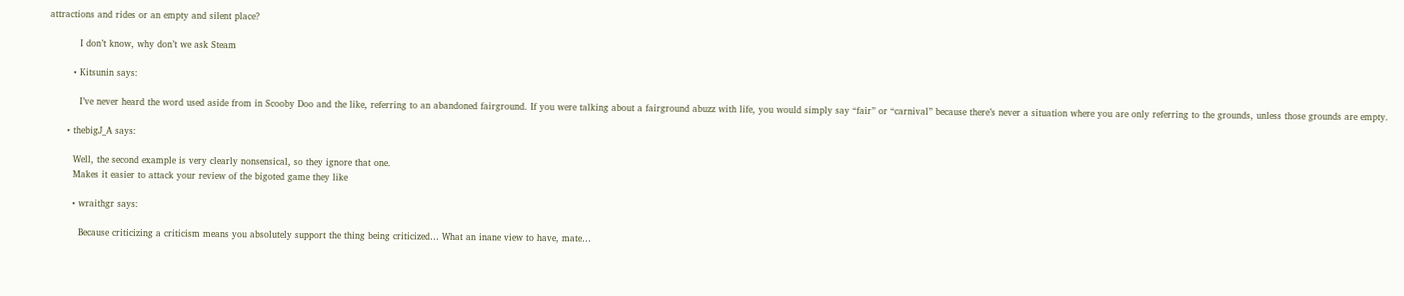attractions and rides or an empty and silent place?

          I don’t know, why don’t we ask Steam

        • Kitsunin says:

          I’ve never heard the word used aside from in Scooby Doo and the like, referring to an abandoned fairground. If you were talking about a fairground abuzz with life, you would simply say “fair” or “carnival” because there’s never a situation where you are only referring to the grounds, unless those grounds are empty.

      • thebigJ_A says:

        Well, the second example is very clearly nonsensical, so they ignore that one.
        Makes it easier to attack your review of the bigoted game they like

        • wraithgr says:

          Because criticizing a criticism means you absolutely support the thing being criticized… What an inane view to have, mate…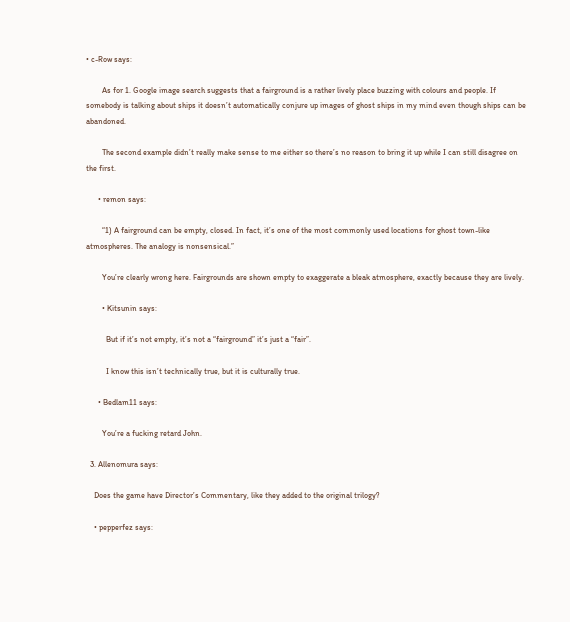• c-Row says:

        As for 1. Google image search suggests that a fairground is a rather lively place buzzing with colours and people. If somebody is talking about ships it doesn’t automatically conjure up images of ghost ships in my mind even though ships can be abandoned.

        The second example didn’t really make sense to me either so there’s no reason to bring it up while I can still disagree on the first.

      • remon says:

        “1) A fairground can be empty, closed. In fact, it’s one of the most commonly used locations for ghost town-like atmospheres. The analogy is nonsensical.”

        You’re clearly wrong here. Fairgrounds are shown empty to exaggerate a bleak atmosphere, exactly because they are lively.

        • Kitsunin says:

          But if it’s not empty, it’s not a “fairground” it’s just a “fair”.

          I know this isn’t technically true, but it is culturally true.

      • Bedlam11 says:

        You’re a fucking retard John.

  3. Allenomura says:

    Does the game have Director’s Commentary, like they added to the original trilogy?

    • pepperfez says: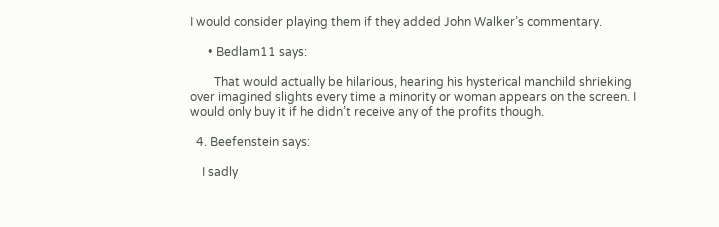I would consider playing them if they added John Walker’s commentary.

      • Bedlam11 says:

        That would actually be hilarious, hearing his hysterical manchild shrieking over imagined slights every time a minority or woman appears on the screen. I would only buy it if he didn’t receive any of the profits though.

  4. Beefenstein says:

    I sadly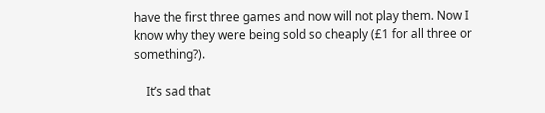have the first three games and now will not play them. Now I know why they were being sold so cheaply (£1 for all three or something?).

    It’s sad that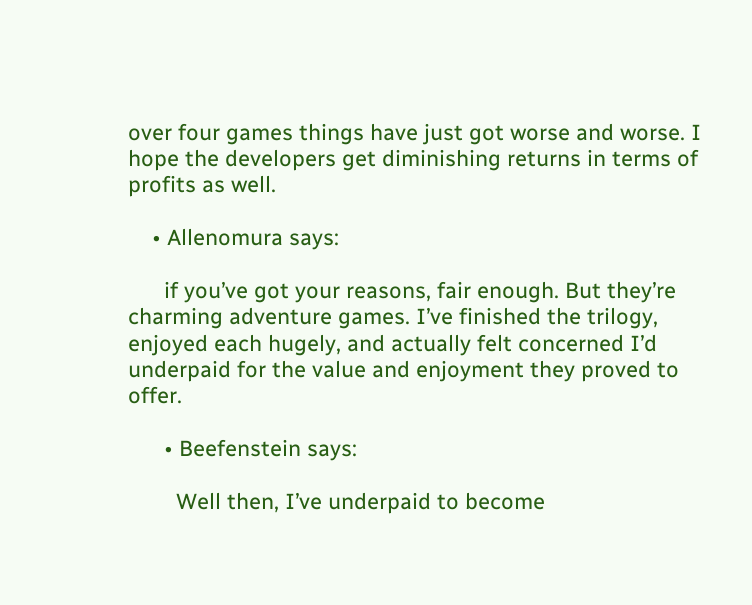over four games things have just got worse and worse. I hope the developers get diminishing returns in terms of profits as well.

    • Allenomura says:

      if you’ve got your reasons, fair enough. But they’re charming adventure games. I’ve finished the trilogy, enjoyed each hugely, and actually felt concerned I’d underpaid for the value and enjoyment they proved to offer.

      • Beefenstein says:

        Well then, I’ve underpaid to become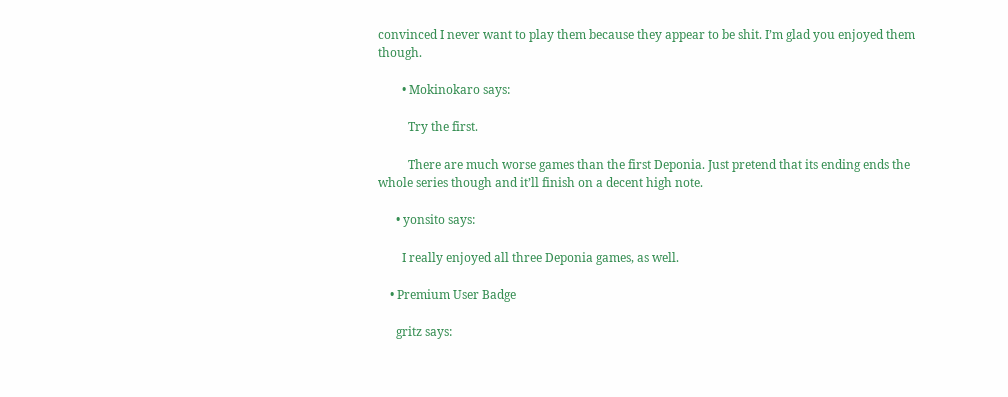convinced I never want to play them because they appear to be shit. I’m glad you enjoyed them though.

        • Mokinokaro says:

          Try the first.

          There are much worse games than the first Deponia. Just pretend that its ending ends the whole series though and it’ll finish on a decent high note.

      • yonsito says:

        I really enjoyed all three Deponia games, as well.

    • Premium User Badge

      gritz says: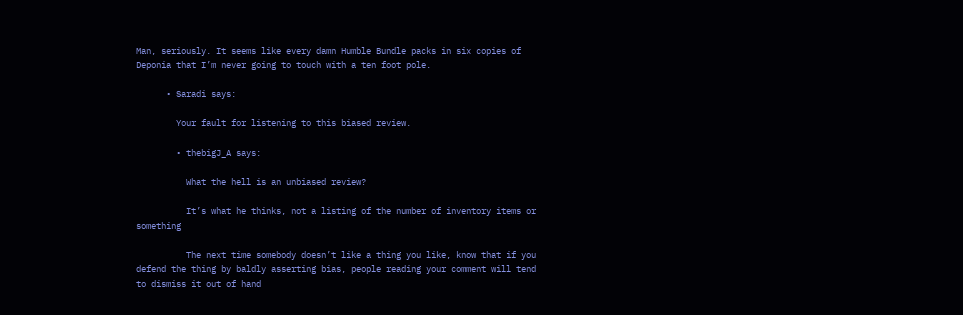Man, seriously. It seems like every damn Humble Bundle packs in six copies of Deponia that I’m never going to touch with a ten foot pole.

      • Saradi says:

        Your fault for listening to this biased review.

        • thebigJ_A says:

          What the hell is an unbiased review?

          It’s what he thinks, not a listing of the number of inventory items or something

          The next time somebody doesn’t like a thing you like, know that if you defend the thing by baldly asserting bias, people reading your comment will tend to dismiss it out of hand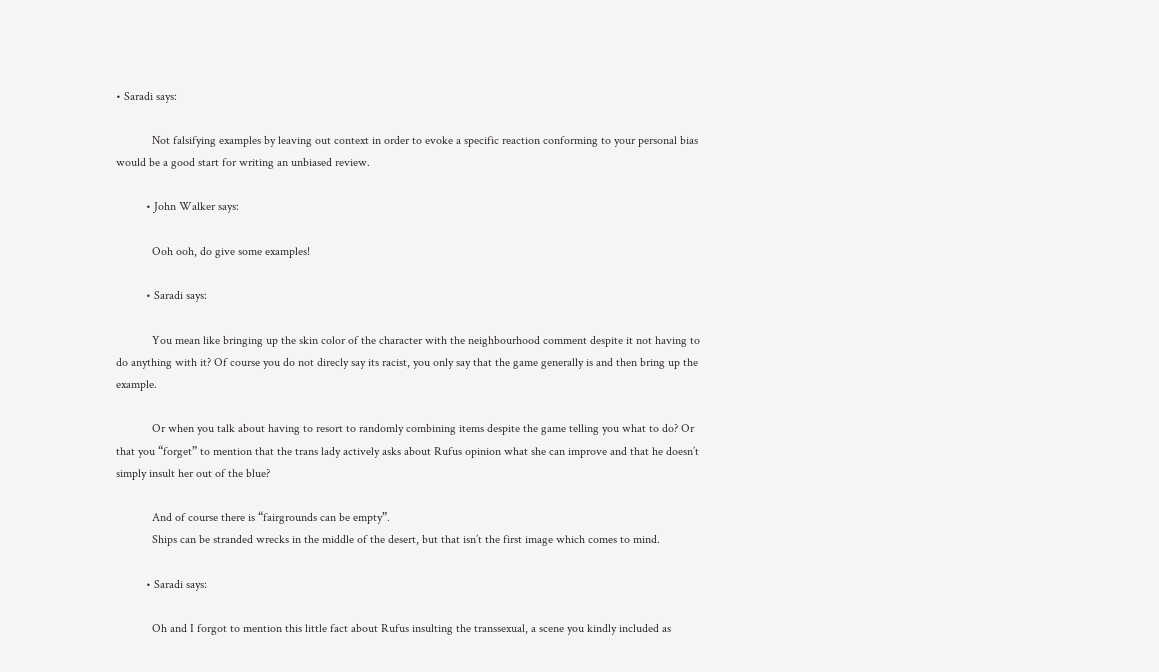• Saradi says:

            Not falsifying examples by leaving out context in order to evoke a specific reaction conforming to your personal bias would be a good start for writing an unbiased review.

          • John Walker says:

            Ooh ooh, do give some examples!

          • Saradi says:

            You mean like bringing up the skin color of the character with the neighbourhood comment despite it not having to do anything with it? Of course you do not direcly say its racist, you only say that the game generally is and then bring up the example.

            Or when you talk about having to resort to randomly combining items despite the game telling you what to do? Or that you “forget” to mention that the trans lady actively asks about Rufus opinion what she can improve and that he doesn’t simply insult her out of the blue?

            And of course there is “fairgrounds can be empty”.
            Ships can be stranded wrecks in the middle of the desert, but that isn’t the first image which comes to mind.

          • Saradi says:

            Oh and I forgot to mention this little fact about Rufus insulting the transsexual, a scene you kindly included as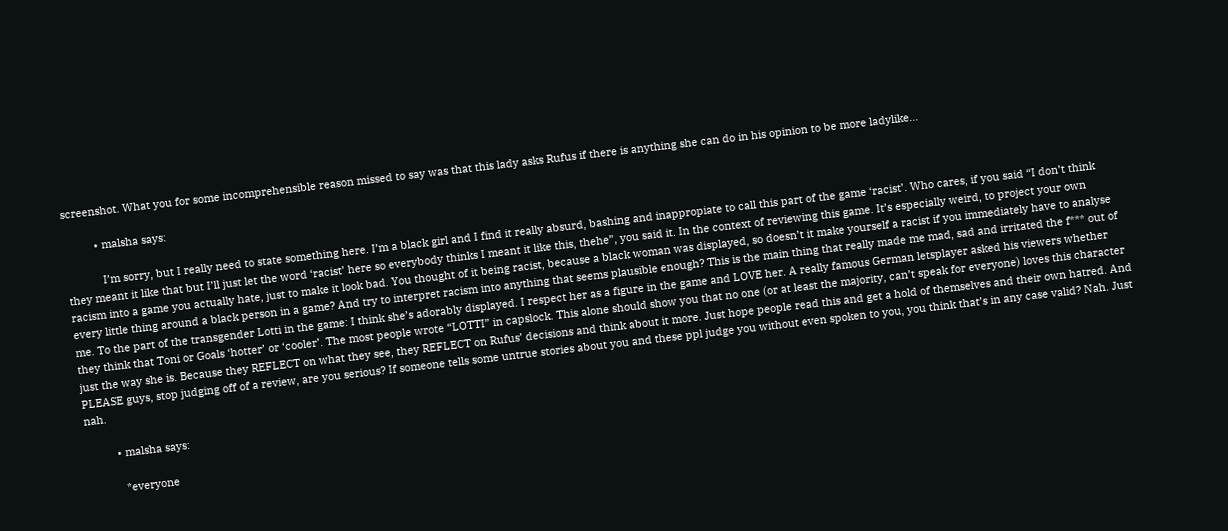screenshot. What you for some incomprehensible reason missed to say was that this lady asks Rufus if there is anything she can do in his opinion to be more ladylike…

          • malsha says:

            I’m sorry, but I really need to state something here. I’m a black girl and I find it really absurd, bashing and inappropiate to call this part of the game ‘racist’. Who cares, if you said “I don’t think they meant it like that but I’ll just let the word ‘racist’ here so everybody thinks I meant it like this, thehe”, you said it. In the context of reviewing this game. It’s especially weird, to project your own racism into a game you actually hate, just to make it look bad. You thought of it being racist, because a black woman was displayed, so doesn’t it make yourself a racist if you immediately have to analyse every little thing around a black person in a game? And try to interpret racism into anything that seems plausible enough? This is the main thing that really made me mad, sad and irritated the f*** out of me. To the part of the transgender Lotti in the game: I think she’s adorably displayed. I respect her as a figure in the game and LOVE her. A really famous German letsplayer asked his viewers whether they think that Toni or Goals ‘hotter’ or ‘cooler’. The most people wrote “LOTTI” in capslock. This alone should show you that no one (or at least the majority, can’t speak for everyone) loves this character just the way she is. Because they REFLECT on what they see, they REFLECT on Rufus’ decisions and think about it more. Just hope people read this and get a hold of themselves and their own hatred. And PLEASE guys, stop judging off of a review, are you serious? If someone tells some untrue stories about you and these ppl judge you without even spoken to you, you think that’s in any case valid? Nah. Just nah.

          • malsha says:

            *everyone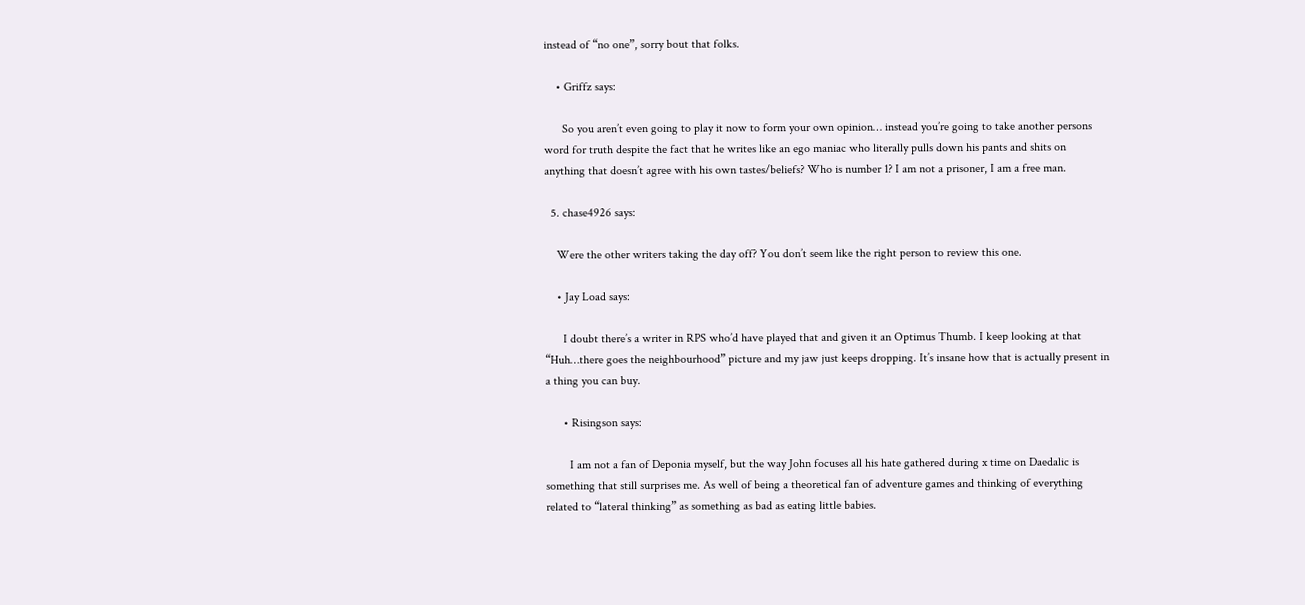instead of “no one”, sorry bout that folks.

    • Griffz says:

      So you aren’t even going to play it now to form your own opinion… instead you’re going to take another persons word for truth despite the fact that he writes like an ego maniac who literally pulls down his pants and shits on anything that doesn’t agree with his own tastes/beliefs? Who is number 1? I am not a prisoner, I am a free man.

  5. chase4926 says:

    Were the other writers taking the day off? You don’t seem like the right person to review this one.

    • Jay Load says:

      I doubt there’s a writer in RPS who’d have played that and given it an Optimus Thumb. I keep looking at that “Huh…there goes the neighbourhood” picture and my jaw just keeps dropping. It’s insane how that is actually present in a thing you can buy.

      • Risingson says:

        I am not a fan of Deponia myself, but the way John focuses all his hate gathered during x time on Daedalic is something that still surprises me. As well of being a theoretical fan of adventure games and thinking of everything related to “lateral thinking” as something as bad as eating little babies.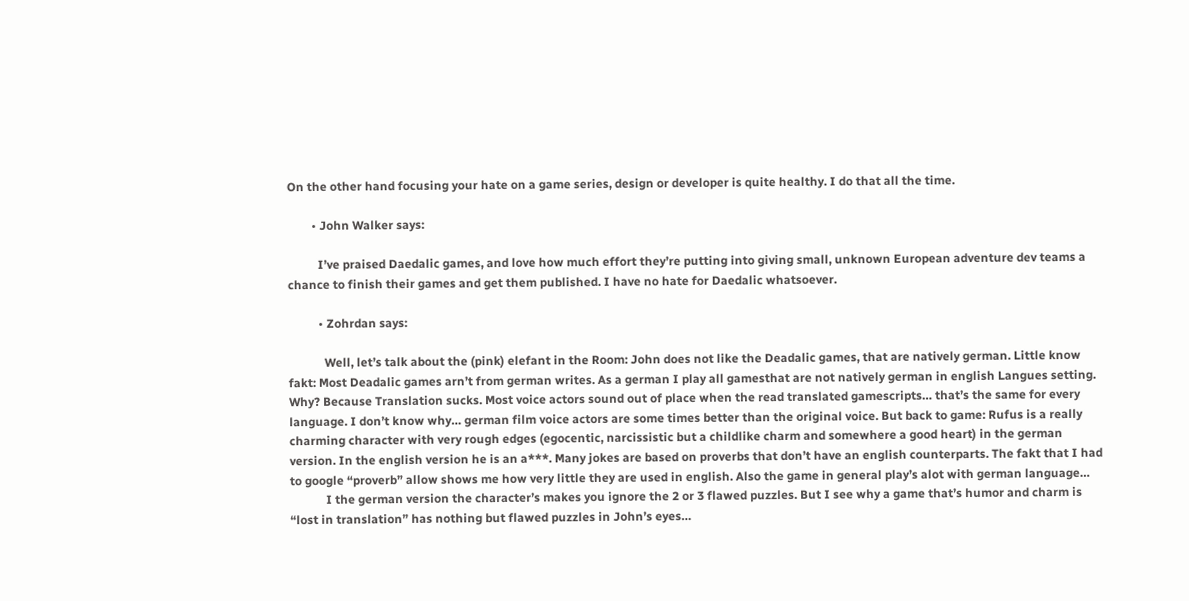On the other hand focusing your hate on a game series, design or developer is quite healthy. I do that all the time.

        • John Walker says:

          I’ve praised Daedalic games, and love how much effort they’re putting into giving small, unknown European adventure dev teams a chance to finish their games and get them published. I have no hate for Daedalic whatsoever.

          • Zohrdan says:

            Well, let’s talk about the (pink) elefant in the Room: John does not like the Deadalic games, that are natively german. Little know fakt: Most Deadalic games arn’t from german writes. As a german I play all gamesthat are not natively german in english Langues setting. Why? Because Translation sucks. Most voice actors sound out of place when the read translated gamescripts… that’s the same for every language. I don’t know why… german film voice actors are some times better than the original voice. But back to game: Rufus is a really charming character with very rough edges (egocentic, narcissistic but a childlike charm and somewhere a good heart) in the german version. In the english version he is an a***. Many jokes are based on proverbs that don’t have an english counterparts. The fakt that I had to google “proverb” allow shows me how very little they are used in english. Also the game in general play’s alot with german language…
            I the german version the character’s makes you ignore the 2 or 3 flawed puzzles. But I see why a game that’s humor and charm is “lost in translation” has nothing but flawed puzzles in John’s eyes…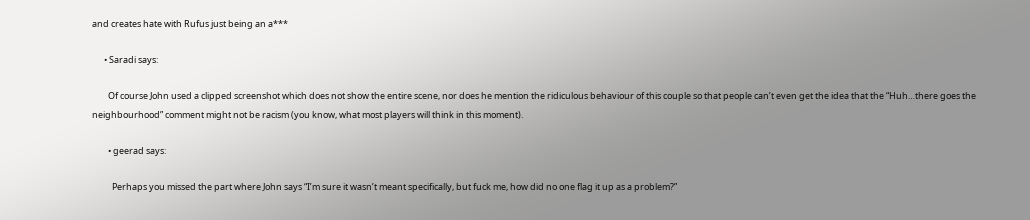and creates hate with Rufus just being an a***

      • Saradi says:

        Of course John used a clipped screenshot which does not show the entire scene, nor does he mention the ridiculous behaviour of this couple so that people can’t even get the idea that the “Huh…there goes the neighbourhood” comment might not be racism (you know, what most players will think in this moment).

        • geerad says:

          Perhaps you missed the part where John says “I’m sure it wasn’t meant specifically, but fuck me, how did no one flag it up as a problem?”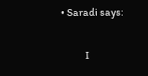• Saradi says:

            I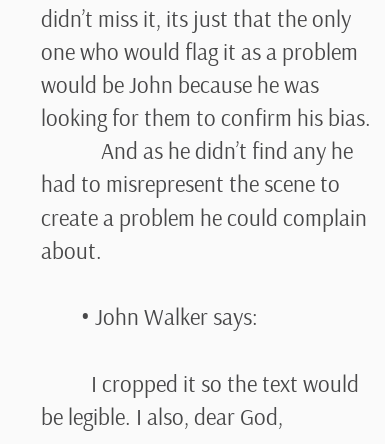didn’t miss it, its just that the only one who would flag it as a problem would be John because he was looking for them to confirm his bias.
            And as he didn’t find any he had to misrepresent the scene to create a problem he could complain about.

        • John Walker says:

          I cropped it so the text would be legible. I also, dear God,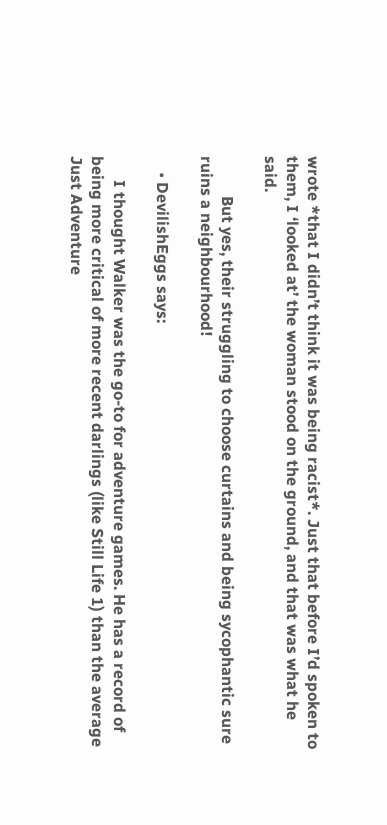wrote *that I didn’t think it was being racist*. Just that before I’d spoken to them, I ‘looked at’ the woman stood on the ground, and that was what he said.

          But yes, their struggling to choose curtains and being sycophantic sure ruins a neighbourhood!

    • DevilishEggs says:

      I thought Walker was the go-to for adventure games. He has a record of being more critical of more recent darlings (like Still Life 1) than the average Just Adventure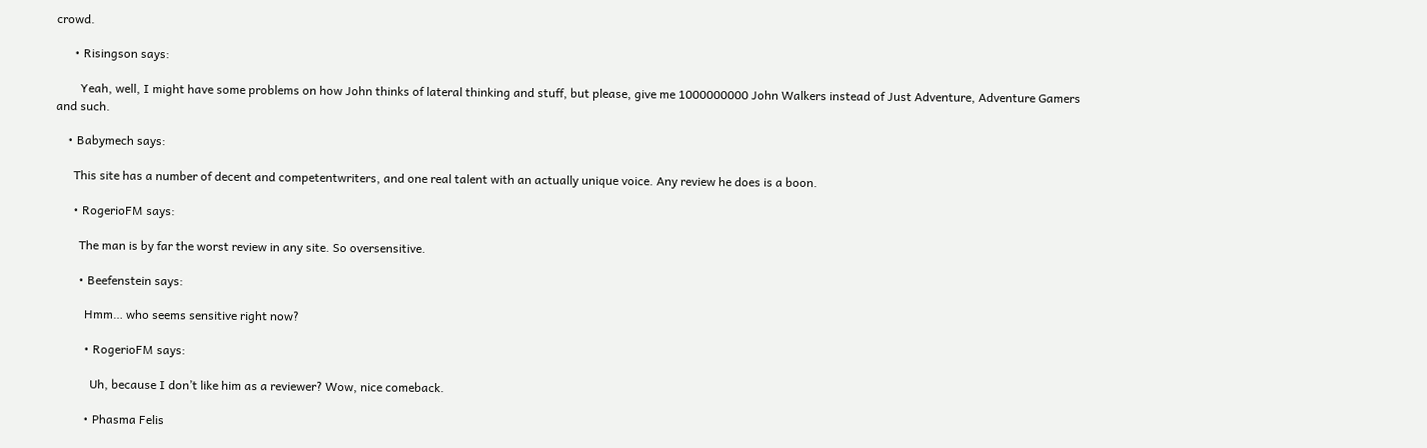crowd.

      • Risingson says:

        Yeah, well, I might have some problems on how John thinks of lateral thinking and stuff, but please, give me 1000000000 John Walkers instead of Just Adventure, Adventure Gamers and such.

    • Babymech says:

      This site has a number of decent and competentwriters, and one real talent with an actually unique voice. Any review he does is a boon.

      • RogerioFM says:

        The man is by far the worst review in any site. So oversensitive.

        • Beefenstein says:

          Hmm… who seems sensitive right now?

          • RogerioFM says:

            Uh, because I don’t like him as a reviewer? Wow, nice comeback.

          • Phasma Felis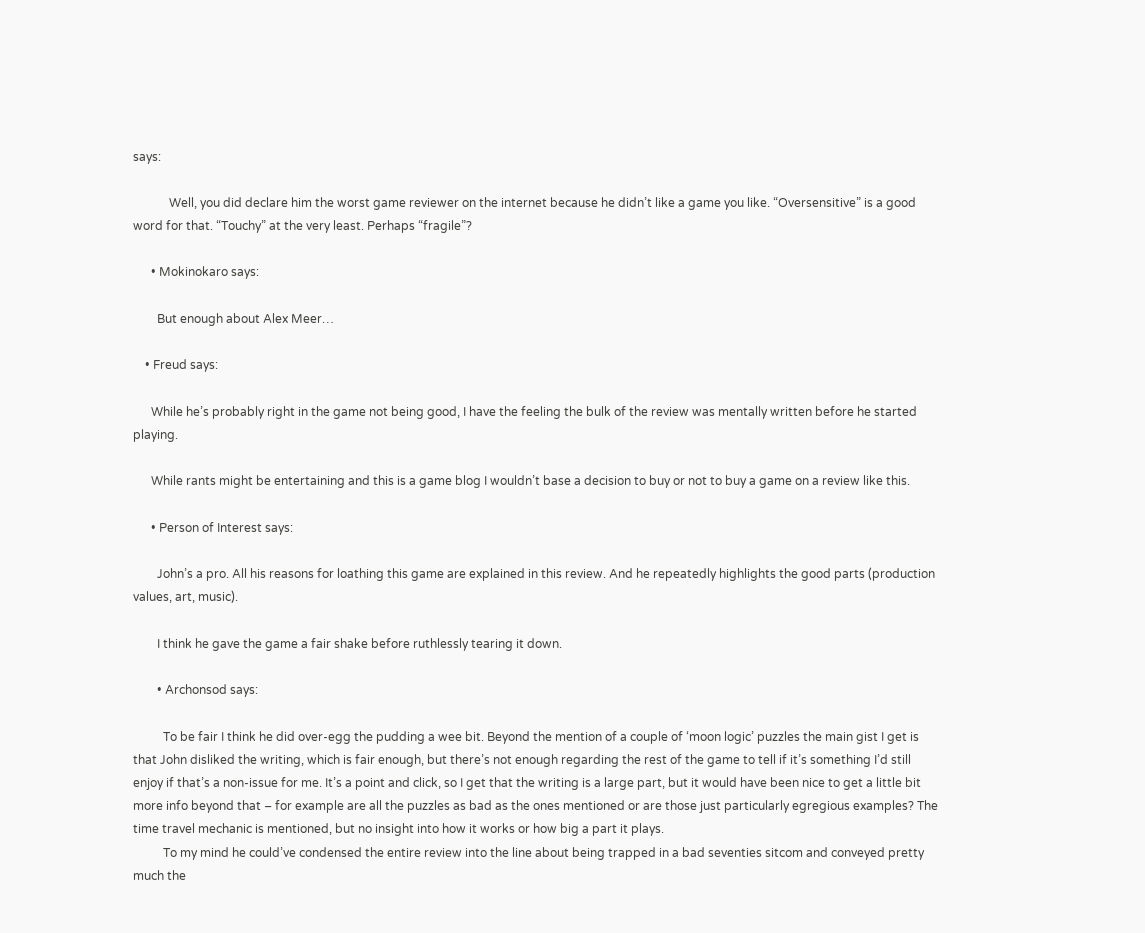says:

            Well, you did declare him the worst game reviewer on the internet because he didn’t like a game you like. “Oversensitive” is a good word for that. “Touchy” at the very least. Perhaps “fragile”?

      • Mokinokaro says:

        But enough about Alex Meer…

    • Freud says:

      While he’s probably right in the game not being good, I have the feeling the bulk of the review was mentally written before he started playing.

      While rants might be entertaining and this is a game blog I wouldn’t base a decision to buy or not to buy a game on a review like this.

      • Person of Interest says:

        John’s a pro. All his reasons for loathing this game are explained in this review. And he repeatedly highlights the good parts (production values, art, music).

        I think he gave the game a fair shake before ruthlessly tearing it down.

        • Archonsod says:

          To be fair I think he did over-egg the pudding a wee bit. Beyond the mention of a couple of ‘moon logic’ puzzles the main gist I get is that John disliked the writing, which is fair enough, but there’s not enough regarding the rest of the game to tell if it’s something I’d still enjoy if that’s a non-issue for me. It’s a point and click, so I get that the writing is a large part, but it would have been nice to get a little bit more info beyond that – for example are all the puzzles as bad as the ones mentioned or are those just particularly egregious examples? The time travel mechanic is mentioned, but no insight into how it works or how big a part it plays.
          To my mind he could’ve condensed the entire review into the line about being trapped in a bad seventies sitcom and conveyed pretty much the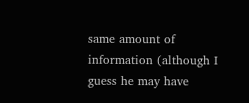same amount of information (although I guess he may have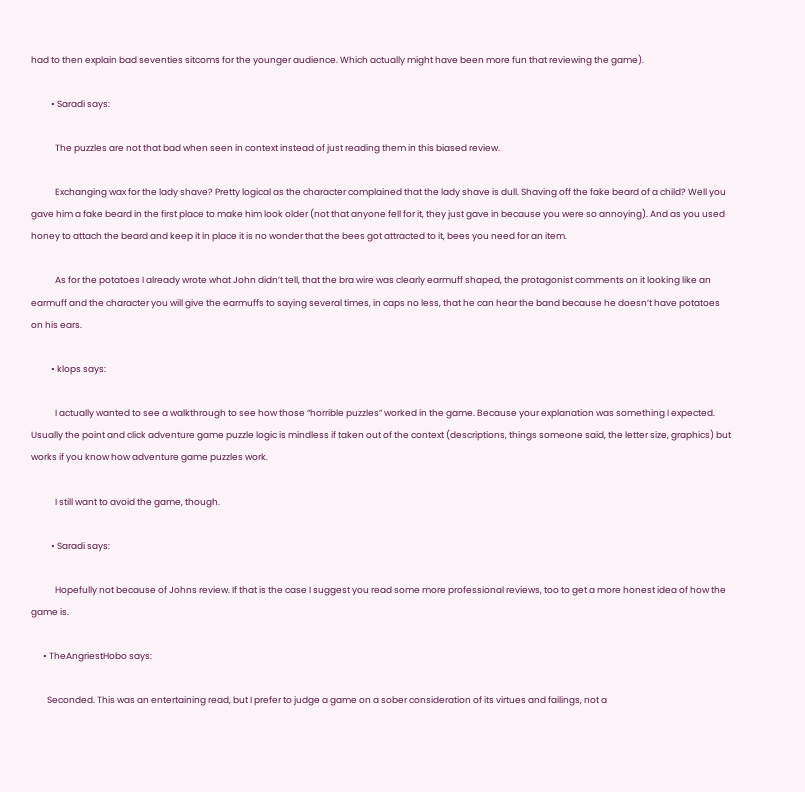had to then explain bad seventies sitcoms for the younger audience. Which actually might have been more fun that reviewing the game).

          • Saradi says:

            The puzzles are not that bad when seen in context instead of just reading them in this biased review.

            Exchanging wax for the lady shave? Pretty logical as the character complained that the lady shave is dull. Shaving off the fake beard of a child? Well you gave him a fake beard in the first place to make him look older (not that anyone fell for it, they just gave in because you were so annoying). And as you used honey to attach the beard and keep it in place it is no wonder that the bees got attracted to it, bees you need for an item.

            As for the potatoes I already wrote what John didn’t tell, that the bra wire was clearly earmuff shaped, the protagonist comments on it looking like an earmuff and the character you will give the earmuffs to saying several times, in caps no less, that he can hear the band because he doesn’t have potatoes on his ears.

          • klops says:

            I actually wanted to see a walkthrough to see how those “horrible puzzles” worked in the game. Because your explanation was something I expected. Usually the point and click adventure game puzzle logic is mindless if taken out of the context (descriptions, things someone said, the letter size, graphics) but works if you know how adventure game puzzles work.

            I still want to avoid the game, though.

          • Saradi says:

            Hopefully not because of Johns review. If that is the case I suggest you read some more professional reviews, too to get a more honest idea of how the game is.

      • TheAngriestHobo says:

        Seconded. This was an entertaining read, but I prefer to judge a game on a sober consideration of its virtues and failings, not a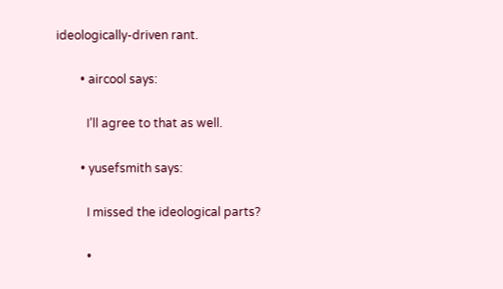ideologically-driven rant.

        • aircool says:

          I’ll agree to that as well.

        • yusefsmith says:

          I missed the ideological parts?

          •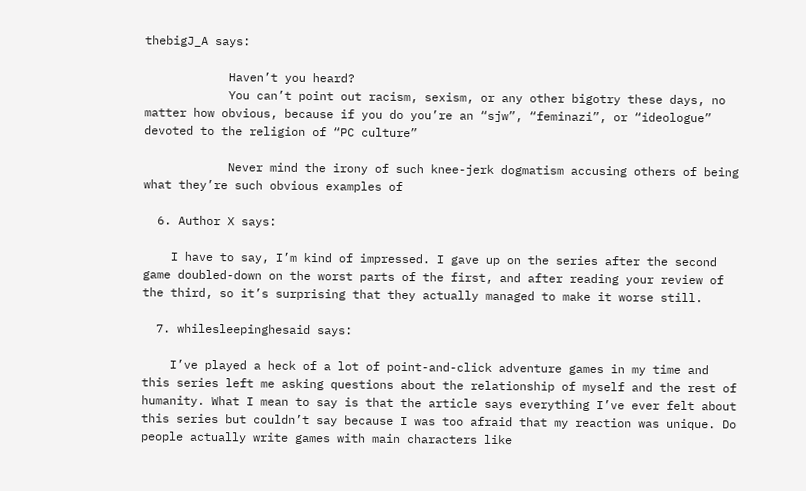thebigJ_A says:

            Haven’t you heard?
            You can’t point out racism, sexism, or any other bigotry these days, no matter how obvious, because if you do you’re an “sjw”, “feminazi”, or “ideologue” devoted to the religion of “PC culture”

            Never mind the irony of such knee-jerk dogmatism accusing others of being what they’re such obvious examples of

  6. Author X says:

    I have to say, I’m kind of impressed. I gave up on the series after the second game doubled-down on the worst parts of the first, and after reading your review of the third, so it’s surprising that they actually managed to make it worse still.

  7. whilesleepinghesaid says:

    I’ve played a heck of a lot of point-and-click adventure games in my time and this series left me asking questions about the relationship of myself and the rest of humanity. What I mean to say is that the article says everything I’ve ever felt about this series but couldn’t say because I was too afraid that my reaction was unique. Do people actually write games with main characters like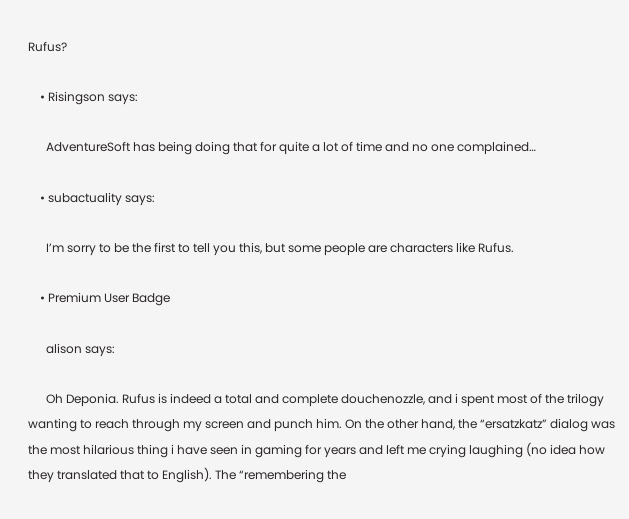Rufus?

    • Risingson says:

      AdventureSoft has being doing that for quite a lot of time and no one complained…

    • subactuality says:

      I’m sorry to be the first to tell you this, but some people are characters like Rufus.

    • Premium User Badge

      alison says:

      Oh Deponia. Rufus is indeed a total and complete douchenozzle, and i spent most of the trilogy wanting to reach through my screen and punch him. On the other hand, the “ersatzkatz” dialog was the most hilarious thing i have seen in gaming for years and left me crying laughing (no idea how they translated that to English). The “remembering the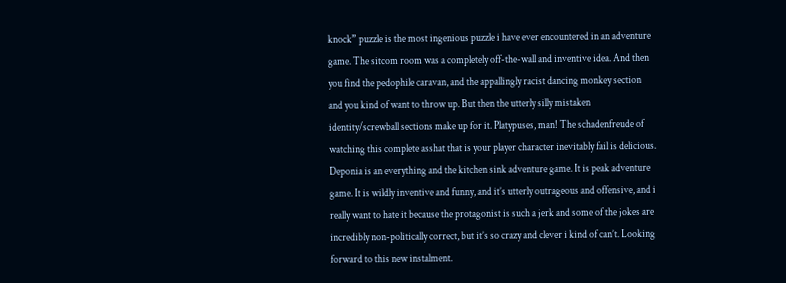knock” puzzle is the most ingenious puzzle i have ever encountered in an adventure game. The sitcom room was a completely off-the-wall and inventive idea. And then you find the pedophile caravan, and the appallingly racist dancing monkey section and you kind of want to throw up. But then the utterly silly mistaken identity/screwball sections make up for it. Platypuses, man! The schadenfreude of watching this complete asshat that is your player character inevitably fail is delicious. Deponia is an everything and the kitchen sink adventure game. It is peak adventure game. It is wildly inventive and funny, and it’s utterly outrageous and offensive, and i really want to hate it because the protagonist is such a jerk and some of the jokes are incredibly non-politically correct, but it’s so crazy and clever i kind of can’t. Looking forward to this new instalment.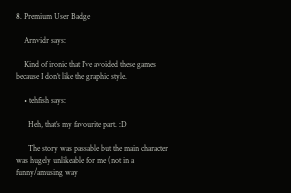8. Premium User Badge

    Arnvidr says:

    Kind of ironic that I’ve avoided these games because I don’t like the graphic style.

    • tehfish says:

      Heh, that’s my favourite part. :D

      The story was passable but the main character was hugely unlikeable for me (not in a funny/amusing way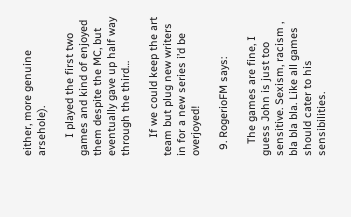either, more genuine arsehole).

      I played the first two games and kind of enjoyed them despite the MC, but eventually gave up half way through the third…

      If we could keep the art team but plug new writers in for a new series i’d be overjoyed!

  9. RogerioFM says:

    The games are fine, I guess John is just too sensitive. Sexism, racism , bla bla bla. Like all games should cater to his sensibilities.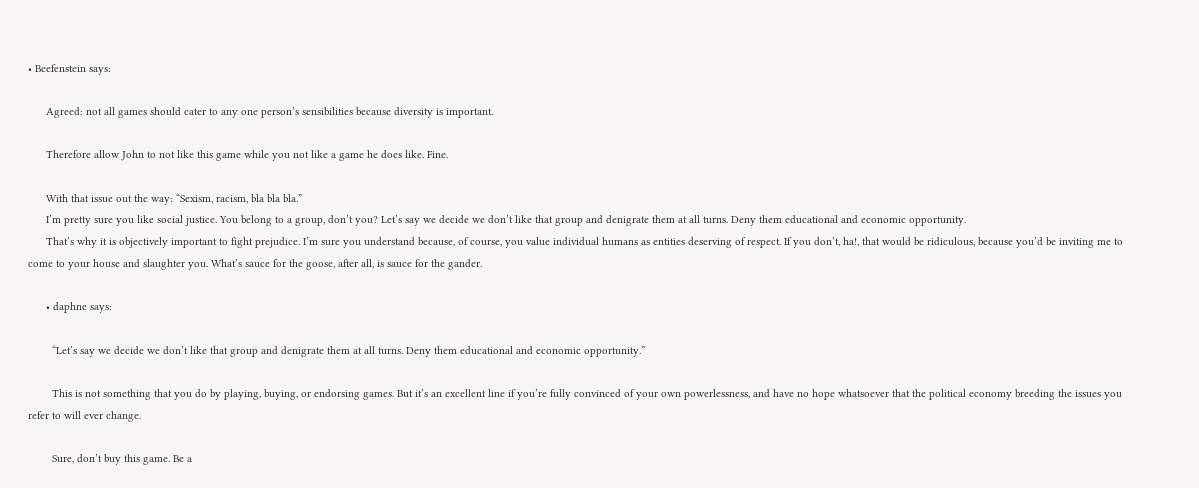• Beefenstein says:

      Agreed: not all games should cater to any one person’s sensibilities because diversity is important.

      Therefore allow John to not like this game while you not like a game he does like. Fine.

      With that issue out the way: “Sexism, racism, bla bla bla.”
      I’m pretty sure you like social justice. You belong to a group, don’t you? Let’s say we decide we don’t like that group and denigrate them at all turns. Deny them educational and economic opportunity.
      That’s why it is objectively important to fight prejudice. I’m sure you understand because, of course, you value individual humans as entities deserving of respect. If you don’t, ha!, that would be ridiculous, because you’d be inviting me to come to your house and slaughter you. What’s sauce for the goose, after all, is sauce for the gander.

      • daphne says:

        “Let’s say we decide we don’t like that group and denigrate them at all turns. Deny them educational and economic opportunity.”

        This is not something that you do by playing, buying, or endorsing games. But it’s an excellent line if you’re fully convinced of your own powerlessness, and have no hope whatsoever that the political economy breeding the issues you refer to will ever change.

        Sure, don’t buy this game. Be a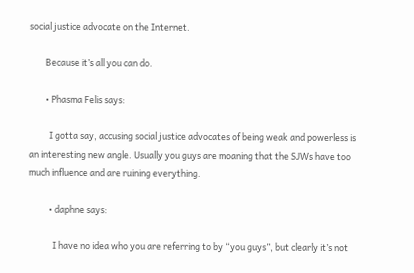social justice advocate on the Internet.

        Because it’s all you can do.

        • Phasma Felis says:

          I gotta say, accusing social justice advocates of being weak and powerless is an interesting new angle. Usually you guys are moaning that the SJWs have too much influence and are ruining everything.

          • daphne says:

            I have no idea who you are referring to by “you guys”, but clearly it’s not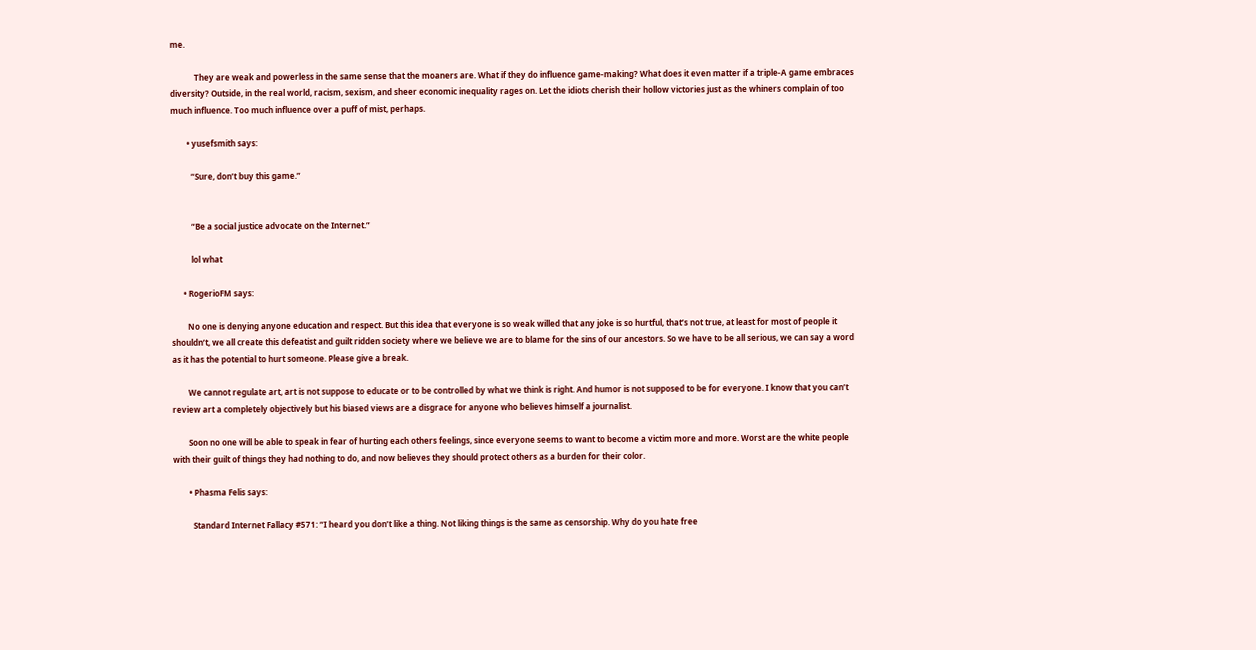me.

            They are weak and powerless in the same sense that the moaners are. What if they do influence game-making? What does it even matter if a triple-A game embraces diversity? Outside, in the real world, racism, sexism, and sheer economic inequality rages on. Let the idiots cherish their hollow victories just as the whiners complain of too much influence. Too much influence over a puff of mist, perhaps.

        • yusefsmith says:

          “Sure, don’t buy this game.”


          “Be a social justice advocate on the Internet.”

          lol what

      • RogerioFM says:

        No one is denying anyone education and respect. But this idea that everyone is so weak willed that any joke is so hurtful, that’s not true, at least for most of people it shouldn’t, we all create this defeatist and guilt ridden society where we believe we are to blame for the sins of our ancestors. So we have to be all serious, we can say a word as it has the potential to hurt someone. Please give a break.

        We cannot regulate art, art is not suppose to educate or to be controlled by what we think is right. And humor is not supposed to be for everyone. I know that you can’t review art a completely objectively but his biased views are a disgrace for anyone who believes himself a journalist.

        Soon no one will be able to speak in fear of hurting each others feelings, since everyone seems to want to become a victim more and more. Worst are the white people with their guilt of things they had nothing to do, and now believes they should protect others as a burden for their color.

        • Phasma Felis says:

          Standard Internet Fallacy #571: “I heard you don’t like a thing. Not liking things is the same as censorship. Why do you hate free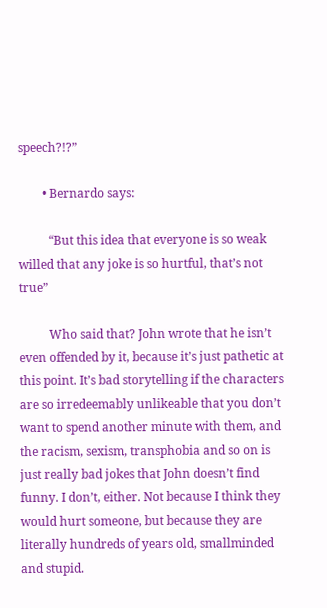speech?!?”

        • Bernardo says:

          “But this idea that everyone is so weak willed that any joke is so hurtful, that’s not true”

          Who said that? John wrote that he isn’t even offended by it, because it’s just pathetic at this point. It’s bad storytelling if the characters are so irredeemably unlikeable that you don’t want to spend another minute with them, and the racism, sexism, transphobia and so on is just really bad jokes that John doesn’t find funny. I don’t, either. Not because I think they would hurt someone, but because they are literally hundreds of years old, smallminded and stupid.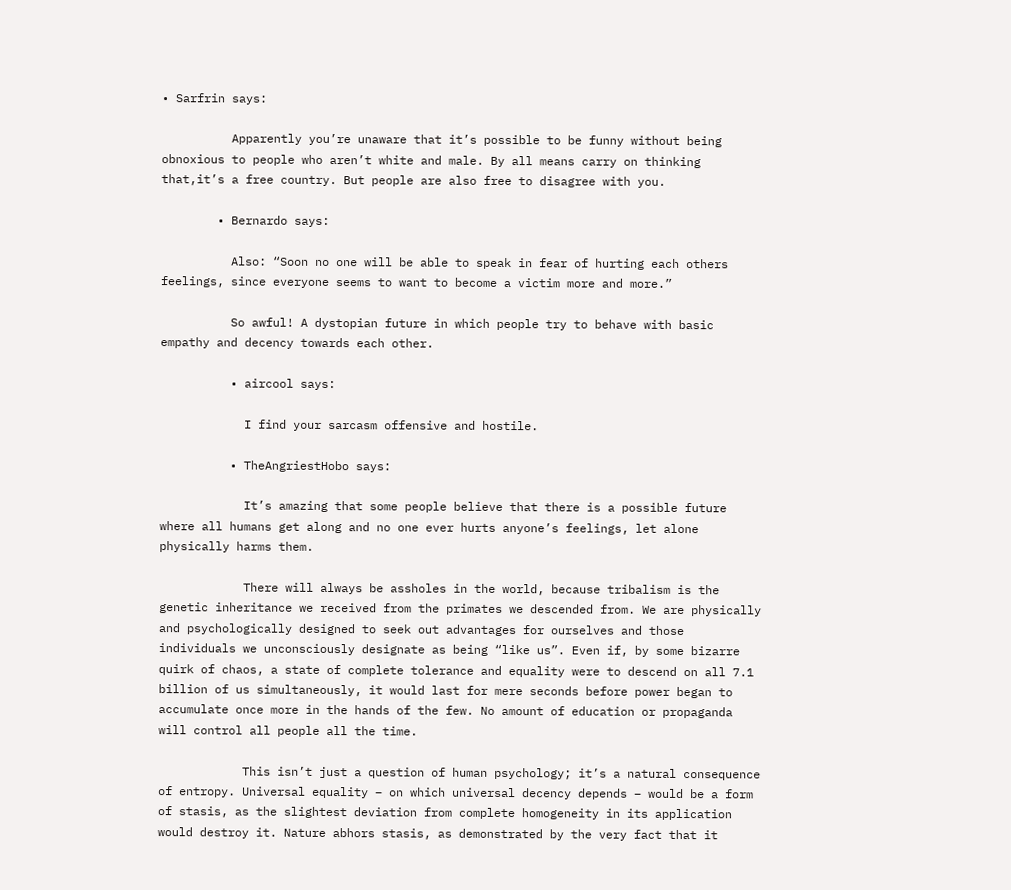• Sarfrin says:

          Apparently you’re unaware that it’s possible to be funny without being obnoxious to people who aren’t white and male. By all means carry on thinking that,it’s a free country. But people are also free to disagree with you.

        • Bernardo says:

          Also: “Soon no one will be able to speak in fear of hurting each others feelings, since everyone seems to want to become a victim more and more.”

          So awful! A dystopian future in which people try to behave with basic empathy and decency towards each other.

          • aircool says:

            I find your sarcasm offensive and hostile.

          • TheAngriestHobo says:

            It’s amazing that some people believe that there is a possible future where all humans get along and no one ever hurts anyone’s feelings, let alone physically harms them.

            There will always be assholes in the world, because tribalism is the genetic inheritance we received from the primates we descended from. We are physically and psychologically designed to seek out advantages for ourselves and those individuals we unconsciously designate as being “like us”. Even if, by some bizarre quirk of chaos, a state of complete tolerance and equality were to descend on all 7.1 billion of us simultaneously, it would last for mere seconds before power began to accumulate once more in the hands of the few. No amount of education or propaganda will control all people all the time.

            This isn’t just a question of human psychology; it’s a natural consequence of entropy. Universal equality – on which universal decency depends – would be a form of stasis, as the slightest deviation from complete homogeneity in its application would destroy it. Nature abhors stasis, as demonstrated by the very fact that it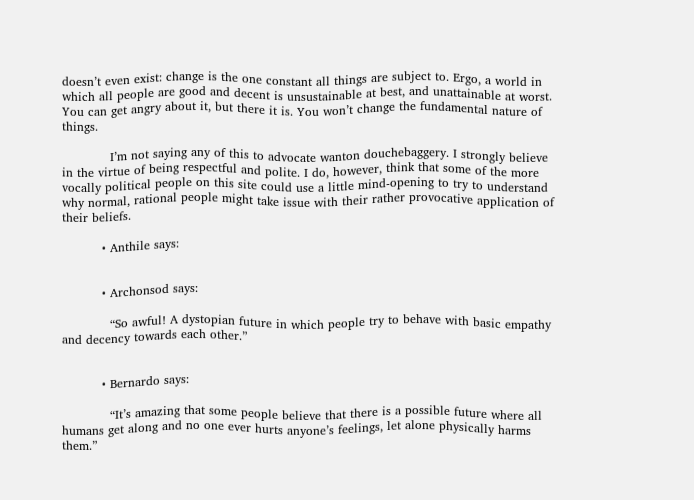doesn’t even exist: change is the one constant all things are subject to. Ergo, a world in which all people are good and decent is unsustainable at best, and unattainable at worst. You can get angry about it, but there it is. You won’t change the fundamental nature of things.

            I’m not saying any of this to advocate wanton douchebaggery. I strongly believe in the virtue of being respectful and polite. I do, however, think that some of the more vocally political people on this site could use a little mind-opening to try to understand why normal, rational people might take issue with their rather provocative application of their beliefs.

          • Anthile says:


          • Archonsod says:

            “So awful! A dystopian future in which people try to behave with basic empathy and decency towards each other.”


          • Bernardo says:

            “It’s amazing that some people believe that there is a possible future where all humans get along and no one ever hurts anyone’s feelings, let alone physically harms them.”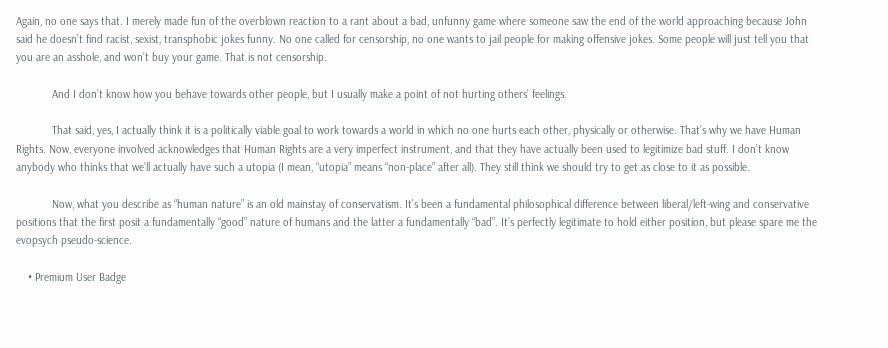Again, no one says that. I merely made fun of the overblown reaction to a rant about a bad, unfunny game where someone saw the end of the world approaching because John said he doesn’t find racist, sexist, transphobic jokes funny. No one called for censorship, no one wants to jail people for making offensive jokes. Some people will just tell you that you are an asshole, and won’t buy your game. That is not censorship.

            And I don’t know how you behave towards other people, but I usually make a point of not hurting others’ feelings.

            That said, yes, I actually think it is a politically viable goal to work towards a world in which no one hurts each other, physically or otherwise. That’s why we have Human Rights. Now, everyone involved acknowledges that Human Rights are a very imperfect instrument, and that they have actually been used to legitimize bad stuff. I don’t know anybody who thinks that we’ll actually have such a utopia (I mean, “utopia” means “non-place” after all). They still think we should try to get as close to it as possible.

            Now, what you describe as “human nature” is an old mainstay of conservatism. It’s been a fundamental philosophical difference between liberal/left-wing and conservative positions that the first posit a fundamentally “good” nature of humans and the latter a fundamentally “bad”. It’s perfectly legitimate to hold either position, but please spare me the evopsych pseudo-science.

    • Premium User Badge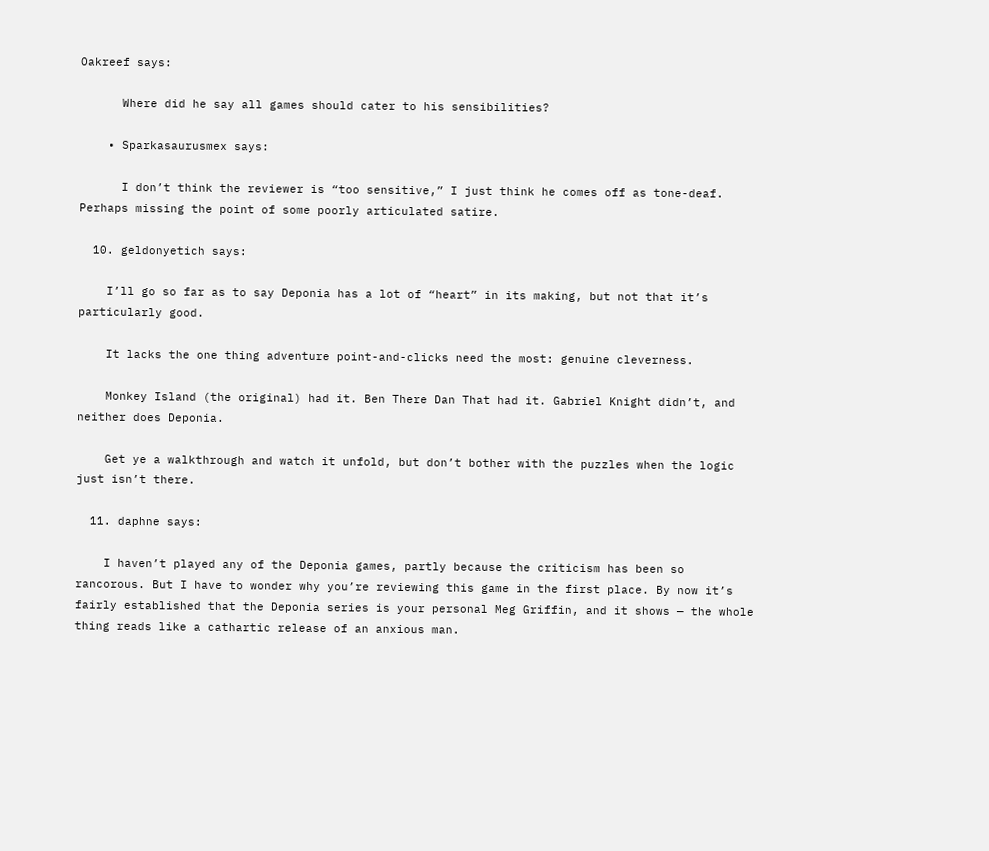Oakreef says:

      Where did he say all games should cater to his sensibilities?

    • Sparkasaurusmex says:

      I don’t think the reviewer is “too sensitive,” I just think he comes off as tone-deaf. Perhaps missing the point of some poorly articulated satire.

  10. geldonyetich says:

    I’ll go so far as to say Deponia has a lot of “heart” in its making, but not that it’s particularly good.

    It lacks the one thing adventure point-and-clicks need the most: genuine cleverness.

    Monkey Island (the original) had it. Ben There Dan That had it. Gabriel Knight didn’t, and neither does Deponia.

    Get ye a walkthrough and watch it unfold, but don’t bother with the puzzles when the logic just isn’t there.

  11. daphne says:

    I haven’t played any of the Deponia games, partly because the criticism has been so rancorous. But I have to wonder why you’re reviewing this game in the first place. By now it’s fairly established that the Deponia series is your personal Meg Griffin, and it shows — the whole thing reads like a cathartic release of an anxious man.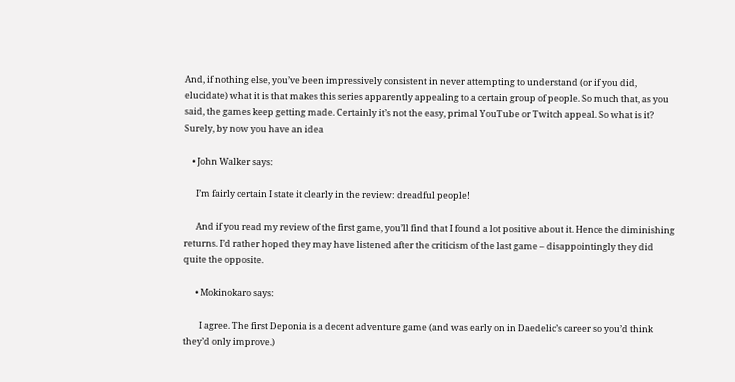And, if nothing else, you’ve been impressively consistent in never attempting to understand (or if you did, elucidate) what it is that makes this series apparently appealing to a certain group of people. So much that, as you said, the games keep getting made. Certainly it’s not the easy, primal YouTube or Twitch appeal. So what is it? Surely, by now you have an idea

    • John Walker says:

      I’m fairly certain I state it clearly in the review: dreadful people!

      And if you read my review of the first game, you’ll find that I found a lot positive about it. Hence the diminishing returns. I’d rather hoped they may have listened after the criticism of the last game – disappointingly they did quite the opposite.

      • Mokinokaro says:

        I agree. The first Deponia is a decent adventure game (and was early on in Daedelic’s career so you’d think they’d only improve.)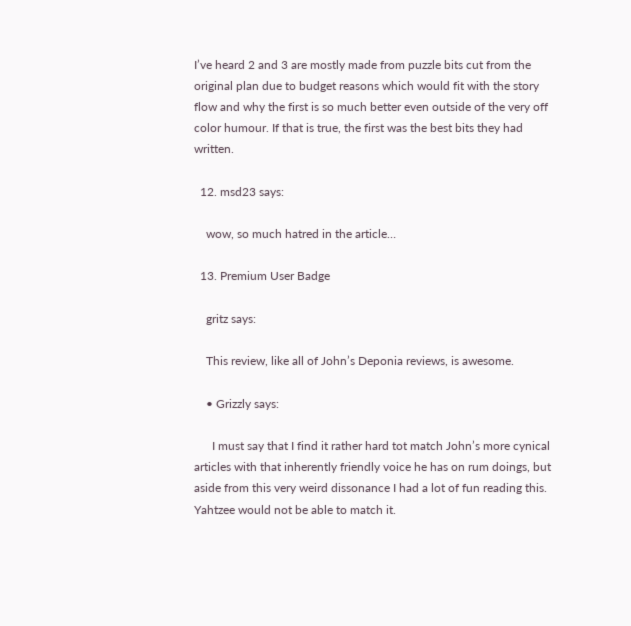I’ve heard 2 and 3 are mostly made from puzzle bits cut from the original plan due to budget reasons which would fit with the story flow and why the first is so much better even outside of the very off color humour. If that is true, the first was the best bits they had written.

  12. msd23 says:

    wow, so much hatred in the article…

  13. Premium User Badge

    gritz says:

    This review, like all of John’s Deponia reviews, is awesome.

    • Grizzly says:

      I must say that I find it rather hard tot match John’s more cynical articles with that inherently friendly voice he has on rum doings, but aside from this very weird dissonance I had a lot of fun reading this. Yahtzee would not be able to match it.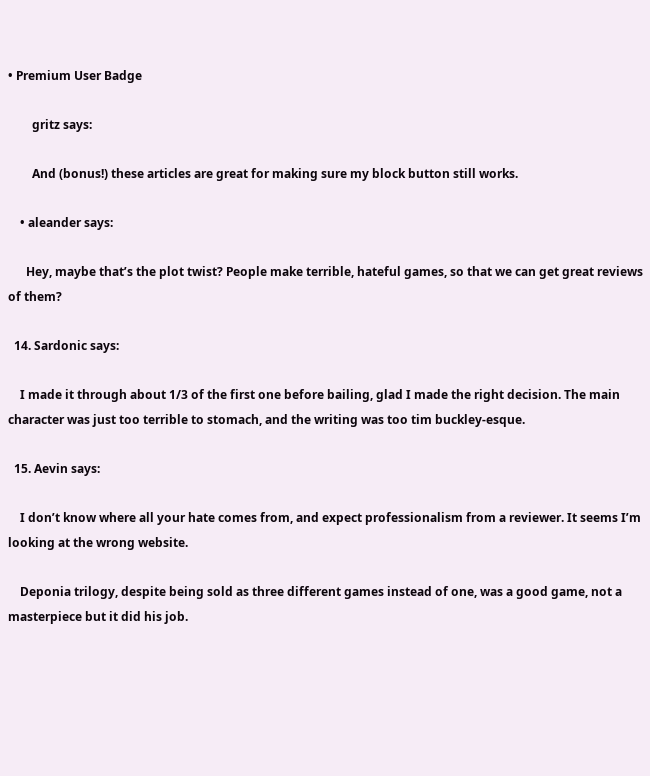• Premium User Badge

        gritz says:

        And (bonus!) these articles are great for making sure my block button still works.

    • aleander says:

      Hey, maybe that’s the plot twist? People make terrible, hateful games, so that we can get great reviews of them?

  14. Sardonic says:

    I made it through about 1/3 of the first one before bailing, glad I made the right decision. The main character was just too terrible to stomach, and the writing was too tim buckley-esque.

  15. Aevin says:

    I don’t know where all your hate comes from, and expect professionalism from a reviewer. It seems I’m looking at the wrong website.

    Deponia trilogy, despite being sold as three different games instead of one, was a good game, not a masterpiece but it did his job.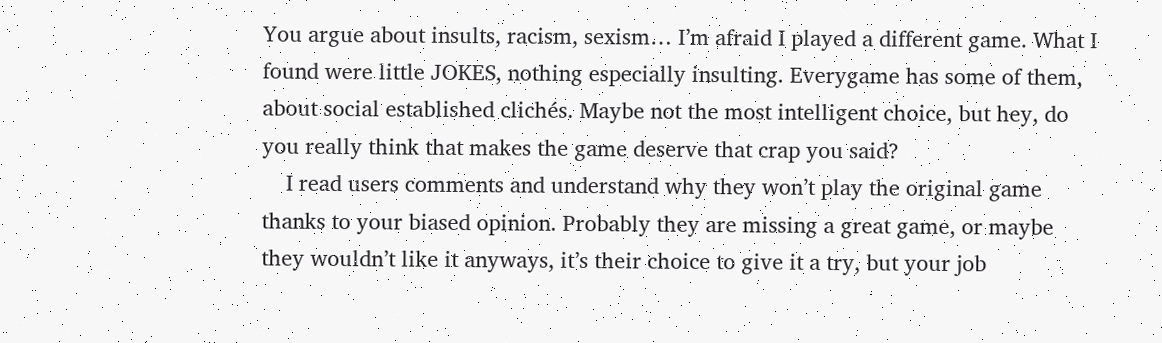You argue about insults, racism, sexism… I’m afraid I played a different game. What I found were little JOKES, nothing especially insulting. Everygame has some of them, about social established clichés. Maybe not the most intelligent choice, but hey, do you really think that makes the game deserve that crap you said?
    I read users comments and understand why they won’t play the original game thanks to your biased opinion. Probably they are missing a great game, or maybe they wouldn’t like it anyways, it’s their choice to give it a try, but your job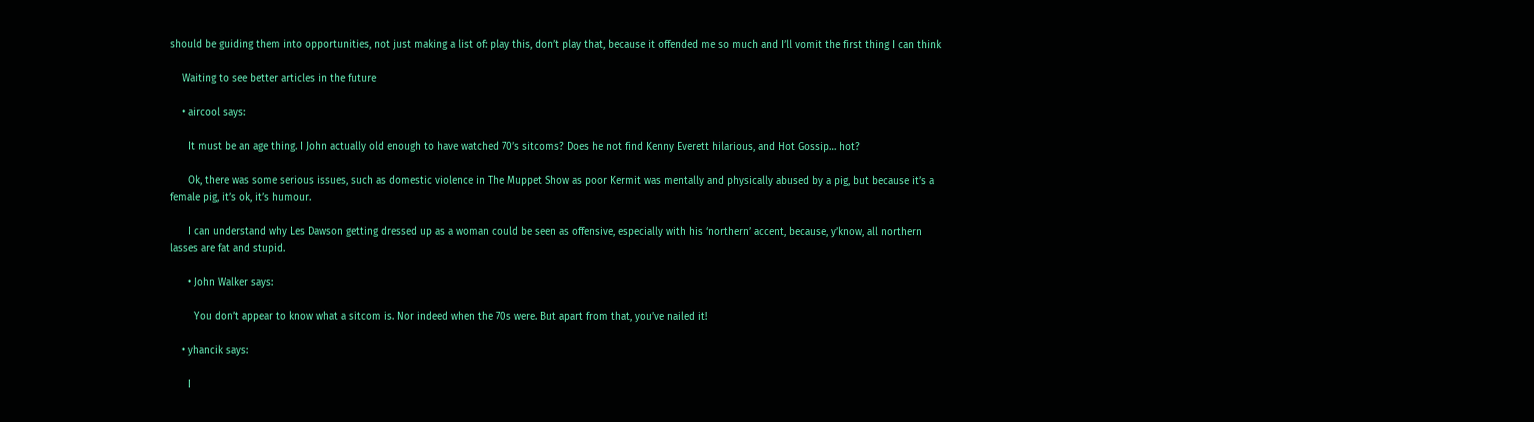should be guiding them into opportunities, not just making a list of: play this, don’t play that, because it offended me so much and I’ll vomit the first thing I can think

    Waiting to see better articles in the future

    • aircool says:

      It must be an age thing. I John actually old enough to have watched 70’s sitcoms? Does he not find Kenny Everett hilarious, and Hot Gossip… hot?

      Ok, there was some serious issues, such as domestic violence in The Muppet Show as poor Kermit was mentally and physically abused by a pig, but because it’s a female pig, it’s ok, it’s humour.

      I can understand why Les Dawson getting dressed up as a woman could be seen as offensive, especially with his ‘northern’ accent, because, y’know, all northern lasses are fat and stupid.

      • John Walker says:

        You don’t appear to know what a sitcom is. Nor indeed when the 70s were. But apart from that, you’ve nailed it!

    • yhancik says:

      I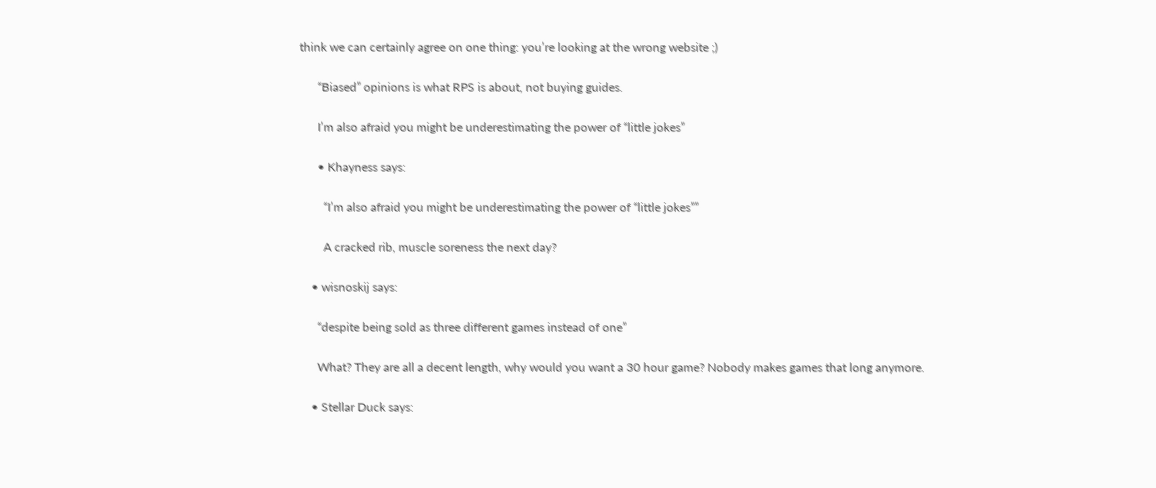think we can certainly agree on one thing: you’re looking at the wrong website ;)

      “Biased” opinions is what RPS is about, not buying guides.

      I’m also afraid you might be underestimating the power of “little jokes”

      • Khayness says:

        “I’m also afraid you might be underestimating the power of “little jokes””

        A cracked rib, muscle soreness the next day?

    • wisnoskij says:

      “despite being sold as three different games instead of one”

      What? They are all a decent length, why would you want a 30 hour game? Nobody makes games that long anymore.

    • Stellar Duck says: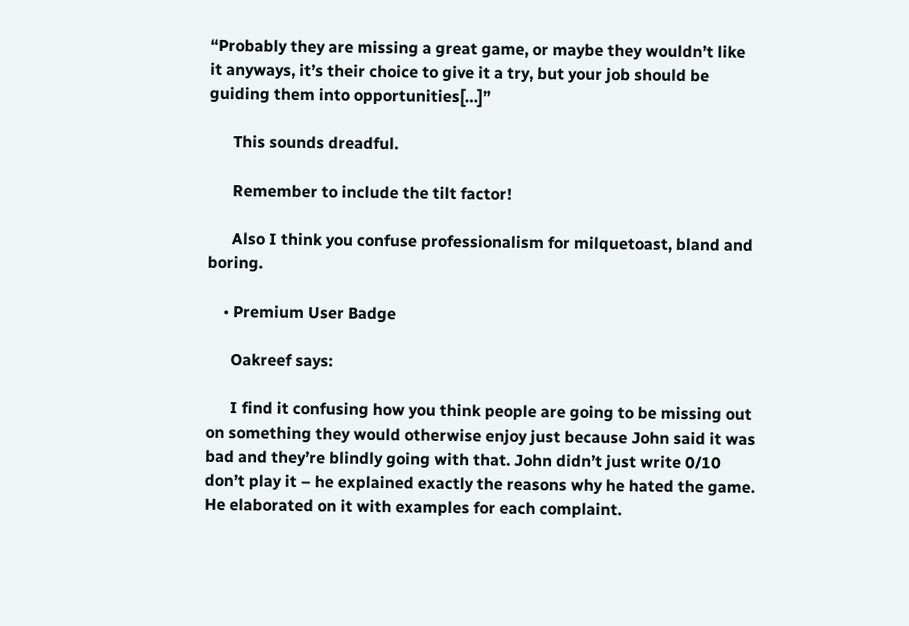“Probably they are missing a great game, or maybe they wouldn’t like it anyways, it’s their choice to give it a try, but your job should be guiding them into opportunities[…]”

      This sounds dreadful.

      Remember to include the tilt factor!

      Also I think you confuse professionalism for milquetoast, bland and boring.

    • Premium User Badge

      Oakreef says:

      I find it confusing how you think people are going to be missing out on something they would otherwise enjoy just because John said it was bad and they’re blindly going with that. John didn’t just write 0/10 don’t play it – he explained exactly the reasons why he hated the game. He elaborated on it with examples for each complaint.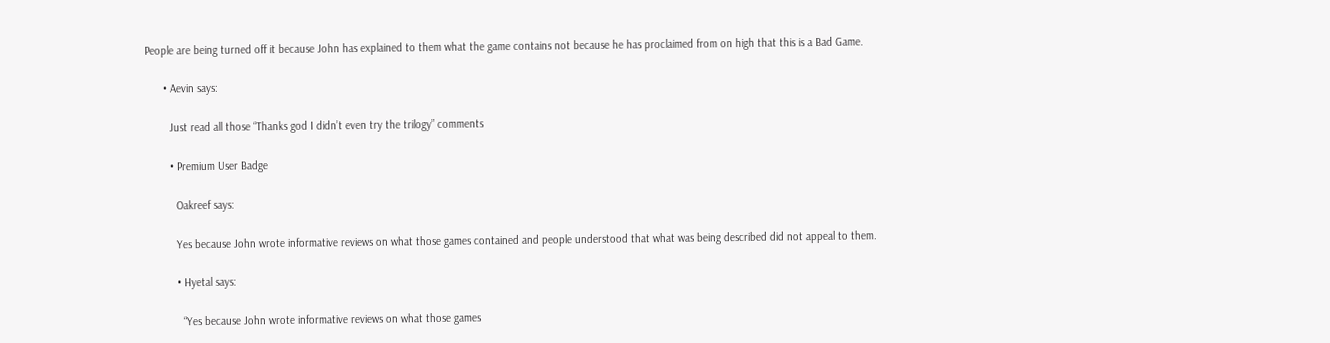People are being turned off it because John has explained to them what the game contains not because he has proclaimed from on high that this is a Bad Game.

      • Aevin says:

        Just read all those “Thanks god I didn’t even try the trilogy” comments

        • Premium User Badge

          Oakreef says:

          Yes because John wrote informative reviews on what those games contained and people understood that what was being described did not appeal to them.

          • Hyetal says:

            “Yes because John wrote informative reviews on what those games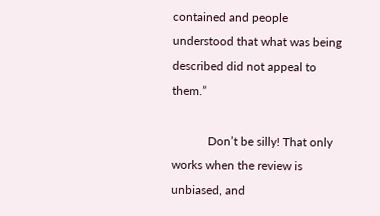contained and people understood that what was being described did not appeal to them.”

            Don’t be silly! That only works when the review is unbiased, and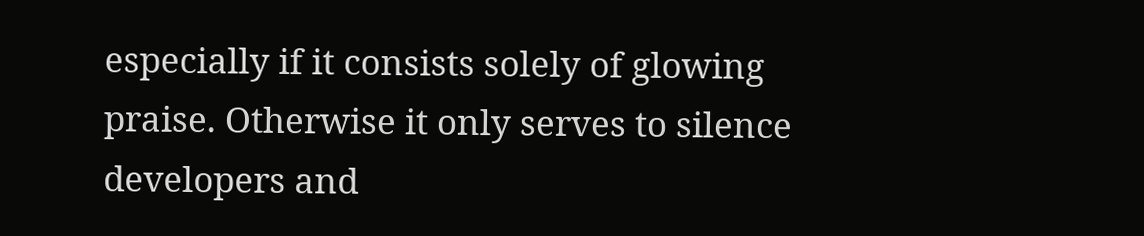especially if it consists solely of glowing praise. Otherwise it only serves to silence developers and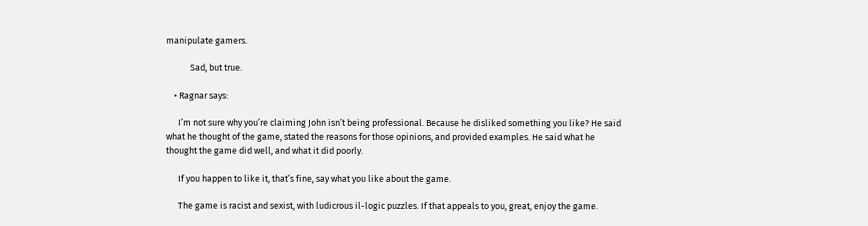manipulate gamers.

            Sad, but true.

    • Ragnar says:

      I’m not sure why you’re claiming John isn’t being professional. Because he disliked something you like? He said what he thought of the game, stated the reasons for those opinions, and provided examples. He said what he thought the game did well, and what it did poorly.

      If you happen to like it, that’s fine, say what you like about the game.

      The game is racist and sexist, with ludicrous il-logic puzzles. If that appeals to you, great, enjoy the game.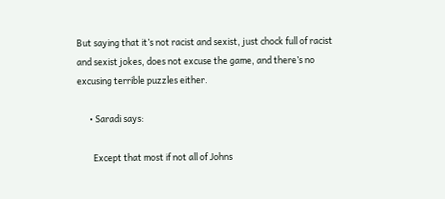But saying that it’s not racist and sexist, just chock full of racist and sexist jokes, does not excuse the game, and there’s no excusing terrible puzzles either.

      • Saradi says:

        Except that most if not all of Johns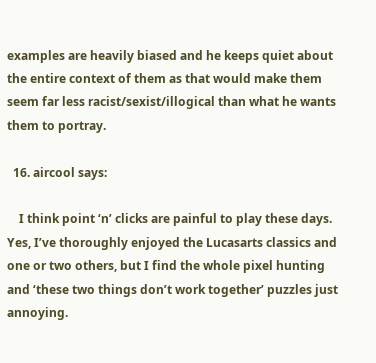examples are heavily biased and he keeps quiet about the entire context of them as that would make them seem far less racist/sexist/illogical than what he wants them to portray.

  16. aircool says:

    I think point ‘n’ clicks are painful to play these days. Yes, I’ve thoroughly enjoyed the Lucasarts classics and one or two others, but I find the whole pixel hunting and ‘these two things don’t work together’ puzzles just annoying.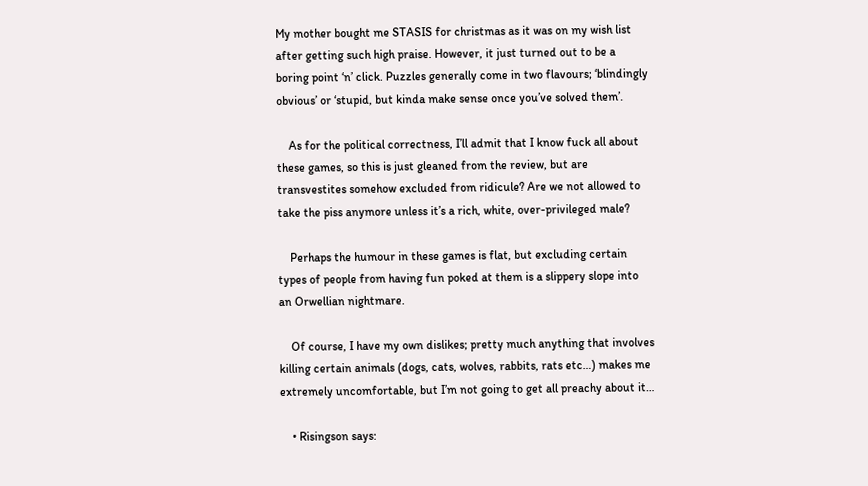My mother bought me STASIS for christmas as it was on my wish list after getting such high praise. However, it just turned out to be a boring point ‘n’ click. Puzzles generally come in two flavours; ‘blindingly obvious’ or ‘stupid, but kinda make sense once you’ve solved them’.

    As for the political correctness, I’ll admit that I know fuck all about these games, so this is just gleaned from the review, but are transvestites somehow excluded from ridicule? Are we not allowed to take the piss anymore unless it’s a rich, white, over-privileged male?

    Perhaps the humour in these games is flat, but excluding certain types of people from having fun poked at them is a slippery slope into an Orwellian nightmare.

    Of course, I have my own dislikes; pretty much anything that involves killing certain animals (dogs, cats, wolves, rabbits, rats etc…) makes me extremely uncomfortable, but I’m not going to get all preachy about it…

    • Risingson says: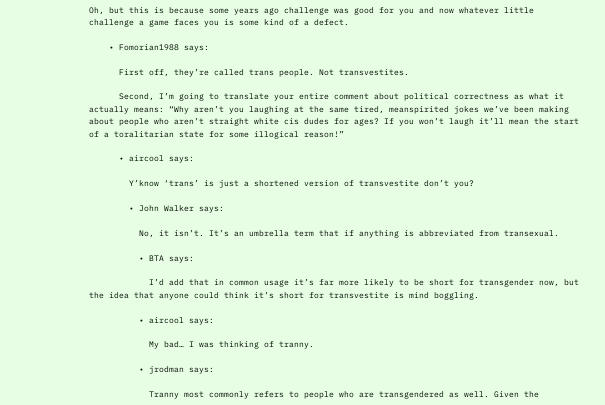Oh, but this is because some years ago challenge was good for you and now whatever little challenge a game faces you is some kind of a defect.

    • Fomorian1988 says:

      First off, they’re called trans people. Not transvestites.

      Second, I’m going to translate your entire comment about political correctness as what it actually means: “Why aren’t you laughing at the same tired, meanspirited jokes we’ve been making about people who aren’t straight white cis dudes for ages? If you won’t laugh it’ll mean the start of a toralitarian state for some illogical reason!”

      • aircool says:

        Y’know ‘trans’ is just a shortened version of transvestite don’t you?

        • John Walker says:

          No, it isn’t. It’s an umbrella term that if anything is abbreviated from transexual.

          • BTA says:

            I’d add that in common usage it’s far more likely to be short for transgender now, but the idea that anyone could think it’s short for transvestite is mind boggling.

          • aircool says:

            My bad… I was thinking of tranny.

          • jrodman says:

            Tranny most commonly refers to people who are transgendered as well. Given the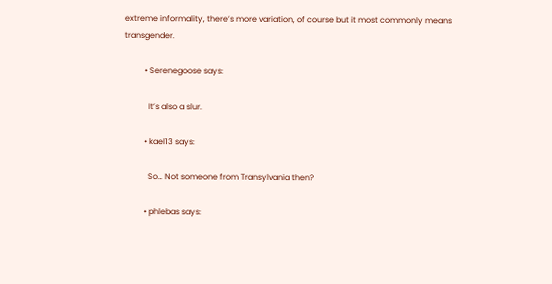extreme informality, there’s more variation, of course but it most commonly means transgender.

          • Serenegoose says:

            It’s also a slur.

          • kael13 says:

            So… Not someone from Transylvania then?

          • phlebas says: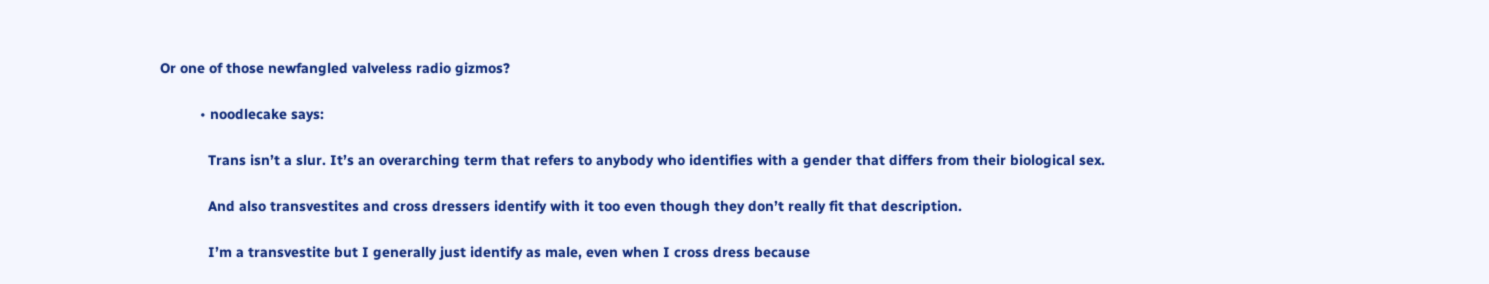Or one of those newfangled valveless radio gizmos?

          • noodlecake says:

            Trans isn’t a slur. It’s an overarching term that refers to anybody who identifies with a gender that differs from their biological sex.

            And also transvestites and cross dressers identify with it too even though they don’t really fit that description.

            I’m a transvestite but I generally just identify as male, even when I cross dress because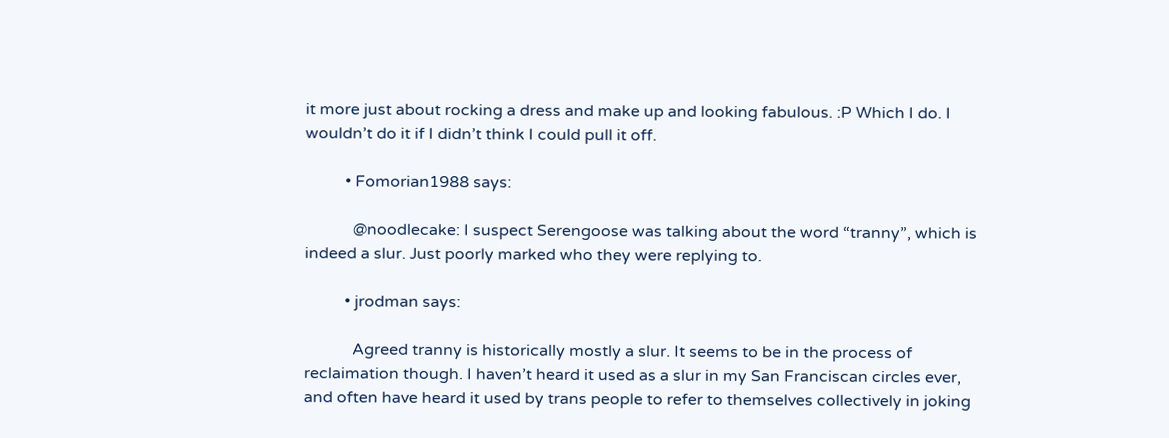it more just about rocking a dress and make up and looking fabulous. :P Which I do. I wouldn’t do it if I didn’t think I could pull it off.

          • Fomorian1988 says:

            @noodlecake: I suspect Serengoose was talking about the word “tranny”, which is indeed a slur. Just poorly marked who they were replying to.

          • jrodman says:

            Agreed tranny is historically mostly a slur. It seems to be in the process of reclaimation though. I haven’t heard it used as a slur in my San Franciscan circles ever, and often have heard it used by trans people to refer to themselves collectively in joking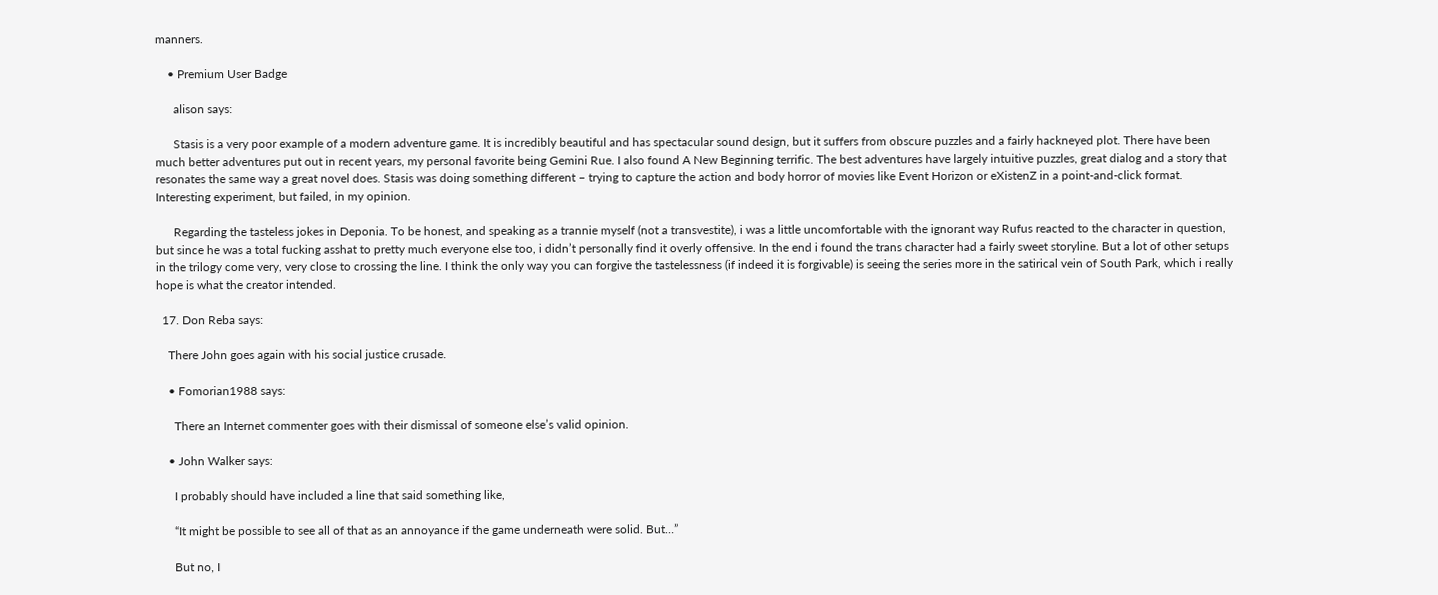manners.

    • Premium User Badge

      alison says:

      Stasis is a very poor example of a modern adventure game. It is incredibly beautiful and has spectacular sound design, but it suffers from obscure puzzles and a fairly hackneyed plot. There have been much better adventures put out in recent years, my personal favorite being Gemini Rue. I also found A New Beginning terrific. The best adventures have largely intuitive puzzles, great dialog and a story that resonates the same way a great novel does. Stasis was doing something different – trying to capture the action and body horror of movies like Event Horizon or eXistenZ in a point-and-click format. Interesting experiment, but failed, in my opinion.

      Regarding the tasteless jokes in Deponia. To be honest, and speaking as a trannie myself (not a transvestite), i was a little uncomfortable with the ignorant way Rufus reacted to the character in question, but since he was a total fucking asshat to pretty much everyone else too, i didn’t personally find it overly offensive. In the end i found the trans character had a fairly sweet storyline. But a lot of other setups in the trilogy come very, very close to crossing the line. I think the only way you can forgive the tastelessness (if indeed it is forgivable) is seeing the series more in the satirical vein of South Park, which i really hope is what the creator intended.

  17. Don Reba says:

    There John goes again with his social justice crusade.

    • Fomorian1988 says:

      There an Internet commenter goes with their dismissal of someone else’s valid opinion.

    • John Walker says:

      I probably should have included a line that said something like,

      “It might be possible to see all of that as an annoyance if the game underneath were solid. But…”

      But no, I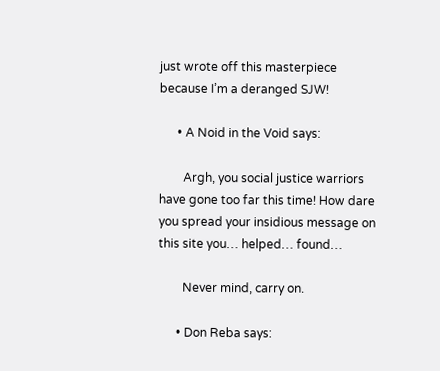just wrote off this masterpiece because I’m a deranged SJW!

      • A Noid in the Void says:

        Argh, you social justice warriors have gone too far this time! How dare you spread your insidious message on this site you… helped… found…

        Never mind, carry on.

      • Don Reba says: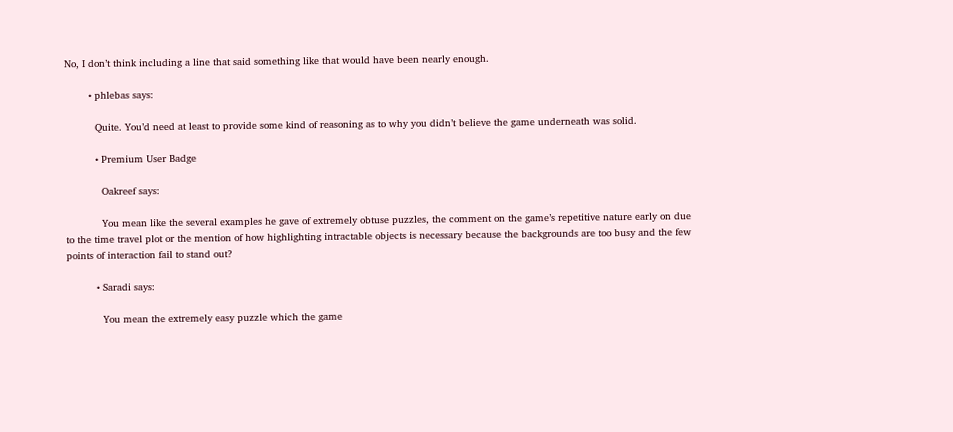No, I don’t think including a line that said something like that would have been nearly enough.

        • phlebas says:

          Quite. You’d need at least to provide some kind of reasoning as to why you didn’t believe the game underneath was solid.

          • Premium User Badge

            Oakreef says:

            You mean like the several examples he gave of extremely obtuse puzzles, the comment on the game’s repetitive nature early on due to the time travel plot or the mention of how highlighting intractable objects is necessary because the backgrounds are too busy and the few points of interaction fail to stand out?

          • Saradi says:

            You mean the extremely easy puzzle which the game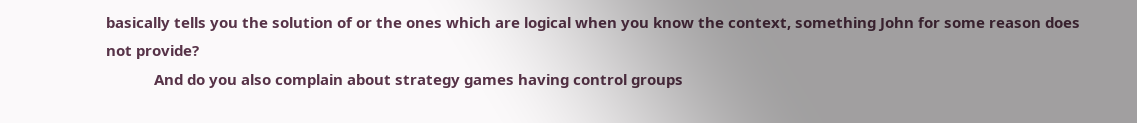basically tells you the solution of or the ones which are logical when you know the context, something John for some reason does not provide?
            And do you also complain about strategy games having control groups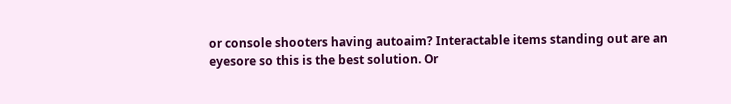or console shooters having autoaim? Interactable items standing out are an eyesore so this is the best solution. Or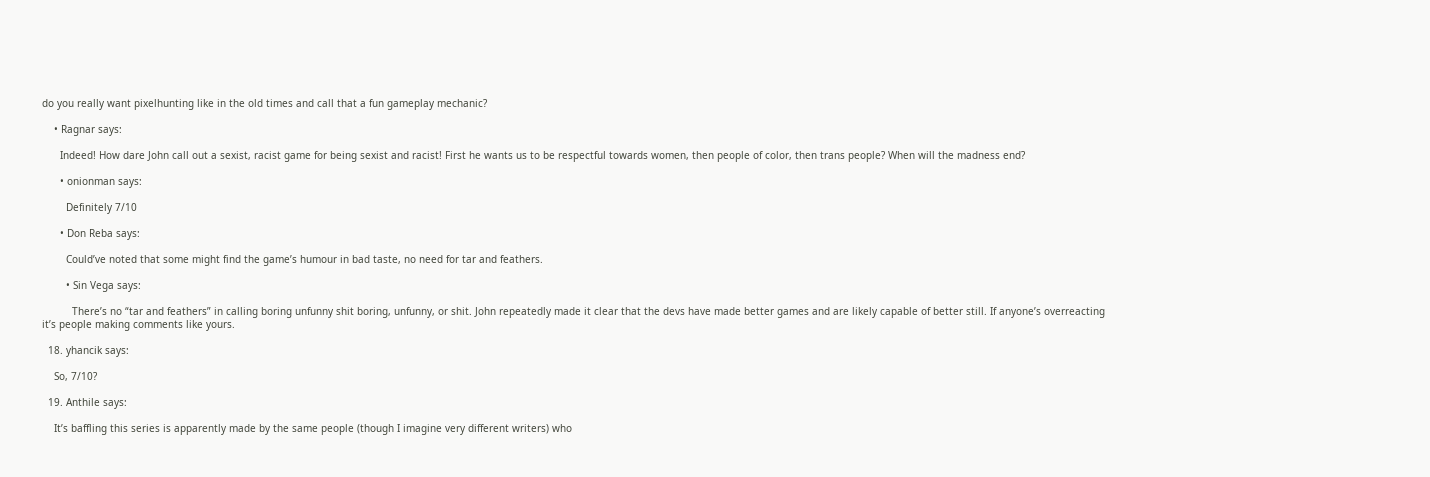do you really want pixelhunting like in the old times and call that a fun gameplay mechanic?

    • Ragnar says:

      Indeed! How dare John call out a sexist, racist game for being sexist and racist! First he wants us to be respectful towards women, then people of color, then trans people? When will the madness end?

      • onionman says:

        Definitely 7/10

      • Don Reba says:

        Could’ve noted that some might find the game’s humour in bad taste, no need for tar and feathers.

        • Sin Vega says:

          There’s no “tar and feathers” in calling boring unfunny shit boring, unfunny, or shit. John repeatedly made it clear that the devs have made better games and are likely capable of better still. If anyone’s overreacting it’s people making comments like yours.

  18. yhancik says:

    So, 7/10?

  19. Anthile says:

    It’s baffling this series is apparently made by the same people (though I imagine very different writers) who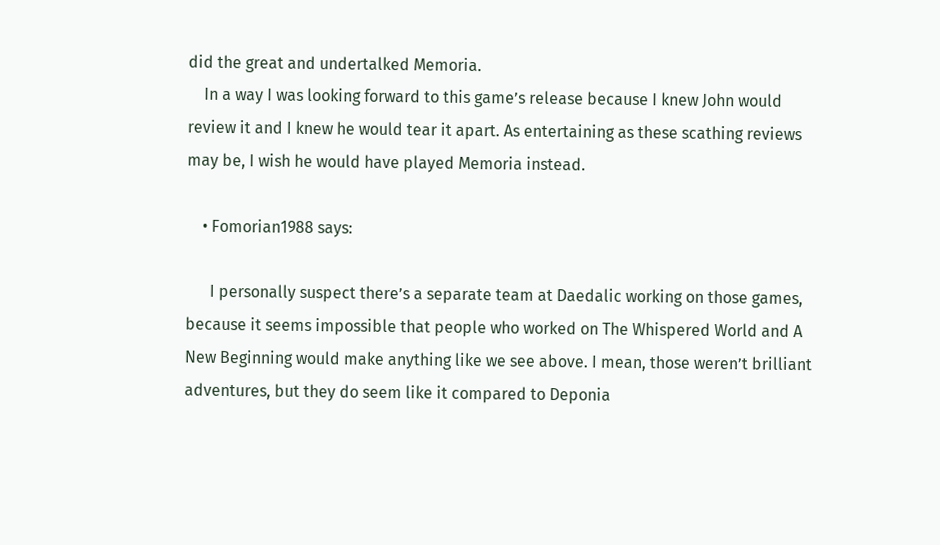did the great and undertalked Memoria.
    In a way I was looking forward to this game’s release because I knew John would review it and I knew he would tear it apart. As entertaining as these scathing reviews may be, I wish he would have played Memoria instead.

    • Fomorian1988 says:

      I personally suspect there’s a separate team at Daedalic working on those games, because it seems impossible that people who worked on The Whispered World and A New Beginning would make anything like we see above. I mean, those weren’t brilliant adventures, but they do seem like it compared to Deponia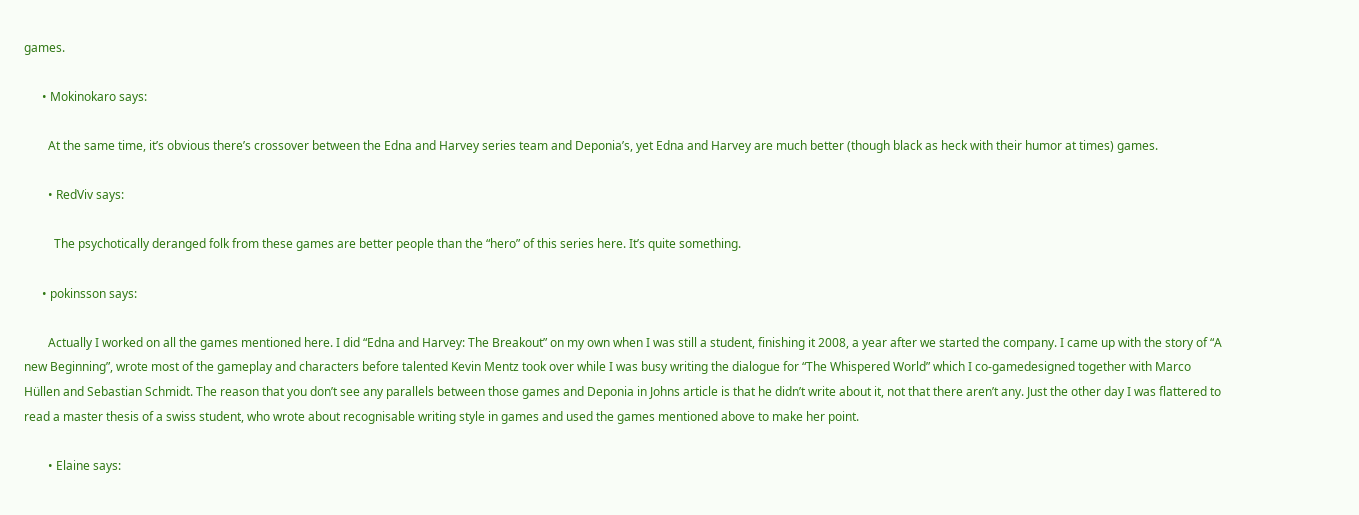games.

      • Mokinokaro says:

        At the same time, it’s obvious there’s crossover between the Edna and Harvey series team and Deponia’s, yet Edna and Harvey are much better (though black as heck with their humor at times) games.

        • RedViv says:

          The psychotically deranged folk from these games are better people than the “hero” of this series here. It’s quite something.

      • pokinsson says:

        Actually I worked on all the games mentioned here. I did “Edna and Harvey: The Breakout” on my own when I was still a student, finishing it 2008, a year after we started the company. I came up with the story of “A new Beginning”, wrote most of the gameplay and characters before talented Kevin Mentz took over while I was busy writing the dialogue for “The Whispered World” which I co-gamedesigned together with Marco Hüllen and Sebastian Schmidt. The reason that you don’t see any parallels between those games and Deponia in Johns article is that he didn’t write about it, not that there aren’t any. Just the other day I was flattered to read a master thesis of a swiss student, who wrote about recognisable writing style in games and used the games mentioned above to make her point.

        • Elaine says: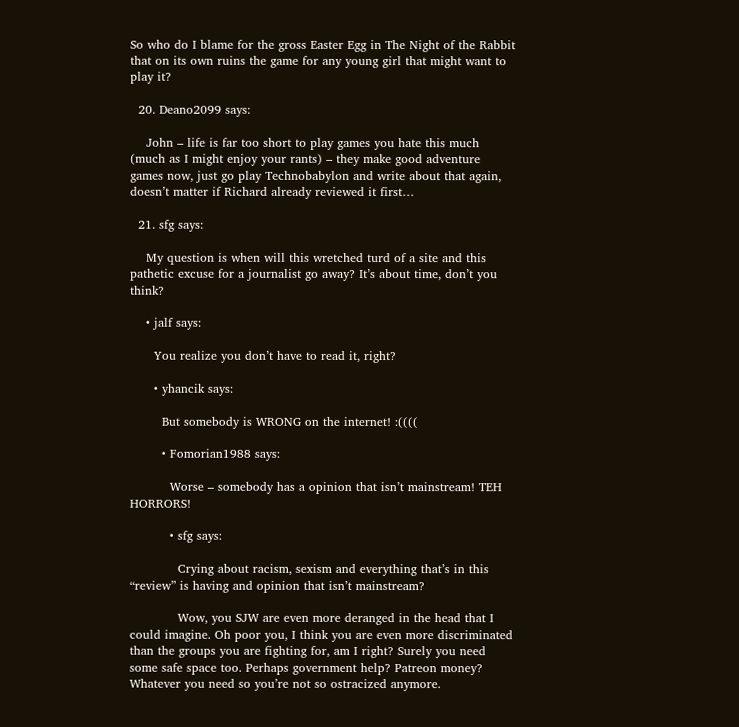So who do I blame for the gross Easter Egg in The Night of the Rabbit that on its own ruins the game for any young girl that might want to play it?

  20. Deano2099 says:

    John – life is far too short to play games you hate this much (much as I might enjoy your rants) – they make good adventure games now, just go play Technobabylon and write about that again, doesn’t matter if Richard already reviewed it first…

  21. sfg says:

    My question is when will this wretched turd of a site and this pathetic excuse for a journalist go away? It’s about time, don’t you think?

    • jalf says:

      You realize you don’t have to read it, right?

      • yhancik says:

        But somebody is WRONG on the internet! :((((

        • Fomorian1988 says:

          Worse – somebody has a opinion that isn’t mainstream! TEH HORRORS!

          • sfg says:

            Crying about racism, sexism and everything that’s in this “review” is having and opinion that isn’t mainstream?

            Wow, you SJW are even more deranged in the head that I could imagine. Oh poor you, I think you are even more discriminated than the groups you are fighting for, am I right? Surely you need some safe space too. Perhaps government help? Patreon money? Whatever you need so you’re not so ostracized anymore.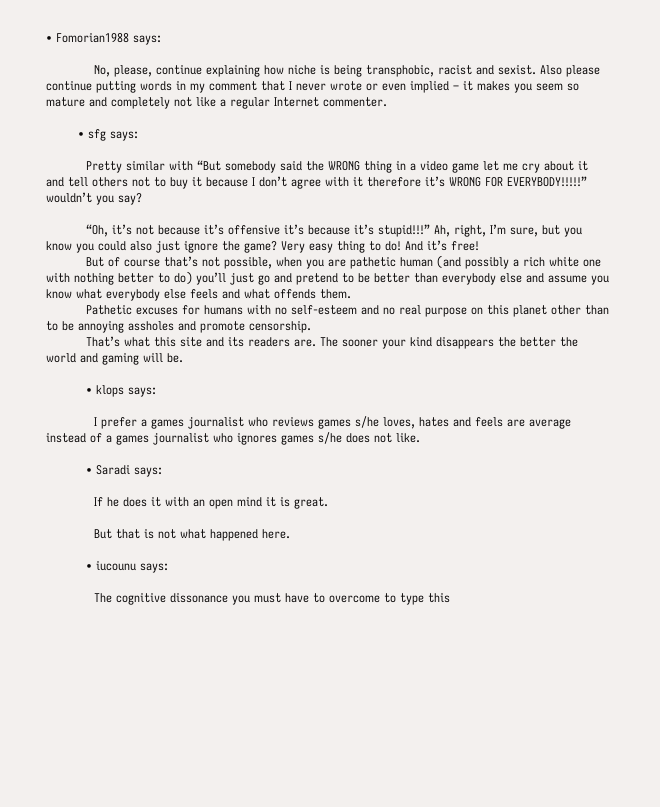• Fomorian1988 says:

            No, please, continue explaining how niche is being transphobic, racist and sexist. Also please continue putting words in my comment that I never wrote or even implied – it makes you seem so mature and completely not like a regular Internet commenter.

        • sfg says:

          Pretty similar with “But somebody said the WRONG thing in a video game let me cry about it and tell others not to buy it because I don’t agree with it therefore it’s WRONG FOR EVERYBODY!!!!!” wouldn’t you say?

          “Oh, it’s not because it’s offensive it’s because it’s stupid!!!” Ah, right, I’m sure, but you know you could also just ignore the game? Very easy thing to do! And it’s free!
          But of course that’s not possible, when you are pathetic human (and possibly a rich white one with nothing better to do) you’ll just go and pretend to be better than everybody else and assume you know what everybody else feels and what offends them.
          Pathetic excuses for humans with no self-esteem and no real purpose on this planet other than to be annoying assholes and promote censorship.
          That’s what this site and its readers are. The sooner your kind disappears the better the world and gaming will be.

          • klops says:

            I prefer a games journalist who reviews games s/he loves, hates and feels are average instead of a games journalist who ignores games s/he does not like.

          • Saradi says:

            If he does it with an open mind it is great.

            But that is not what happened here.

          • iucounu says:

            The cognitive dissonance you must have to overcome to type this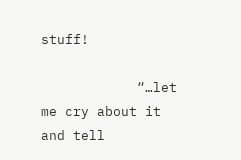stuff!

            “…let me cry about it and tell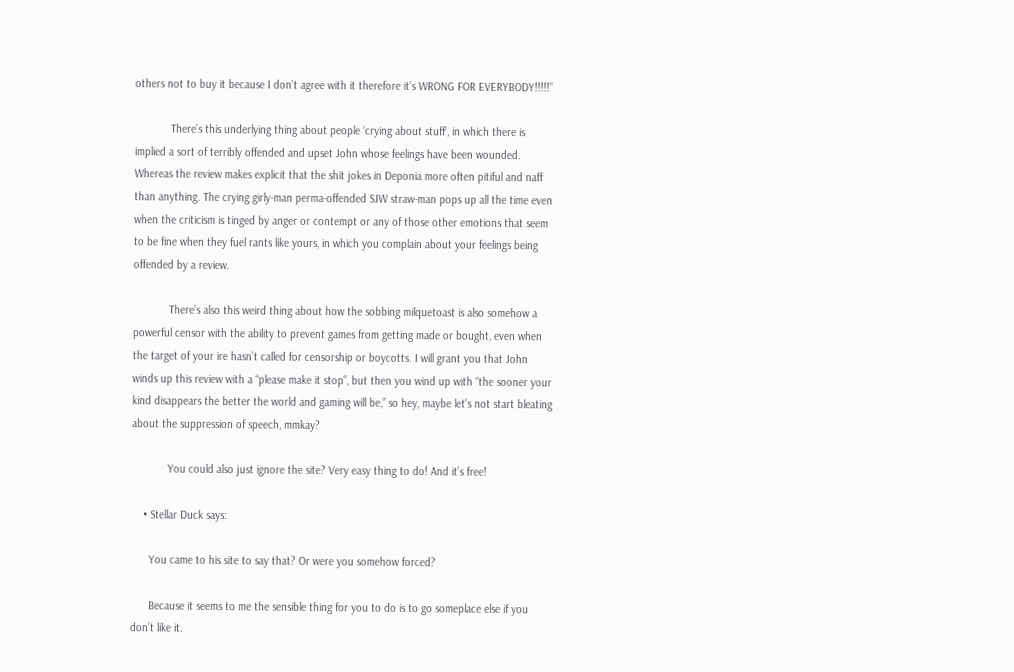others not to buy it because I don’t agree with it therefore it’s WRONG FOR EVERYBODY!!!!!”

            There’s this underlying thing about people ‘crying about stuff’, in which there is implied a sort of terribly offended and upset John whose feelings have been wounded. Whereas the review makes explicit that the shit jokes in Deponia more often pitiful and naff than anything. The crying girly-man perma-offended SJW straw-man pops up all the time even when the criticism is tinged by anger or contempt or any of those other emotions that seem to be fine when they fuel rants like yours, in which you complain about your feelings being offended by a review.

            There’s also this weird thing about how the sobbing milquetoast is also somehow a powerful censor with the ability to prevent games from getting made or bought, even when the target of your ire hasn’t called for censorship or boycotts. I will grant you that John winds up this review with a “please make it stop”, but then you wind up with “the sooner your kind disappears the better the world and gaming will be,” so hey, maybe let’s not start bleating about the suppression of speech, mmkay?

            You could also just ignore the site? Very easy thing to do! And it’s free!

    • Stellar Duck says:

      You came to his site to say that? Or were you somehow forced?

      Because it seems to me the sensible thing for you to do is to go someplace else if you don’t like it.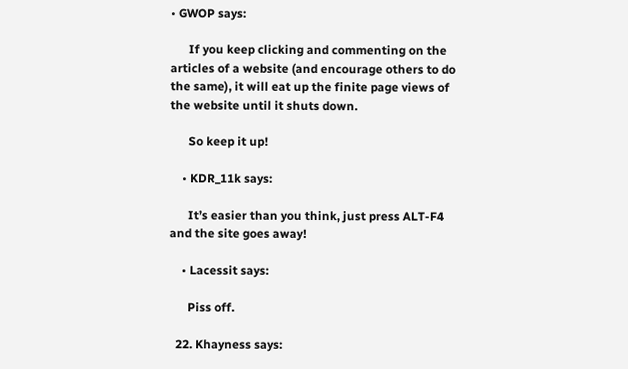• GWOP says:

      If you keep clicking and commenting on the articles of a website (and encourage others to do the same), it will eat up the finite page views of the website until it shuts down.

      So keep it up!

    • KDR_11k says:

      It’s easier than you think, just press ALT-F4 and the site goes away!

    • Lacessit says:

      Piss off.

  22. Khayness says: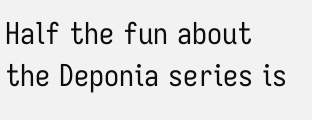Half the fun about the Deponia series is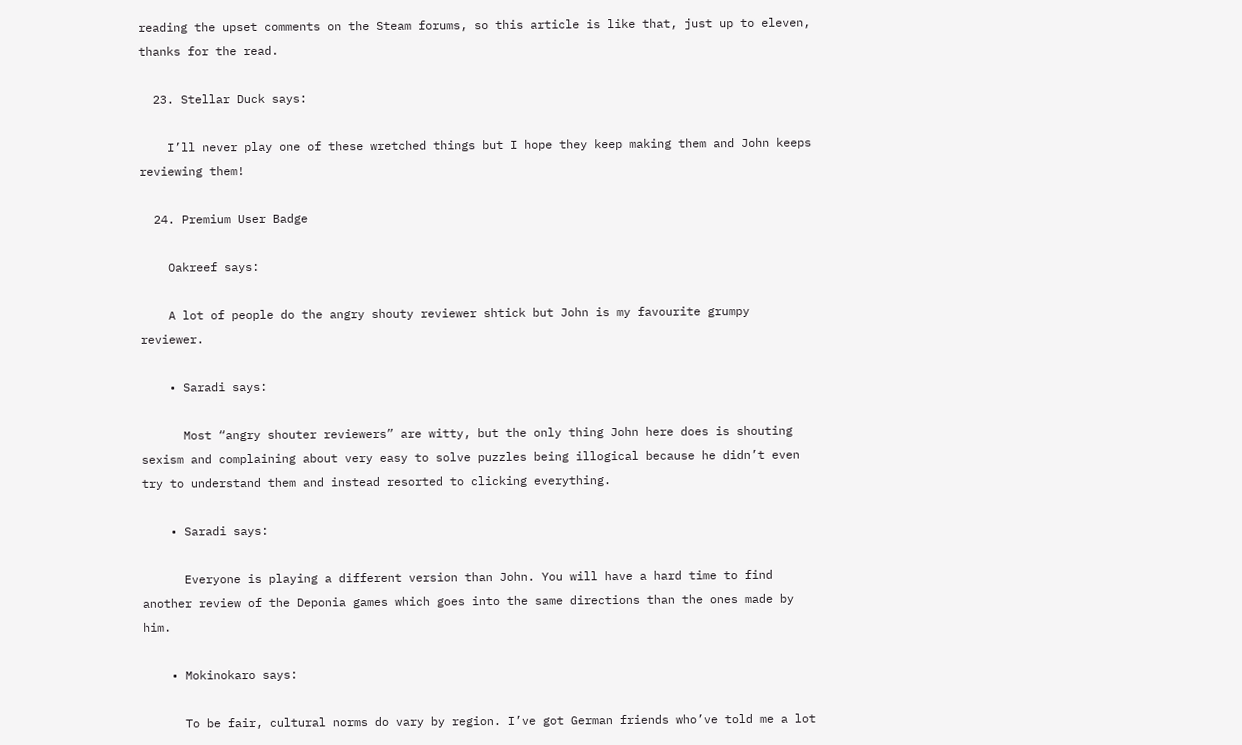reading the upset comments on the Steam forums, so this article is like that, just up to eleven, thanks for the read.

  23. Stellar Duck says:

    I’ll never play one of these wretched things but I hope they keep making them and John keeps reviewing them!

  24. Premium User Badge

    Oakreef says:

    A lot of people do the angry shouty reviewer shtick but John is my favourite grumpy reviewer.

    • Saradi says:

      Most “angry shouter reviewers” are witty, but the only thing John here does is shouting sexism and complaining about very easy to solve puzzles being illogical because he didn’t even try to understand them and instead resorted to clicking everything.

    • Saradi says:

      Everyone is playing a different version than John. You will have a hard time to find another review of the Deponia games which goes into the same directions than the ones made by him.

    • Mokinokaro says:

      To be fair, cultural norms do vary by region. I’ve got German friends who’ve told me a lot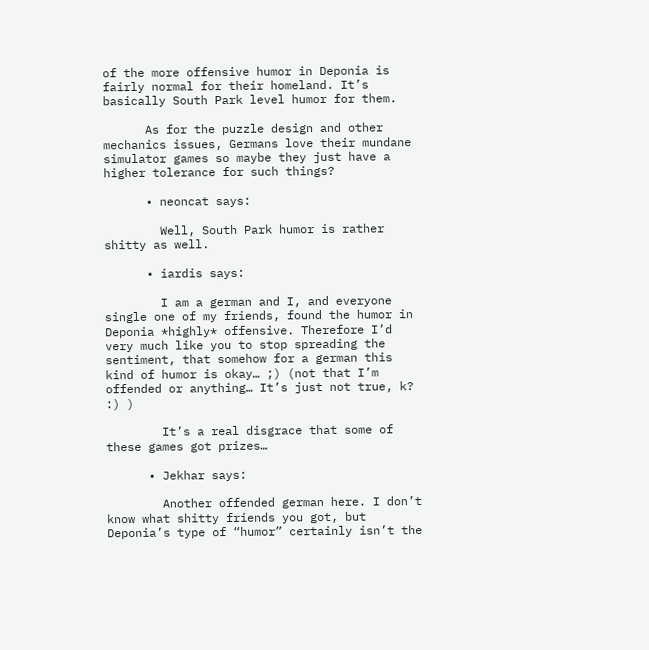of the more offensive humor in Deponia is fairly normal for their homeland. It’s basically South Park level humor for them.

      As for the puzzle design and other mechanics issues, Germans love their mundane simulator games so maybe they just have a higher tolerance for such things?

      • neoncat says:

        Well, South Park humor is rather shitty as well.

      • iardis says:

        I am a german and I, and everyone single one of my friends, found the humor in Deponia *highly* offensive. Therefore I’d very much like you to stop spreading the sentiment, that somehow for a german this kind of humor is okay… ;) (not that I’m offended or anything… It’s just not true, k? :) )

        It’s a real disgrace that some of these games got prizes…

      • Jekhar says:

        Another offended german here. I don’t know what shitty friends you got, but Deponia’s type of “humor” certainly isn’t the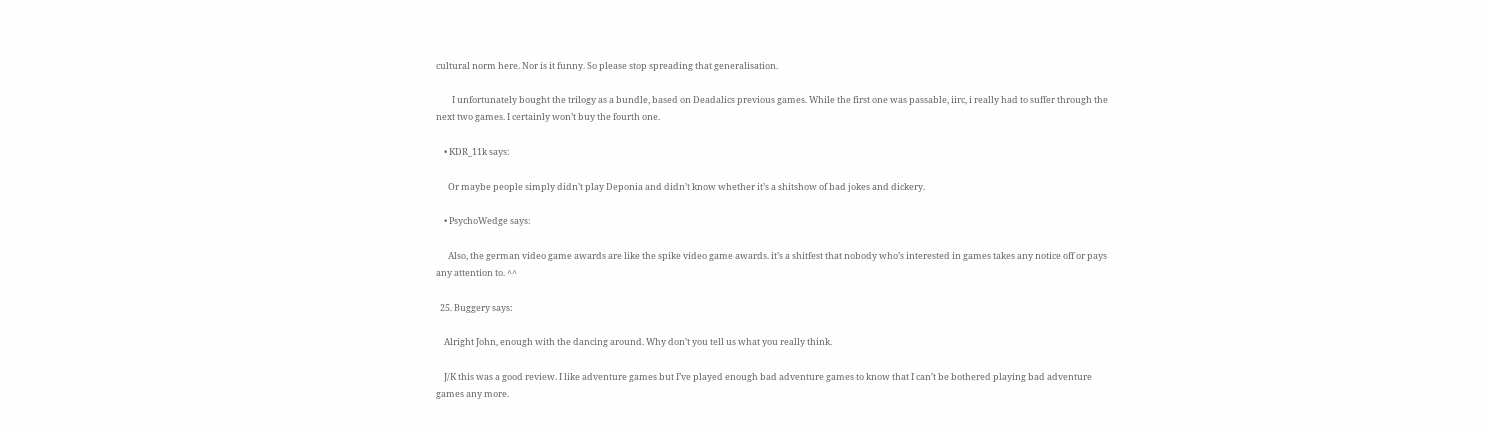cultural norm here. Nor is it funny. So please stop spreading that generalisation.

        I unfortunately bought the trilogy as a bundle, based on Deadalics previous games. While the first one was passable, iirc, i really had to suffer through the next two games. I certainly won’t buy the fourth one.

    • KDR_11k says:

      Or maybe people simply didn’t play Deponia and didn’t know whether it’s a shitshow of bad jokes and dickery.

    • PsychoWedge says:

      Also, the german video game awards are like the spike video game awards. it’s a shitfest that nobody who’s interested in games takes any notice off or pays any attention to. ^^

  25. Buggery says:

    Alright John, enough with the dancing around. Why don’t you tell us what you really think.

    J/K this was a good review. I like adventure games but I’ve played enough bad adventure games to know that I can’t be bothered playing bad adventure games any more.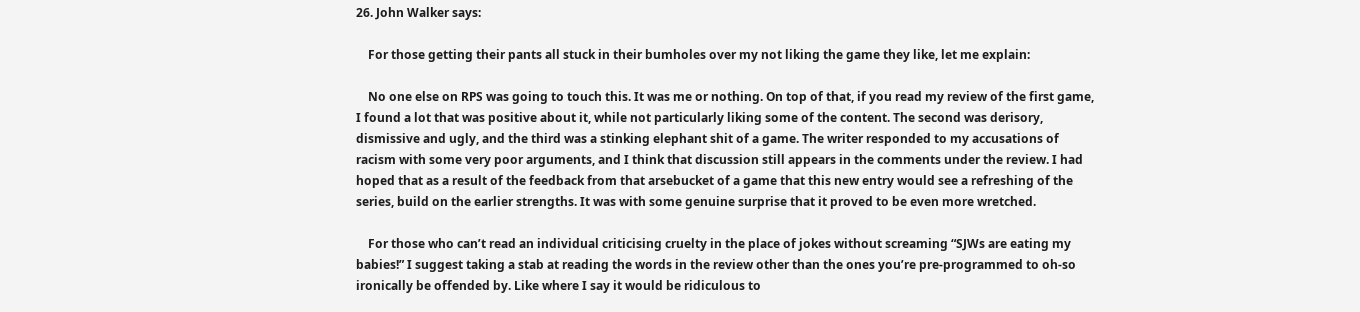26. John Walker says:

    For those getting their pants all stuck in their bumholes over my not liking the game they like, let me explain:

    No one else on RPS was going to touch this. It was me or nothing. On top of that, if you read my review of the first game, I found a lot that was positive about it, while not particularly liking some of the content. The second was derisory, dismissive and ugly, and the third was a stinking elephant shit of a game. The writer responded to my accusations of racism with some very poor arguments, and I think that discussion still appears in the comments under the review. I had hoped that as a result of the feedback from that arsebucket of a game that this new entry would see a refreshing of the series, build on the earlier strengths. It was with some genuine surprise that it proved to be even more wretched.

    For those who can’t read an individual criticising cruelty in the place of jokes without screaming “SJWs are eating my babies!” I suggest taking a stab at reading the words in the review other than the ones you’re pre-programmed to oh-so ironically be offended by. Like where I say it would be ridiculous to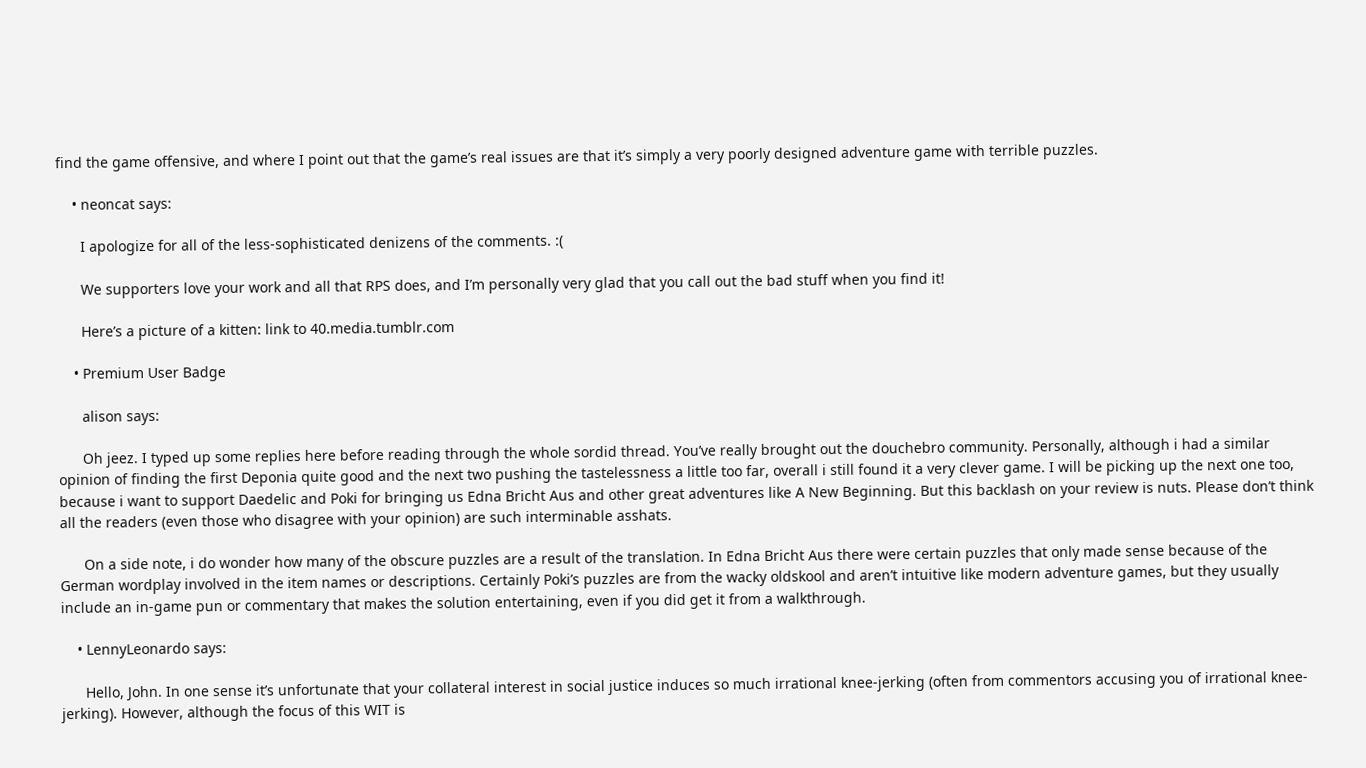find the game offensive, and where I point out that the game’s real issues are that it’s simply a very poorly designed adventure game with terrible puzzles.

    • neoncat says:

      I apologize for all of the less-sophisticated denizens of the comments. :(

      We supporters love your work and all that RPS does, and I’m personally very glad that you call out the bad stuff when you find it!

      Here’s a picture of a kitten: link to 40.media.tumblr.com

    • Premium User Badge

      alison says:

      Oh jeez. I typed up some replies here before reading through the whole sordid thread. You’ve really brought out the douchebro community. Personally, although i had a similar opinion of finding the first Deponia quite good and the next two pushing the tastelessness a little too far, overall i still found it a very clever game. I will be picking up the next one too, because i want to support Daedelic and Poki for bringing us Edna Bricht Aus and other great adventures like A New Beginning. But this backlash on your review is nuts. Please don’t think all the readers (even those who disagree with your opinion) are such interminable asshats.

      On a side note, i do wonder how many of the obscure puzzles are a result of the translation. In Edna Bricht Aus there were certain puzzles that only made sense because of the German wordplay involved in the item names or descriptions. Certainly Poki’s puzzles are from the wacky oldskool and aren’t intuitive like modern adventure games, but they usually include an in-game pun or commentary that makes the solution entertaining, even if you did get it from a walkthrough.

    • LennyLeonardo says:

      Hello, John. In one sense it’s unfortunate that your collateral interest in social justice induces so much irrational knee-jerking (often from commentors accusing you of irrational knee-jerking). However, although the focus of this WIT is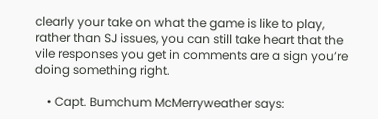clearly your take on what the game is like to play, rather than SJ issues, you can still take heart that the vile responses you get in comments are a sign you’re doing something right.

    • Capt. Bumchum McMerryweather says: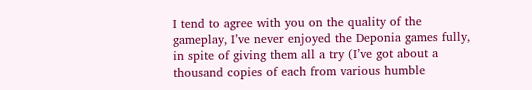I tend to agree with you on the quality of the gameplay, I’ve never enjoyed the Deponia games fully, in spite of giving them all a try (I’ve got about a thousand copies of each from various humble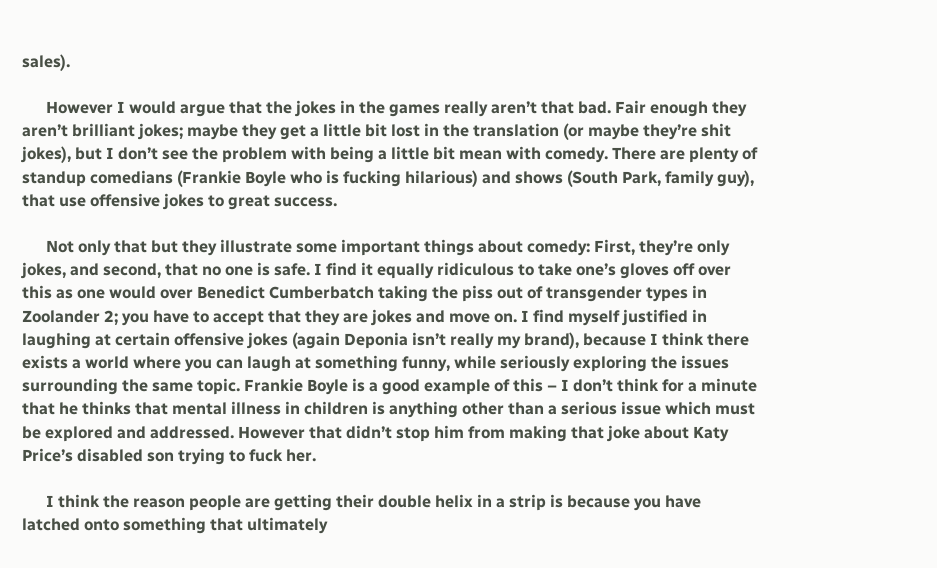sales).

      However I would argue that the jokes in the games really aren’t that bad. Fair enough they aren’t brilliant jokes; maybe they get a little bit lost in the translation (or maybe they’re shit jokes), but I don’t see the problem with being a little bit mean with comedy. There are plenty of standup comedians (Frankie Boyle who is fucking hilarious) and shows (South Park, family guy), that use offensive jokes to great success.

      Not only that but they illustrate some important things about comedy: First, they’re only jokes, and second, that no one is safe. I find it equally ridiculous to take one’s gloves off over this as one would over Benedict Cumberbatch taking the piss out of transgender types in Zoolander 2; you have to accept that they are jokes and move on. I find myself justified in laughing at certain offensive jokes (again Deponia isn’t really my brand), because I think there exists a world where you can laugh at something funny, while seriously exploring the issues surrounding the same topic. Frankie Boyle is a good example of this – I don’t think for a minute that he thinks that mental illness in children is anything other than a serious issue which must be explored and addressed. However that didn’t stop him from making that joke about Katy Price’s disabled son trying to fuck her.

      I think the reason people are getting their double helix in a strip is because you have latched onto something that ultimately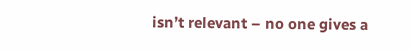isn’t relevant – no one gives a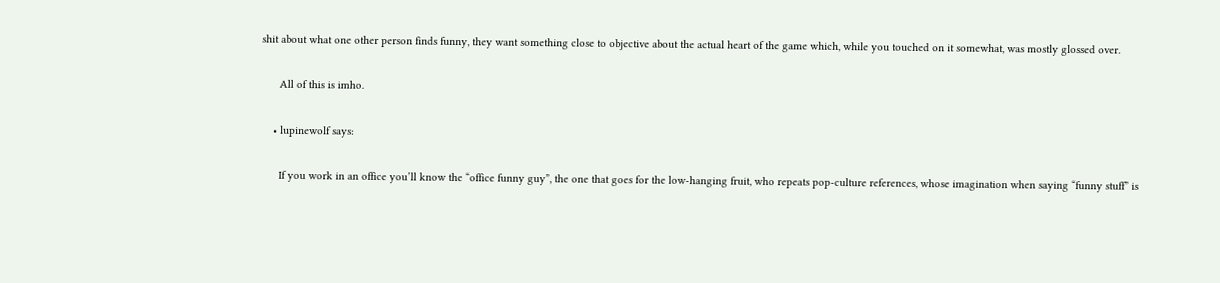shit about what one other person finds funny, they want something close to objective about the actual heart of the game which, while you touched on it somewhat, was mostly glossed over.

      All of this is imho.

    • lupinewolf says:

      If you work in an office you’ll know the “office funny guy”, the one that goes for the low-hanging fruit, who repeats pop-culture references, whose imagination when saying “funny stuff” is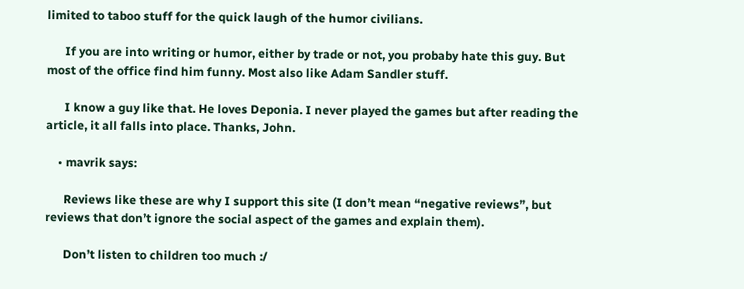limited to taboo stuff for the quick laugh of the humor civilians.

      If you are into writing or humor, either by trade or not, you probaby hate this guy. But most of the office find him funny. Most also like Adam Sandler stuff.

      I know a guy like that. He loves Deponia. I never played the games but after reading the article, it all falls into place. Thanks, John.

    • mavrik says:

      Reviews like these are why I support this site (I don’t mean “negative reviews”, but reviews that don’t ignore the social aspect of the games and explain them).

      Don’t listen to children too much :/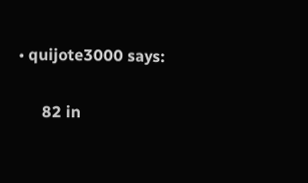• quijote3000 says:

      82 in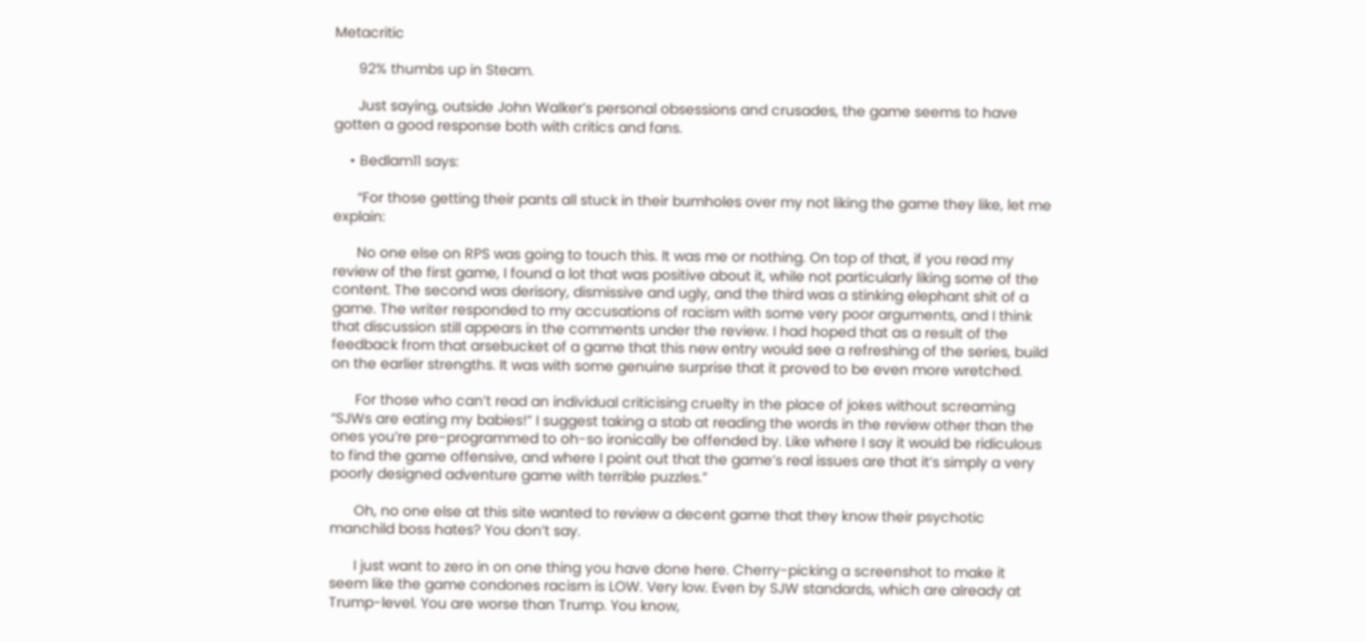Metacritic

      92% thumbs up in Steam.

      Just saying, outside John Walker’s personal obsessions and crusades, the game seems to have gotten a good response both with critics and fans.

    • Bedlam11 says:

      “For those getting their pants all stuck in their bumholes over my not liking the game they like, let me explain:

      No one else on RPS was going to touch this. It was me or nothing. On top of that, if you read my review of the first game, I found a lot that was positive about it, while not particularly liking some of the content. The second was derisory, dismissive and ugly, and the third was a stinking elephant shit of a game. The writer responded to my accusations of racism with some very poor arguments, and I think that discussion still appears in the comments under the review. I had hoped that as a result of the feedback from that arsebucket of a game that this new entry would see a refreshing of the series, build on the earlier strengths. It was with some genuine surprise that it proved to be even more wretched.

      For those who can’t read an individual criticising cruelty in the place of jokes without screaming “SJWs are eating my babies!” I suggest taking a stab at reading the words in the review other than the ones you’re pre-programmed to oh-so ironically be offended by. Like where I say it would be ridiculous to find the game offensive, and where I point out that the game’s real issues are that it’s simply a very poorly designed adventure game with terrible puzzles.”

      Oh, no one else at this site wanted to review a decent game that they know their psychotic manchild boss hates? You don’t say.

      I just want to zero in on one thing you have done here. Cherry-picking a screenshot to make it seem like the game condones racism is LOW. Very low. Even by SJW standards, which are already at Trump-level. You are worse than Trump. You know,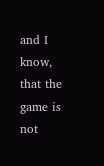and I know, that the game is not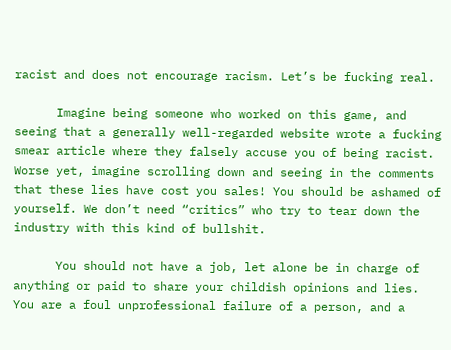racist and does not encourage racism. Let’s be fucking real.

      Imagine being someone who worked on this game, and seeing that a generally well-regarded website wrote a fucking smear article where they falsely accuse you of being racist. Worse yet, imagine scrolling down and seeing in the comments that these lies have cost you sales! You should be ashamed of yourself. We don’t need “critics” who try to tear down the industry with this kind of bullshit.

      You should not have a job, let alone be in charge of anything or paid to share your childish opinions and lies. You are a foul unprofessional failure of a person, and a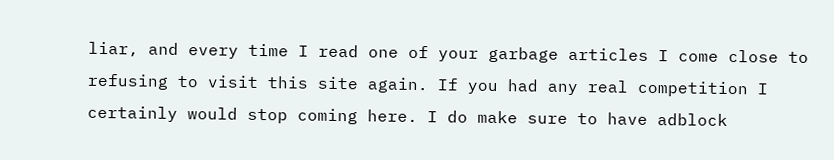liar, and every time I read one of your garbage articles I come close to refusing to visit this site again. If you had any real competition I certainly would stop coming here. I do make sure to have adblock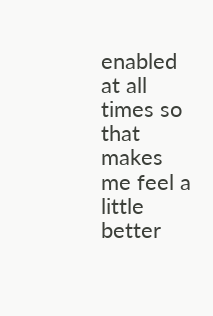enabled at all times so that makes me feel a little better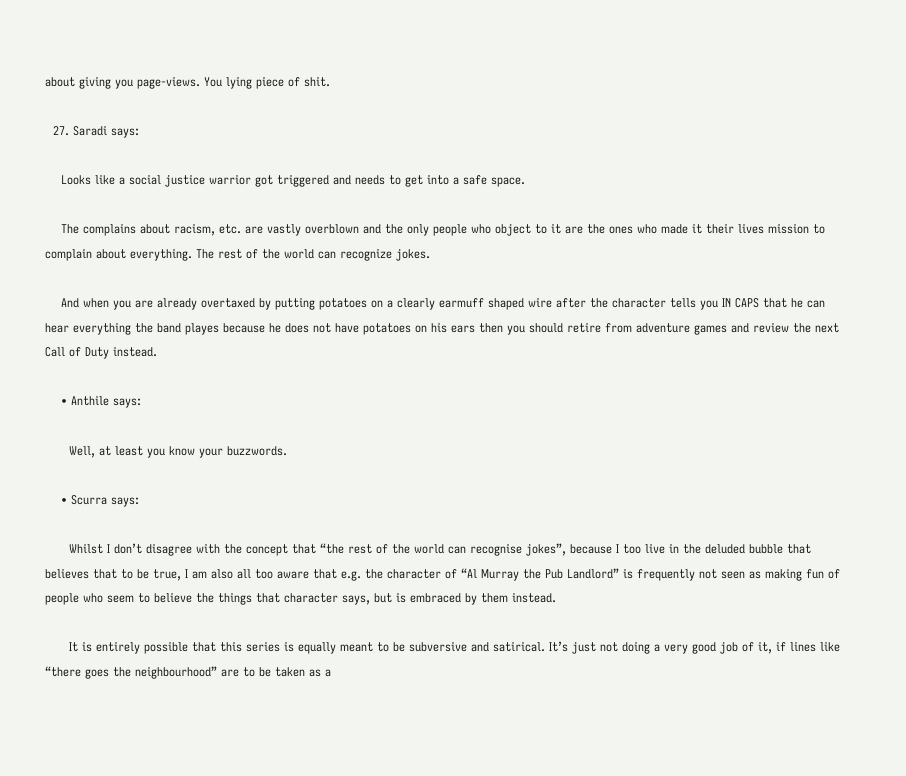about giving you page-views. You lying piece of shit.

  27. Saradi says:

    Looks like a social justice warrior got triggered and needs to get into a safe space.

    The complains about racism, etc. are vastly overblown and the only people who object to it are the ones who made it their lives mission to complain about everything. The rest of the world can recognize jokes.

    And when you are already overtaxed by putting potatoes on a clearly earmuff shaped wire after the character tells you IN CAPS that he can hear everything the band playes because he does not have potatoes on his ears then you should retire from adventure games and review the next Call of Duty instead.

    • Anthile says:

      Well, at least you know your buzzwords.

    • Scurra says:

      Whilst I don’t disagree with the concept that “the rest of the world can recognise jokes”, because I too live in the deluded bubble that believes that to be true, I am also all too aware that e.g. the character of “Al Murray the Pub Landlord” is frequently not seen as making fun of people who seem to believe the things that character says, but is embraced by them instead.

      It is entirely possible that this series is equally meant to be subversive and satirical. It’s just not doing a very good job of it, if lines like “there goes the neighbourhood” are to be taken as a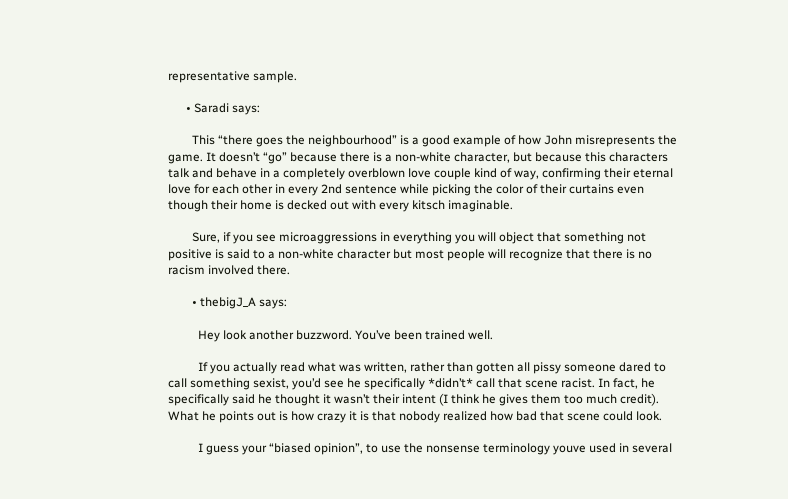representative sample.

      • Saradi says:

        This “there goes the neighbourhood” is a good example of how John misrepresents the game. It doesn’t “go” because there is a non-white character, but because this characters talk and behave in a completely overblown love couple kind of way, confirming their eternal love for each other in every 2nd sentence while picking the color of their curtains even though their home is decked out with every kitsch imaginable.

        Sure, if you see microaggressions in everything you will object that something not positive is said to a non-white character but most people will recognize that there is no racism involved there.

        • thebigJ_A says:

          Hey look another buzzword. You’ve been trained well.

          If you actually read what was written, rather than gotten all pissy someone dared to call something sexist, you’d see he specifically *didn’t* call that scene racist. In fact, he specifically said he thought it wasn’t their intent (I think he gives them too much credit). What he points out is how crazy it is that nobody realized how bad that scene could look.

          I guess your “biased opinion”, to use the nonsense terminology youve used in several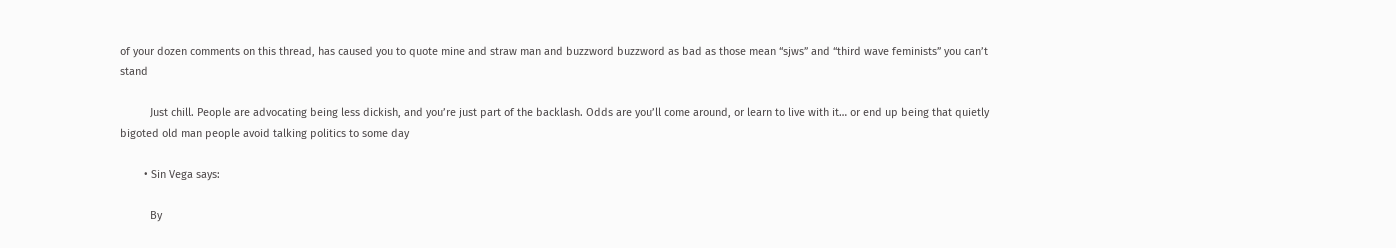of your dozen comments on this thread, has caused you to quote mine and straw man and buzzword buzzword as bad as those mean “sjws” and “third wave feminists” you can’t stand

          Just chill. People are advocating being less dickish, and you’re just part of the backlash. Odds are you’ll come around, or learn to live with it… or end up being that quietly bigoted old man people avoid talking politics to some day

        • Sin Vega says:

          By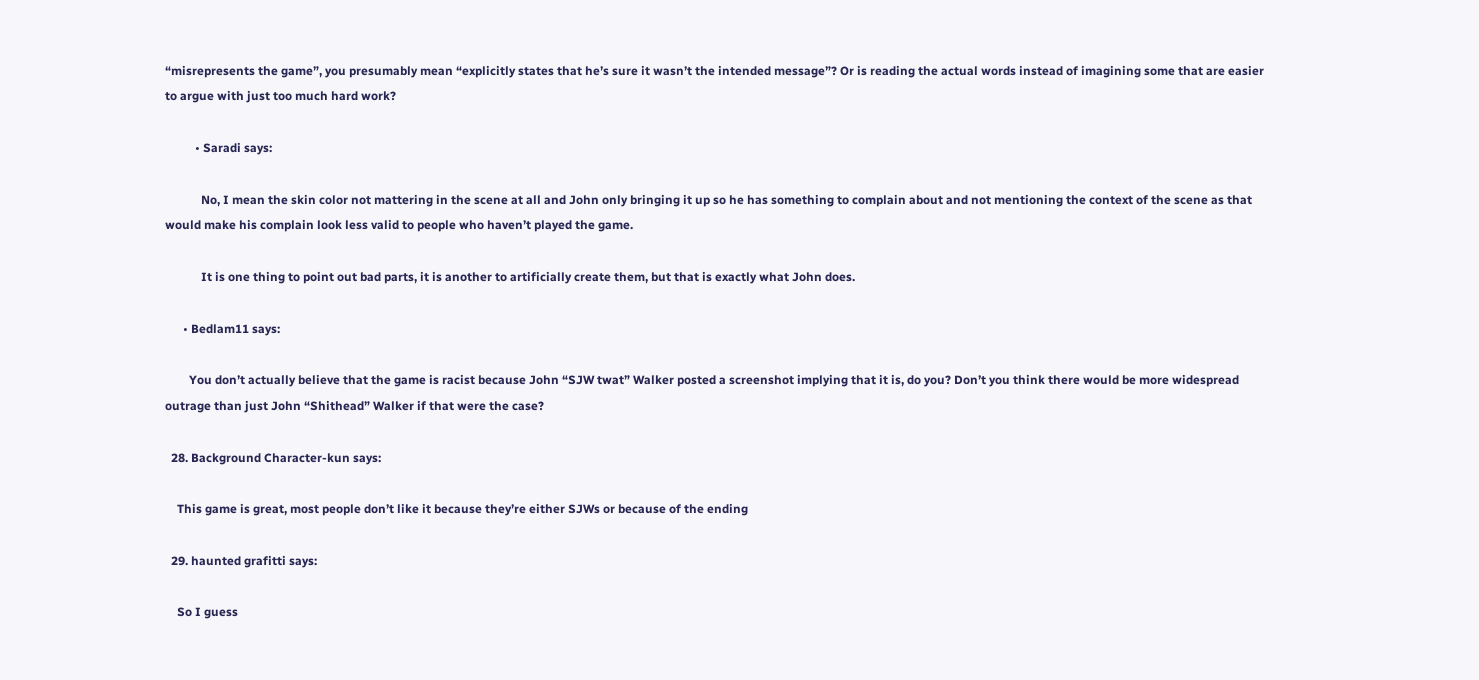“misrepresents the game”, you presumably mean “explicitly states that he’s sure it wasn’t the intended message”? Or is reading the actual words instead of imagining some that are easier to argue with just too much hard work?

          • Saradi says:

            No, I mean the skin color not mattering in the scene at all and John only bringing it up so he has something to complain about and not mentioning the context of the scene as that would make his complain look less valid to people who haven’t played the game.

            It is one thing to point out bad parts, it is another to artificially create them, but that is exactly what John does.

      • Bedlam11 says:

        You don’t actually believe that the game is racist because John “SJW twat” Walker posted a screenshot implying that it is, do you? Don’t you think there would be more widespread outrage than just John “Shithead” Walker if that were the case?

  28. Background Character-kun says:

    This game is great, most people don’t like it because they’re either SJWs or because of the ending

  29. haunted grafitti says:

    So I guess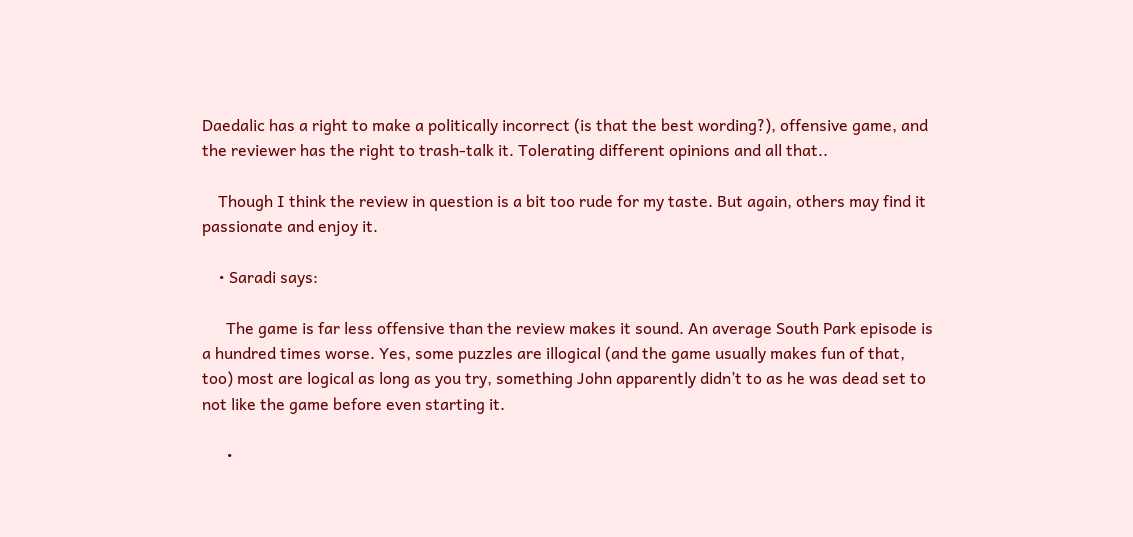Daedalic has a right to make a politically incorrect (is that the best wording?), offensive game, and the reviewer has the right to trash-talk it. Tolerating different opinions and all that..

    Though I think the review in question is a bit too rude for my taste. But again, others may find it passionate and enjoy it.

    • Saradi says:

      The game is far less offensive than the review makes it sound. An average South Park episode is a hundred times worse. Yes, some puzzles are illogical (and the game usually makes fun of that, too) most are logical as long as you try, something John apparently didn’t to as he was dead set to not like the game before even starting it.

      •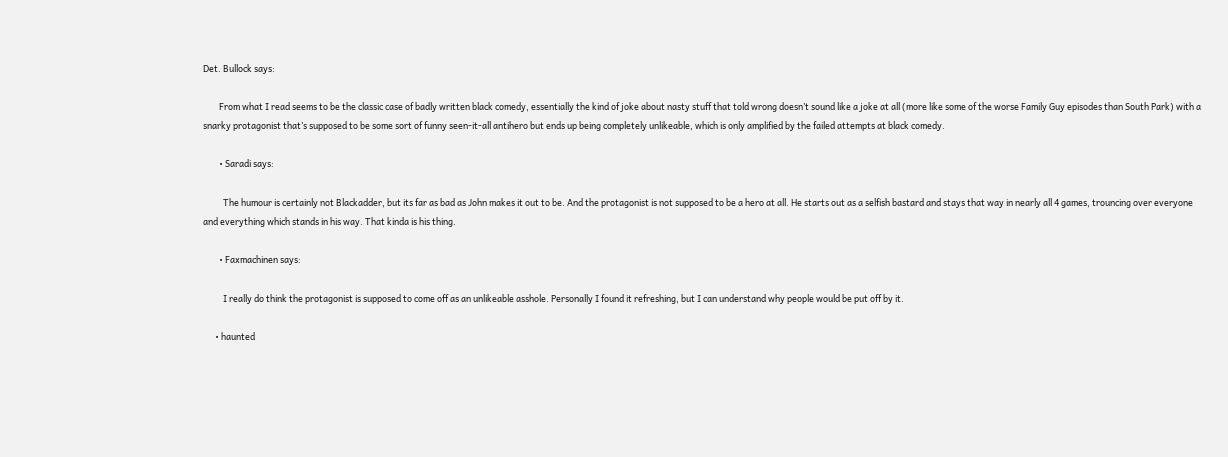Det. Bullock says:

        From what I read seems to be the classic case of badly written black comedy, essentially the kind of joke about nasty stuff that told wrong doesn’t sound like a joke at all (more like some of the worse Family Guy episodes than South Park) with a snarky protagonist that’s supposed to be some sort of funny seen-it-all antihero but ends up being completely unlikeable, which is only amplified by the failed attempts at black comedy.

        • Saradi says:

          The humour is certainly not Blackadder, but its far as bad as John makes it out to be. And the protagonist is not supposed to be a hero at all. He starts out as a selfish bastard and stays that way in nearly all 4 games, trouncing over everyone and everything which stands in his way. That kinda is his thing.

        • Faxmachinen says:

          I really do think the protagonist is supposed to come off as an unlikeable asshole. Personally I found it refreshing, but I can understand why people would be put off by it.

      • haunted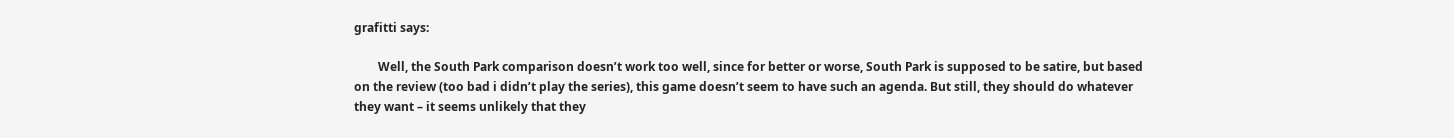grafitti says:

        Well, the South Park comparison doesn’t work too well, since for better or worse, South Park is supposed to be satire, but based on the review (too bad i didn’t play the series), this game doesn’t seem to have such an agenda. But still, they should do whatever they want – it seems unlikely that they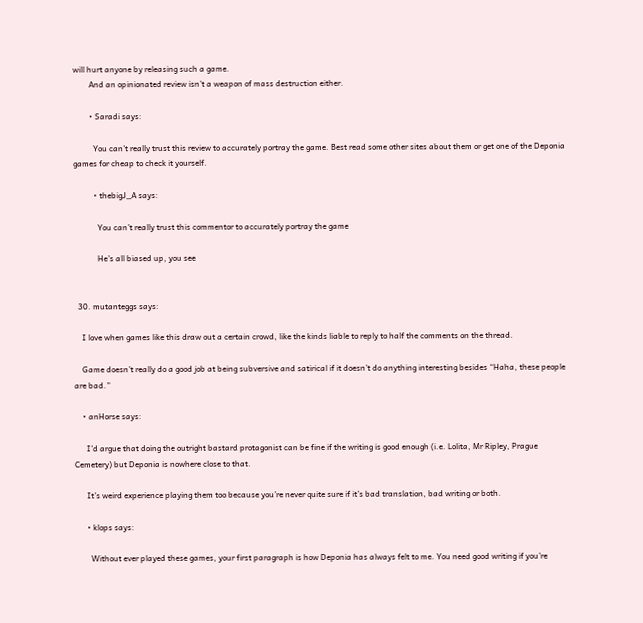will hurt anyone by releasing such a game.
        And an opinionated review isn’t a weapon of mass destruction either.

        • Saradi says:

          You can’t really trust this review to accurately portray the game. Best read some other sites about them or get one of the Deponia games for cheap to check it yourself.

          • thebigJ_A says:

            You can’t really trust this commentor to accurately portray the game

            He’s all biased up, you see


  30. mutanteggs says:

    I love when games like this draw out a certain crowd, like the kinds liable to reply to half the comments on the thread.

    Game doesn’t really do a good job at being subversive and satirical if it doesn’t do anything interesting besides “Haha, these people are bad.”

    • anHorse says:

      I’d argue that doing the outright bastard protagonist can be fine if the writing is good enough (i.e. Lolita, Mr Ripley, Prague Cemetery) but Deponia is nowhere close to that.

      It’s weird experience playing them too because you’re never quite sure if it’s bad translation, bad writing or both.

      • klops says:

        Without ever played these games, your first paragraph is how Deponia has always felt to me. You need good writing if you’re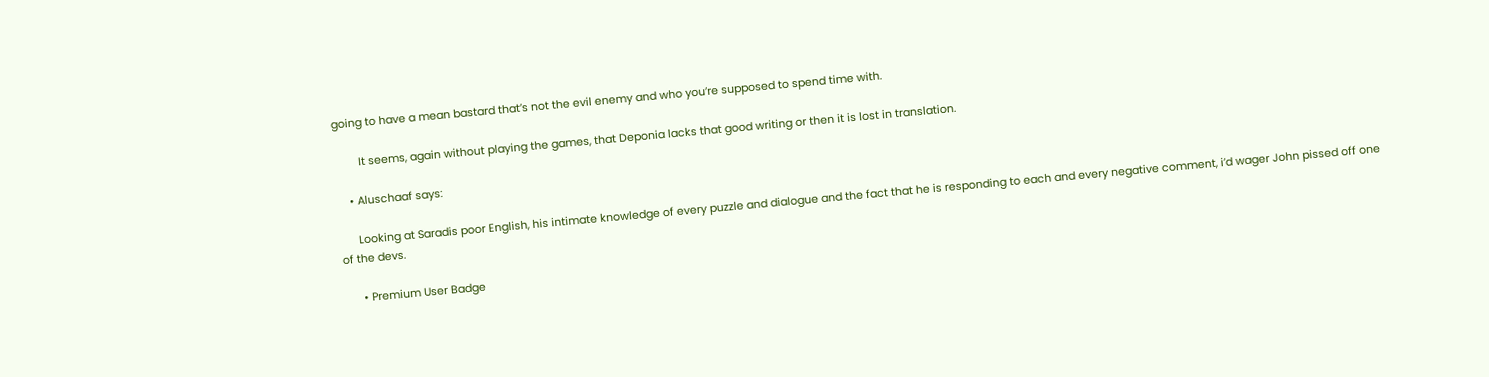going to have a mean bastard that’s not the evil enemy and who you’re supposed to spend time with.

        It seems, again without playing the games, that Deponia lacks that good writing or then it is lost in translation.

    • Aluschaaf says:

      Looking at Saradis poor English, his intimate knowledge of every puzzle and dialogue and the fact that he is responding to each and every negative comment, i’d wager John pissed off one of the devs.

      • Premium User Badge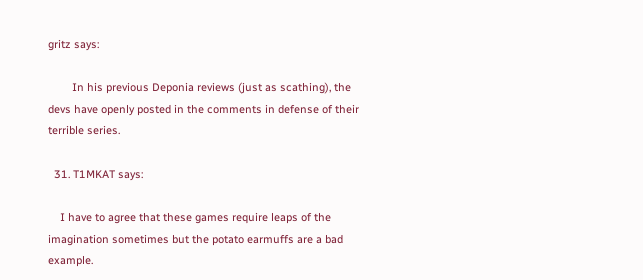gritz says:

        In his previous Deponia reviews (just as scathing), the devs have openly posted in the comments in defense of their terrible series.

  31. T1MKAT says:

    I have to agree that these games require leaps of the imagination sometimes but the potato earmuffs are a bad example.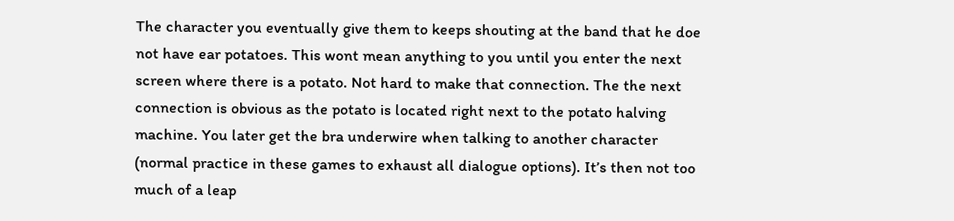The character you eventually give them to keeps shouting at the band that he doe not have ear potatoes. This wont mean anything to you until you enter the next screen where there is a potato. Not hard to make that connection. The the next connection is obvious as the potato is located right next to the potato halving machine. You later get the bra underwire when talking to another character (normal practice in these games to exhaust all dialogue options). It’s then not too much of a leap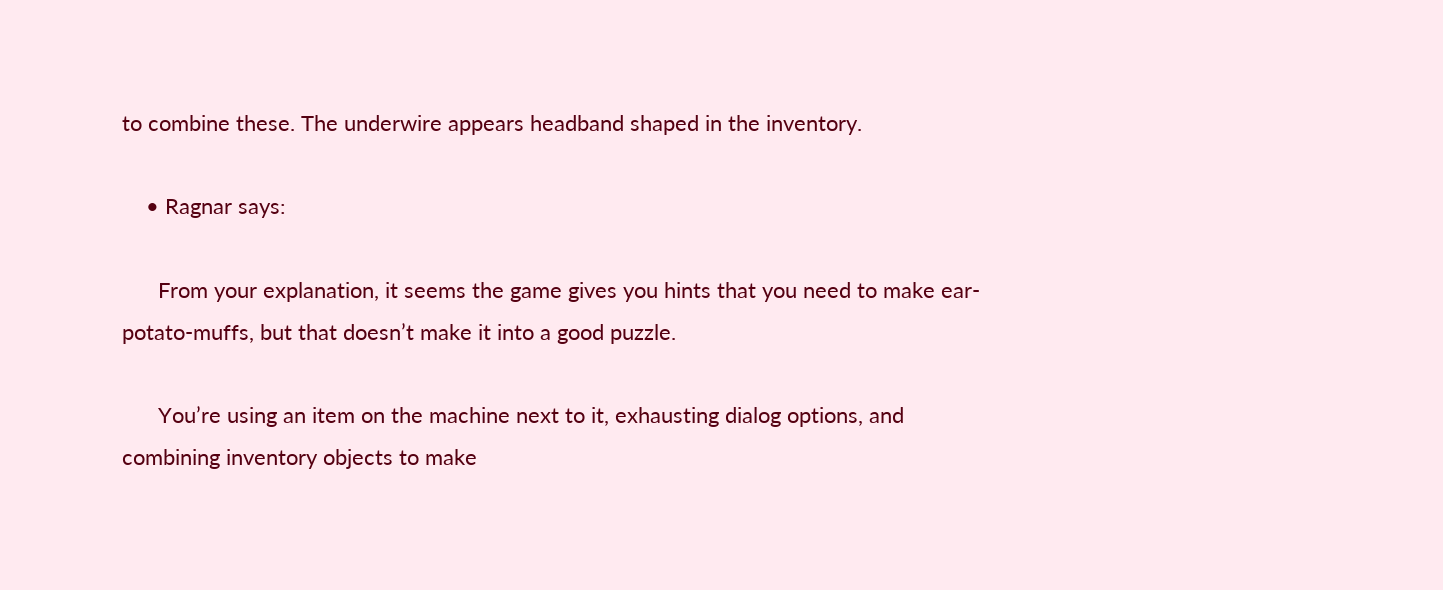to combine these. The underwire appears headband shaped in the inventory.

    • Ragnar says:

      From your explanation, it seems the game gives you hints that you need to make ear-potato-muffs, but that doesn’t make it into a good puzzle.

      You’re using an item on the machine next to it, exhausting dialog options, and combining inventory objects to make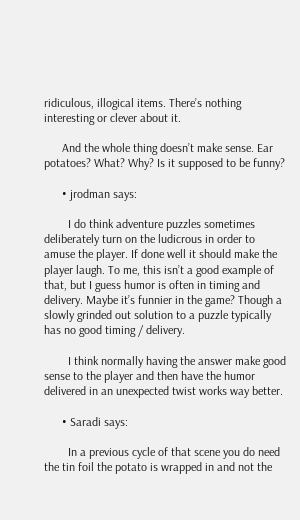ridiculous, illogical items. There’s nothing interesting or clever about it.

      And the whole thing doesn’t make sense. Ear potatoes? What? Why? Is it supposed to be funny?

      • jrodman says:

        I do think adventure puzzles sometimes deliberately turn on the ludicrous in order to amuse the player. If done well it should make the player laugh. To me, this isn’t a good example of that, but I guess humor is often in timing and delivery. Maybe it’s funnier in the game? Though a slowly grinded out solution to a puzzle typically has no good timing / delivery.

        I think normally having the answer make good sense to the player and then have the humor delivered in an unexpected twist works way better.

      • Saradi says:

        In a previous cycle of that scene you do need the tin foil the potato is wrapped in and not the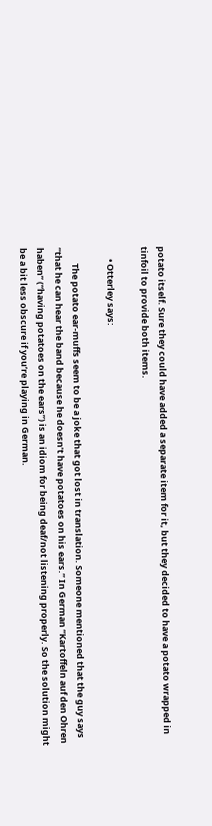potato itself. Sure they could have added a separate item for it, but they decided to have a potato wrapped in tinfoil to provide both items.

      • Otterley says:

        The potato ear-muffs seem to be a joke that got lost in translation. Someone mentioned that the guy says “that he can hear the band because he doesn’t have potatoes on his ears.” In German “Kartoffeln auf den Ohren haben” (“having potatoes on the ears”) is an idiom for being deaf/not listening properly. So the solution might be a bit less obscure if you’re playing in German.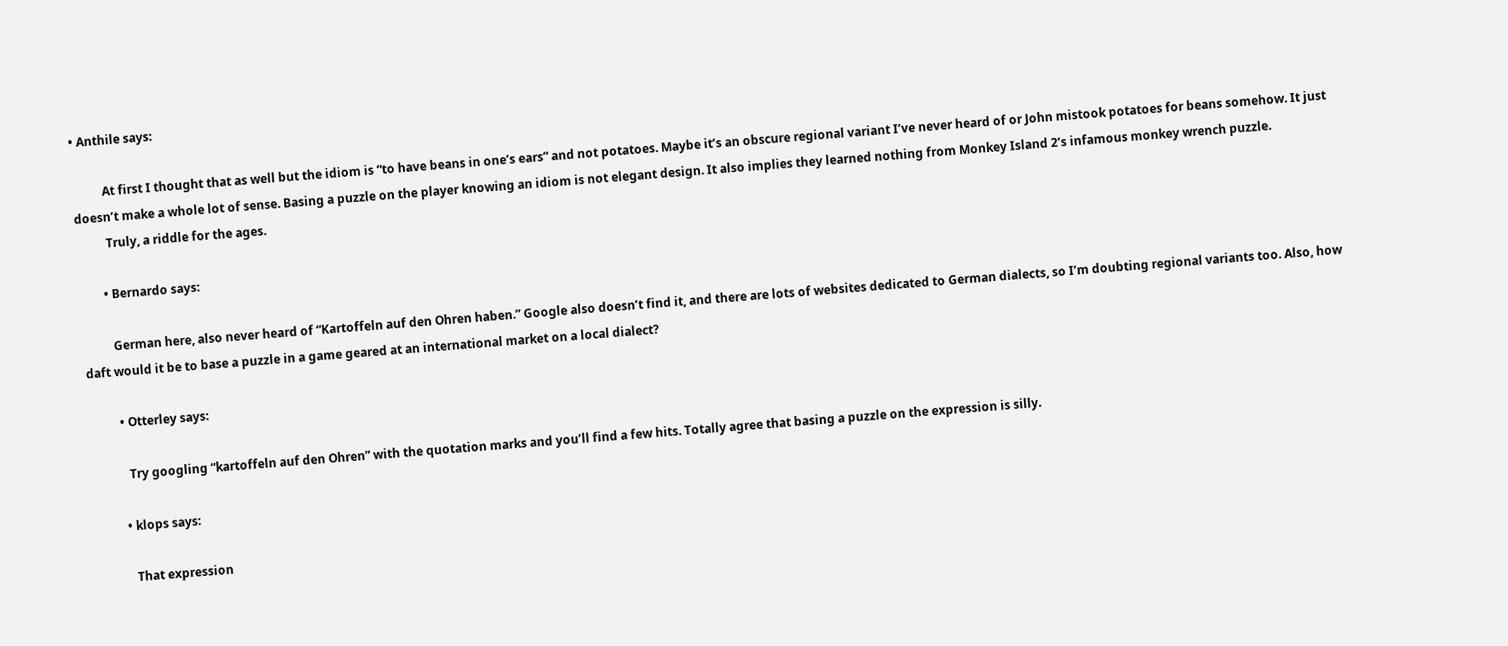• Anthile says:

          At first I thought that as well but the idiom is “to have beans in one’s ears” and not potatoes. Maybe it’s an obscure regional variant I’ve never heard of or John mistook potatoes for beans somehow. It just doesn’t make a whole lot of sense. Basing a puzzle on the player knowing an idiom is not elegant design. It also implies they learned nothing from Monkey Island 2’s infamous monkey wrench puzzle.
          Truly, a riddle for the ages.

        • Bernardo says:

          German here, also never heard of “Kartoffeln auf den Ohren haben.” Google also doesn’t find it, and there are lots of websites dedicated to German dialects, so I’m doubting regional variants too. Also, how daft would it be to base a puzzle in a game geared at an international market on a local dialect?

          • Otterley says:

            Try googling “kartoffeln auf den Ohren” with the quotation marks and you’ll find a few hits. Totally agree that basing a puzzle on the expression is silly.

          • klops says:

            That expression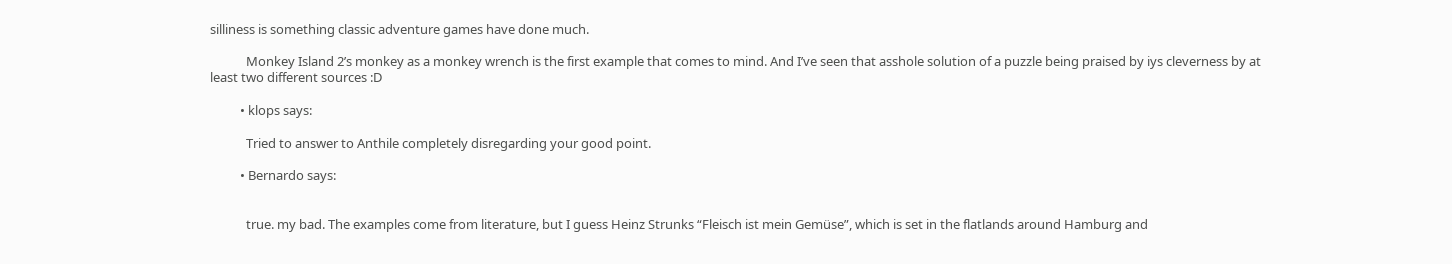silliness is something classic adventure games have done much.

            Monkey Island 2’s monkey as a monkey wrench is the first example that comes to mind. And I’ve seen that asshole solution of a puzzle being praised by iys cleverness by at least two different sources :D

          • klops says:

            Tried to answer to Anthile completely disregarding your good point.

          • Bernardo says:


            true. my bad. The examples come from literature, but I guess Heinz Strunks “Fleisch ist mein Gemüse”, which is set in the flatlands around Hamburg and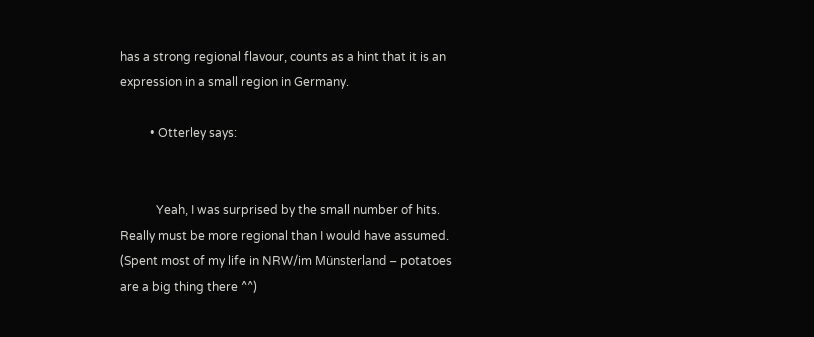has a strong regional flavour, counts as a hint that it is an expression in a small region in Germany.

          • Otterley says:


            Yeah, I was surprised by the small number of hits. Really must be more regional than I would have assumed. (Spent most of my life in NRW/im Münsterland – potatoes are a big thing there ^^)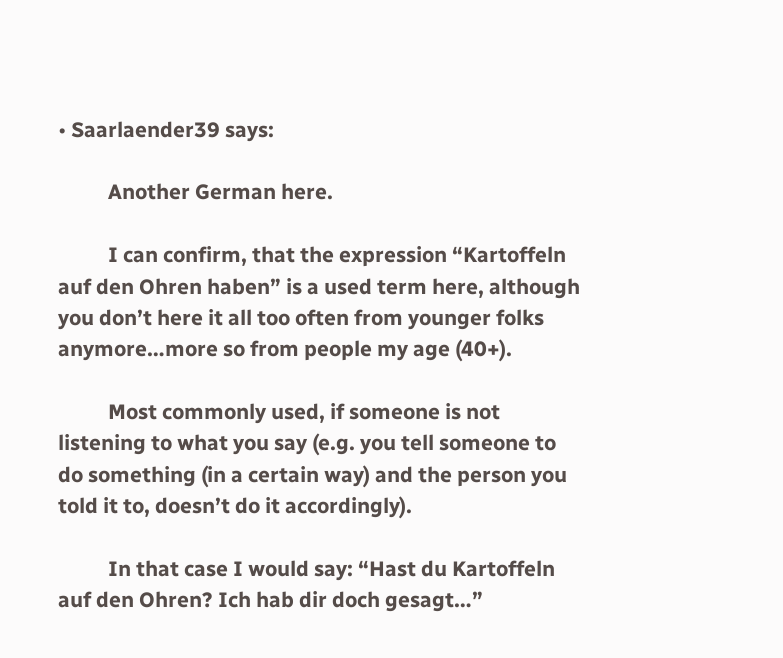• Saarlaender39 says:

          Another German here.

          I can confirm, that the expression “Kartoffeln auf den Ohren haben” is a used term here, although you don’t here it all too often from younger folks anymore…more so from people my age (40+).

          Most commonly used, if someone is not listening to what you say (e.g. you tell someone to do something (in a certain way) and the person you told it to, doesn’t do it accordingly).

          In that case I would say: “Hast du Kartoffeln auf den Ohren? Ich hab dir doch gesagt…”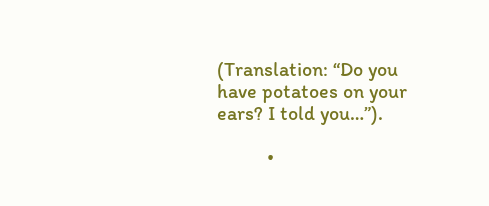(Translation: “Do you have potatoes on your ears? I told you…”).

          •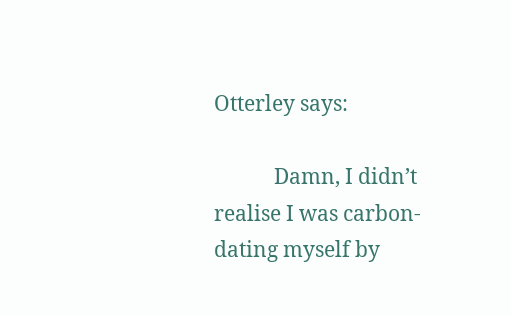Otterley says:

            Damn, I didn’t realise I was carbon-dating myself by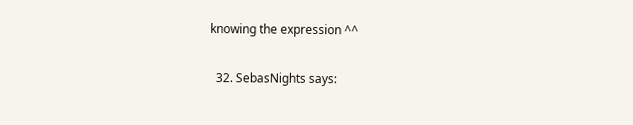knowing the expression ^^

  32. SebasNights says: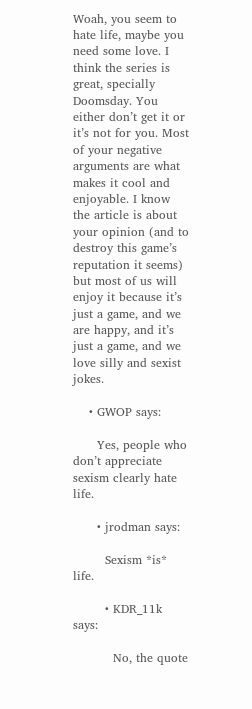Woah, you seem to hate life, maybe you need some love. I think the series is great, specially Doomsday. You either don’t get it or it’s not for you. Most of your negative arguments are what makes it cool and enjoyable. I know the article is about your opinion (and to destroy this game’s reputation it seems) but most of us will enjoy it because it’s just a game, and we are happy, and it’s just a game, and we love silly and sexist jokes.

    • GWOP says:

      Yes, people who don’t appreciate sexism clearly hate life.

      • jrodman says:

        Sexism *is* life.

        • KDR_11k says:

          No, the quote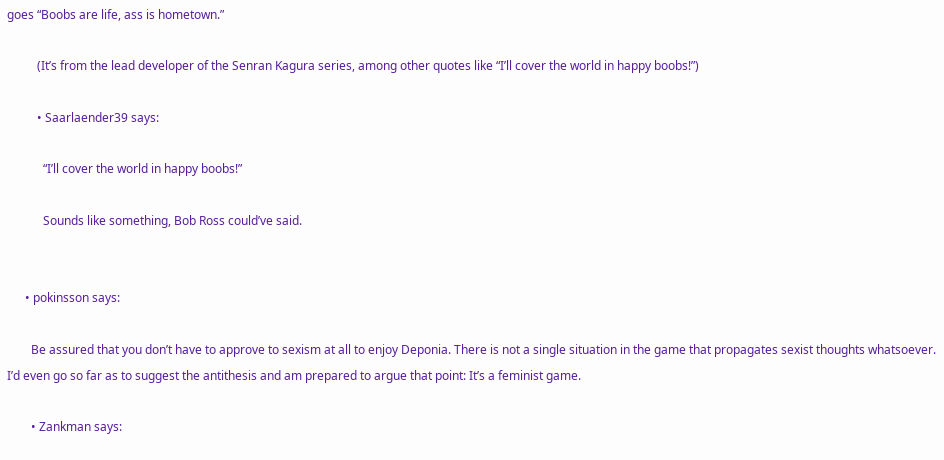goes “Boobs are life, ass is hometown.”

          (It’s from the lead developer of the Senran Kagura series, among other quotes like “I’ll cover the world in happy boobs!”)

          • Saarlaender39 says:

            “I’ll cover the world in happy boobs!”

            Sounds like something, Bob Ross could’ve said.


      • pokinsson says:

        Be assured that you don’t have to approve to sexism at all to enjoy Deponia. There is not a single situation in the game that propagates sexist thoughts whatsoever. I’d even go so far as to suggest the antithesis and am prepared to argue that point: It’s a feminist game.

        • Zankman says: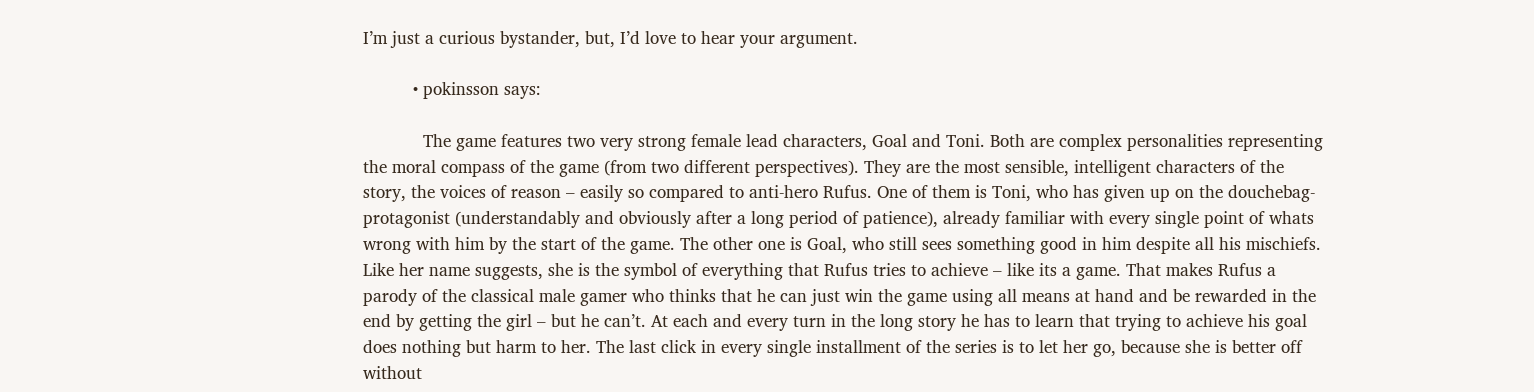I’m just a curious bystander, but, I’d love to hear your argument.

          • pokinsson says:

            The game features two very strong female lead characters, Goal and Toni. Both are complex personalities representing the moral compass of the game (from two different perspectives). They are the most sensible, intelligent characters of the story, the voices of reason – easily so compared to anti-hero Rufus. One of them is Toni, who has given up on the douchebag-protagonist (understandably and obviously after a long period of patience), already familiar with every single point of whats wrong with him by the start of the game. The other one is Goal, who still sees something good in him despite all his mischiefs. Like her name suggests, she is the symbol of everything that Rufus tries to achieve – like its a game. That makes Rufus a parody of the classical male gamer who thinks that he can just win the game using all means at hand and be rewarded in the end by getting the girl – but he can’t. At each and every turn in the long story he has to learn that trying to achieve his goal does nothing but harm to her. The last click in every single installment of the series is to let her go, because she is better off without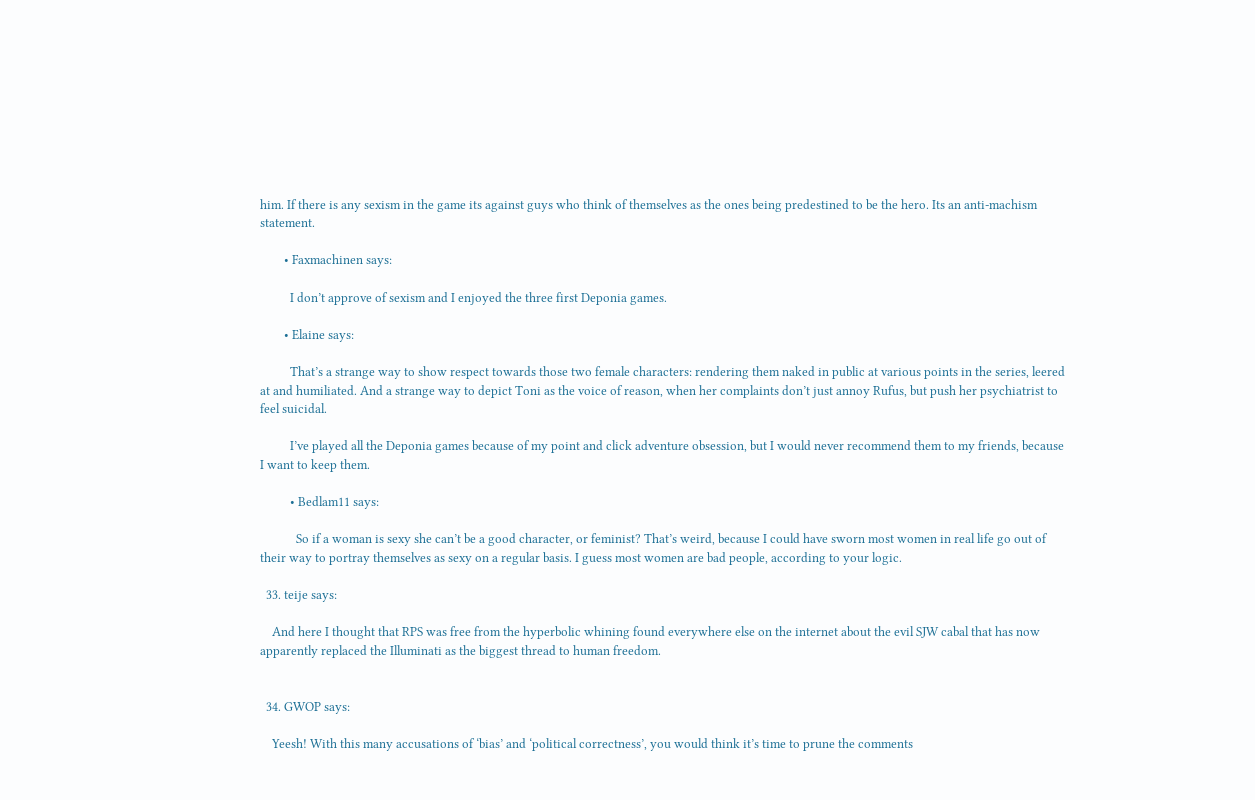him. If there is any sexism in the game its against guys who think of themselves as the ones being predestined to be the hero. Its an anti-machism statement.

        • Faxmachinen says:

          I don’t approve of sexism and I enjoyed the three first Deponia games.

        • Elaine says:

          That’s a strange way to show respect towards those two female characters: rendering them naked in public at various points in the series, leered at and humiliated. And a strange way to depict Toni as the voice of reason, when her complaints don’t just annoy Rufus, but push her psychiatrist to feel suicidal.

          I’ve played all the Deponia games because of my point and click adventure obsession, but I would never recommend them to my friends, because I want to keep them.

          • Bedlam11 says:

            So if a woman is sexy she can’t be a good character, or feminist? That’s weird, because I could have sworn most women in real life go out of their way to portray themselves as sexy on a regular basis. I guess most women are bad people, according to your logic.

  33. teije says:

    And here I thought that RPS was free from the hyperbolic whining found everywhere else on the internet about the evil SJW cabal that has now apparently replaced the Illuminati as the biggest thread to human freedom.


  34. GWOP says:

    Yeesh! With this many accusations of ‘bias’ and ‘political correctness’, you would think it’s time to prune the comments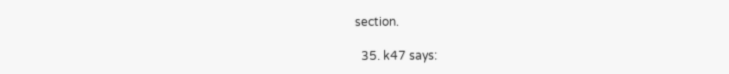section.

  35. k47 says: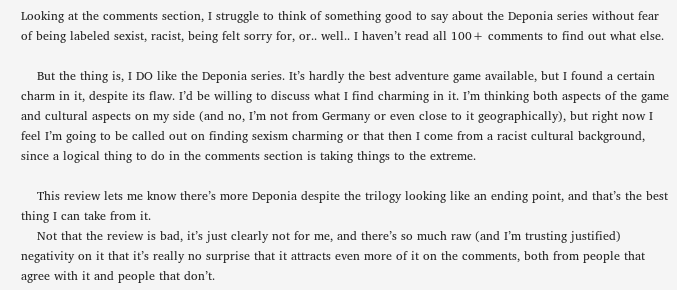Looking at the comments section, I struggle to think of something good to say about the Deponia series without fear of being labeled sexist, racist, being felt sorry for, or.. well.. I haven’t read all 100+ comments to find out what else.

    But the thing is, I DO like the Deponia series. It’s hardly the best adventure game available, but I found a certain charm in it, despite its flaw. I’d be willing to discuss what I find charming in it. I’m thinking both aspects of the game and cultural aspects on my side (and no, I’m not from Germany or even close to it geographically), but right now I feel I’m going to be called out on finding sexism charming or that then I come from a racist cultural background, since a logical thing to do in the comments section is taking things to the extreme.

    This review lets me know there’s more Deponia despite the trilogy looking like an ending point, and that’s the best thing I can take from it.
    Not that the review is bad, it’s just clearly not for me, and there’s so much raw (and I’m trusting justified) negativity on it that it’s really no surprise that it attracts even more of it on the comments, both from people that agree with it and people that don’t.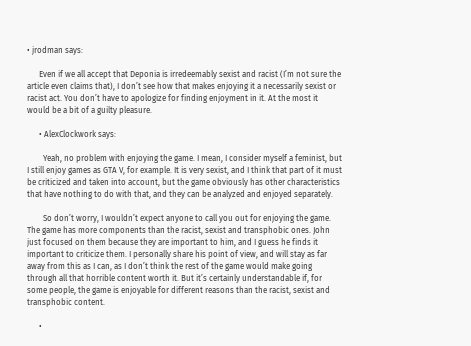• jrodman says:

      Even if we all accept that Deponia is irredeemably sexist and racist (I’m not sure the article even claims that), I don’t see how that makes enjoying it a necessarily sexist or racist act. You don’t have to apologize for finding enjoyment in it. At the most it would be a bit of a guilty pleasure.

      • AlexClockwork says:

        Yeah, no problem with enjoying the game. I mean, I consider myself a feminist, but I still enjoy games as GTA V, for example. It is very sexist, and I think that part of it must be criticized and taken into account, but the game obviously has other characteristics that have nothing to do with that, and they can be analyzed and enjoyed separately.

        So don’t worry, I wouldn’t expect anyone to call you out for enjoying the game. The game has more components than the racist, sexist and transphobic ones. John just focused on them because they are important to him, and I guess he finds it important to criticize them. I personally share his point of view, and will stay as far away from this as I can, as I don’t think the rest of the game would make going through all that horrible content worth it. But it’s certainly understandable if, for some people, the game is enjoyable for different reasons than the racist, sexist and transphobic content.

      •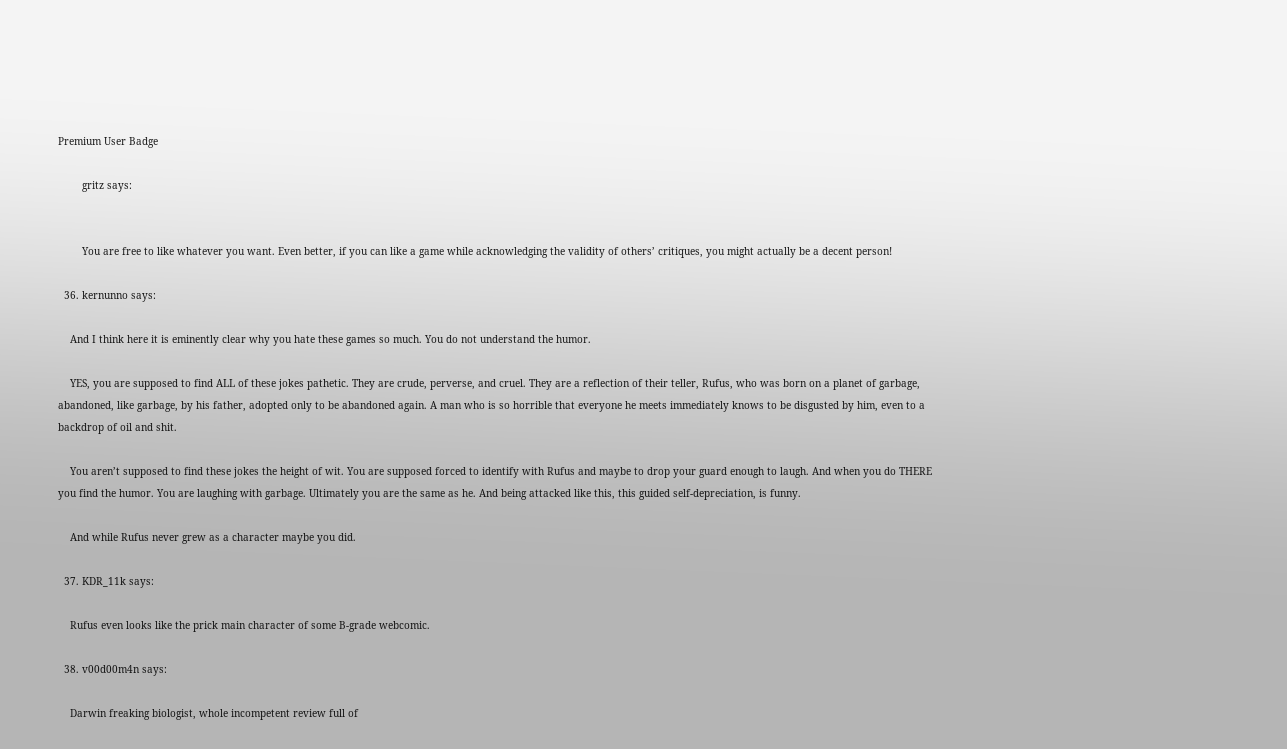Premium User Badge

        gritz says:


        You are free to like whatever you want. Even better, if you can like a game while acknowledging the validity of others’ critiques, you might actually be a decent person!

  36. kernunno says:

    And I think here it is eminently clear why you hate these games so much. You do not understand the humor.

    YES, you are supposed to find ALL of these jokes pathetic. They are crude, perverse, and cruel. They are a reflection of their teller, Rufus, who was born on a planet of garbage, abandoned, like garbage, by his father, adopted only to be abandoned again. A man who is so horrible that everyone he meets immediately knows to be disgusted by him, even to a backdrop of oil and shit.

    You aren’t supposed to find these jokes the height of wit. You are supposed forced to identify with Rufus and maybe to drop your guard enough to laugh. And when you do THERE you find the humor. You are laughing with garbage. Ultimately you are the same as he. And being attacked like this, this guided self-depreciation, is funny.

    And while Rufus never grew as a character maybe you did.

  37. KDR_11k says:

    Rufus even looks like the prick main character of some B-grade webcomic.

  38. v00d00m4n says:

    Darwin freaking biologist, whole incompetent review full of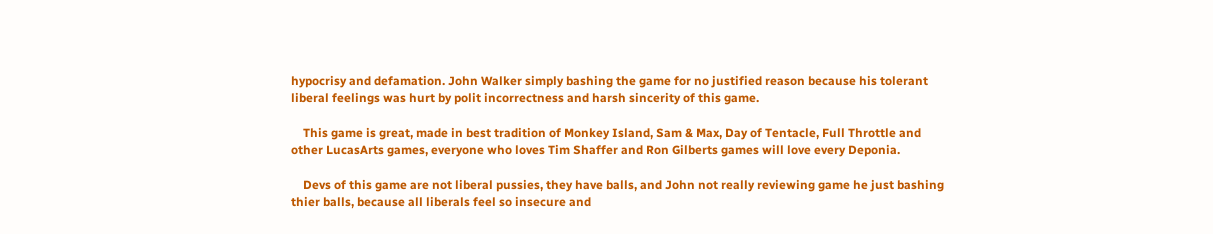hypocrisy and defamation. John Walker simply bashing the game for no justified reason because his tolerant liberal feelings was hurt by polit incorrectness and harsh sincerity of this game.

    This game is great, made in best tradition of Monkey Island, Sam & Max, Day of Tentacle, Full Throttle and other LucasArts games, everyone who loves Tim Shaffer and Ron Gilberts games will love every Deponia.

    Devs of this game are not liberal pussies, they have balls, and John not really reviewing game he just bashing thier balls, because all liberals feel so insecure and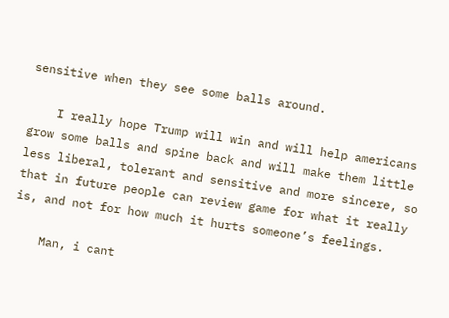sensitive when they see some balls around.

    I really hope Trump will win and will help americans grow some balls and spine back and will make them little less liberal, tolerant and sensitive and more sincere, so that in future people can review game for what it really is, and not for how much it hurts someone’s feelings.

    Man, i cant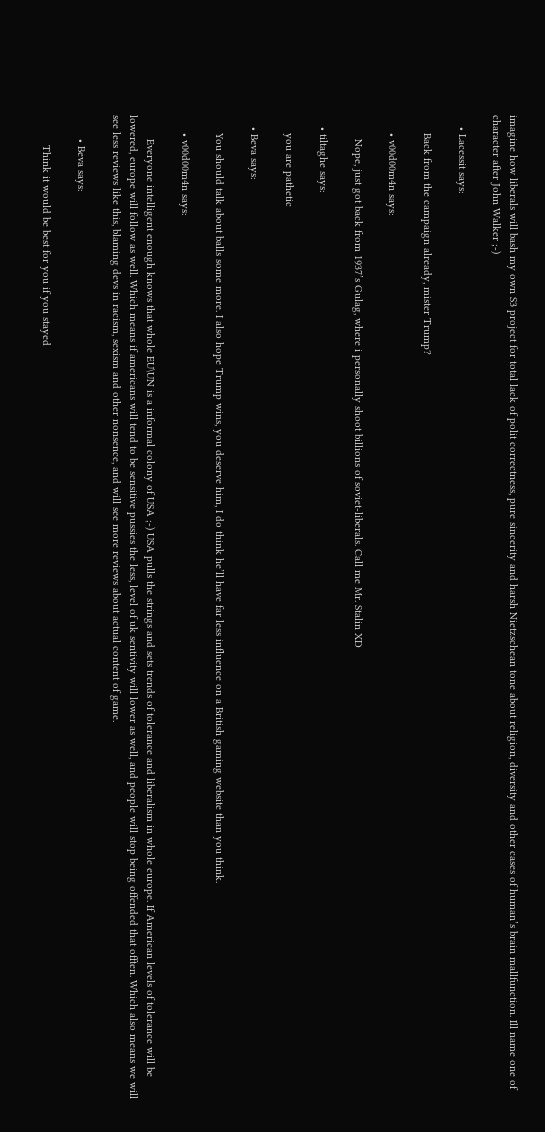imagine how liberals will bash my own S3 project for total lack of polit correctness, pure sincerity and harsh Nietzschean tone about religion, diversity and other cases of human’s brain mallfunction. Ill name one of character after John Walker ;-)

    • Lacessit says:

      Back from the campaign already, mister Trump?

      • v00d00m4n says:

        Nope, just got back from 1937’s Gulag, where i personally shoot billions of soviet-liberals. Call me Mr. Stalin XD

    • tiltaghe says:

      you are pathetic

    • Beva says:

      You should talk about balls some more. I also hope Trump wins, you deserve him, I do think he’ll have far less influence on a British gaming website than you think.

      • v00d00m4n says:

        Everyone intelligent enough knows that whole EU\UN is a informal colony of USA ;-) USA pulls the strings and sets trends of tolerance and liberalism in whole europe. If American levels of tolerance will be lowered, europe will follow as well. Which means if americans will tend to be sensitive pussies the less, level of uk sentivity will lower as well, and people will stop being offended that offten. Which also means we will see less reviews like this, blaming devs in racism, sexism and other nonsence, and will see more reviews about actual content of game.

        • Beva says:

          Think it would be best for you if you stayed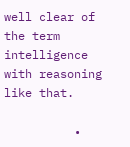well clear of the term intelligence with reasoning like that.

          •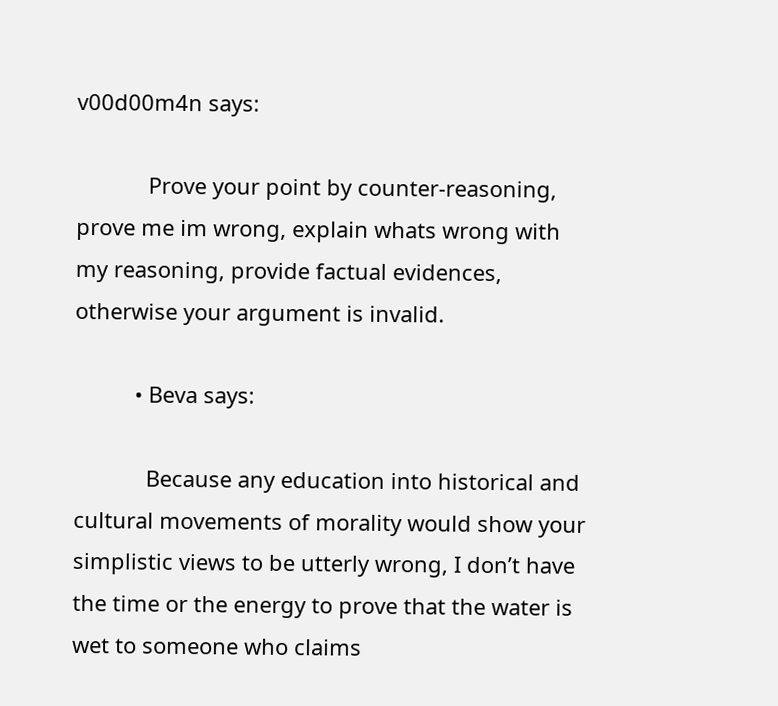v00d00m4n says:

            Prove your point by counter-reasoning, prove me im wrong, explain whats wrong with my reasoning, provide factual evidences, otherwise your argument is invalid.

          • Beva says:

            Because any education into historical and cultural movements of morality would show your simplistic views to be utterly wrong, I don’t have the time or the energy to prove that the water is wet to someone who claims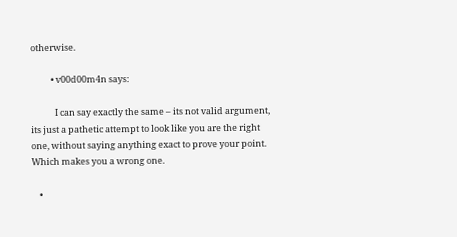otherwise.

          • v00d00m4n says:

            I can say exactly the same – its not valid argument, its just a pathetic attempt to look like you are the right one, without saying anything exact to prove your point. Which makes you a wrong one.

    •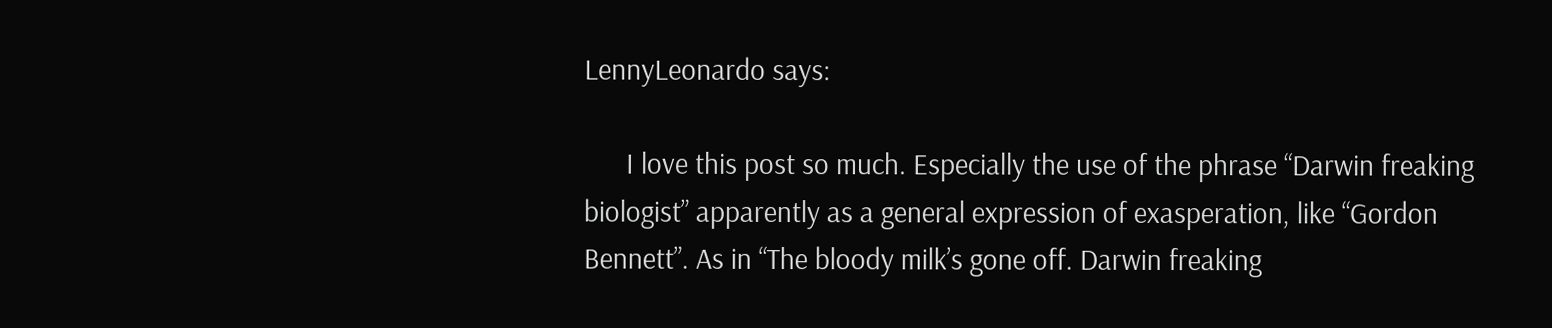LennyLeonardo says:

      I love this post so much. Especially the use of the phrase “Darwin freaking biologist” apparently as a general expression of exasperation, like “Gordon Bennett”. As in “The bloody milk’s gone off. Darwin freaking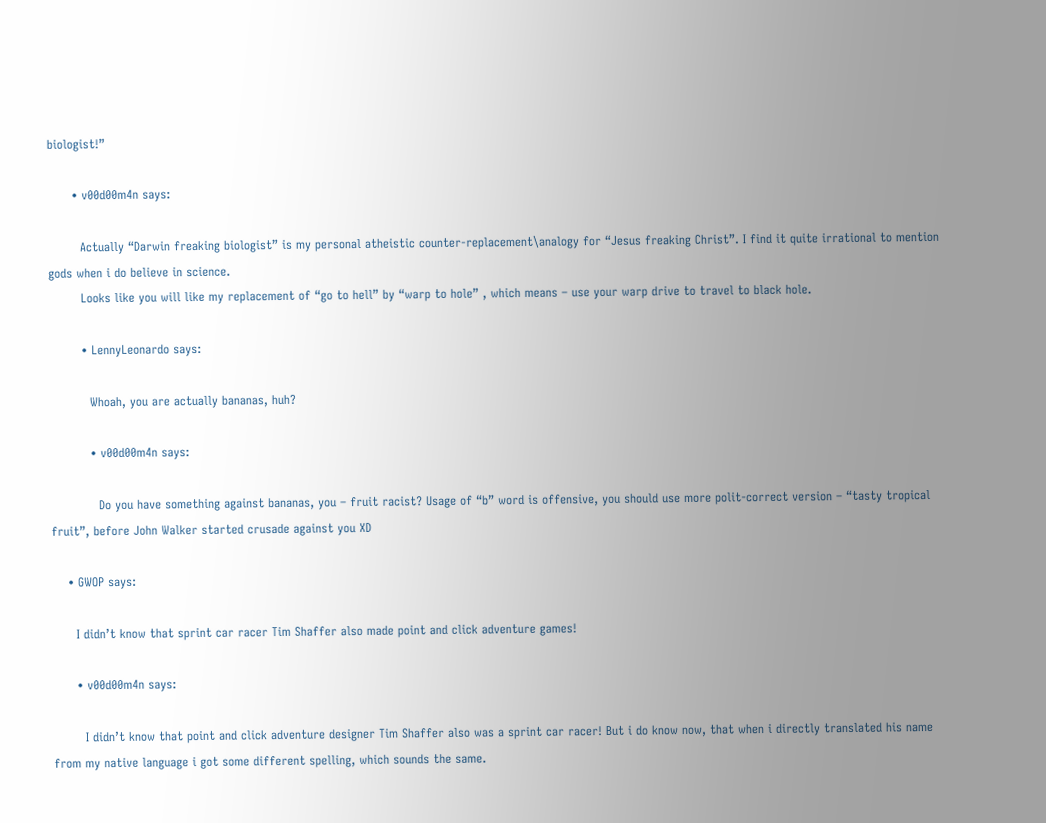biologist!”

      • v00d00m4n says:

        Actually “Darwin freaking biologist” is my personal atheistic counter-replacement\analogy for “Jesus freaking Christ”. I find it quite irrational to mention gods when i do believe in science.
        Looks like you will like my replacement of “go to hell” by “warp to hole” , which means – use your warp drive to travel to black hole.

        • LennyLeonardo says:

          Whoah, you are actually bananas, huh?

          • v00d00m4n says:

            Do you have something against bananas, you – fruit racist? Usage of “b” word is offensive, you should use more polit-correct version – “tasty tropical fruit”, before John Walker started crusade against you XD

    • GWOP says:

      I didn’t know that sprint car racer Tim Shaffer also made point and click adventure games!

      • v00d00m4n says:

        I didn’t know that point and click adventure designer Tim Shaffer also was a sprint car racer! But i do know now, that when i directly translated his name from my native language i got some different spelling, which sounds the same.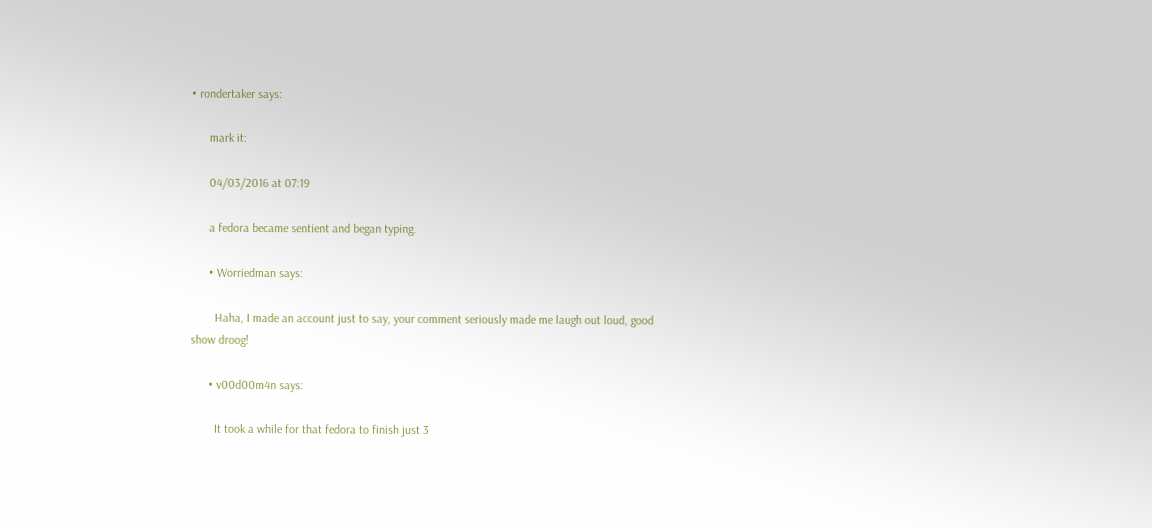• rondertaker says:

      mark it:

      04/03/2016 at 07:19

      a fedora became sentient and began typing.

      • Worriedman says:

        Haha, I made an account just to say, your comment seriously made me laugh out loud, good show droog!

      • v00d00m4n says:

        It took a while for that fedora to finish just 3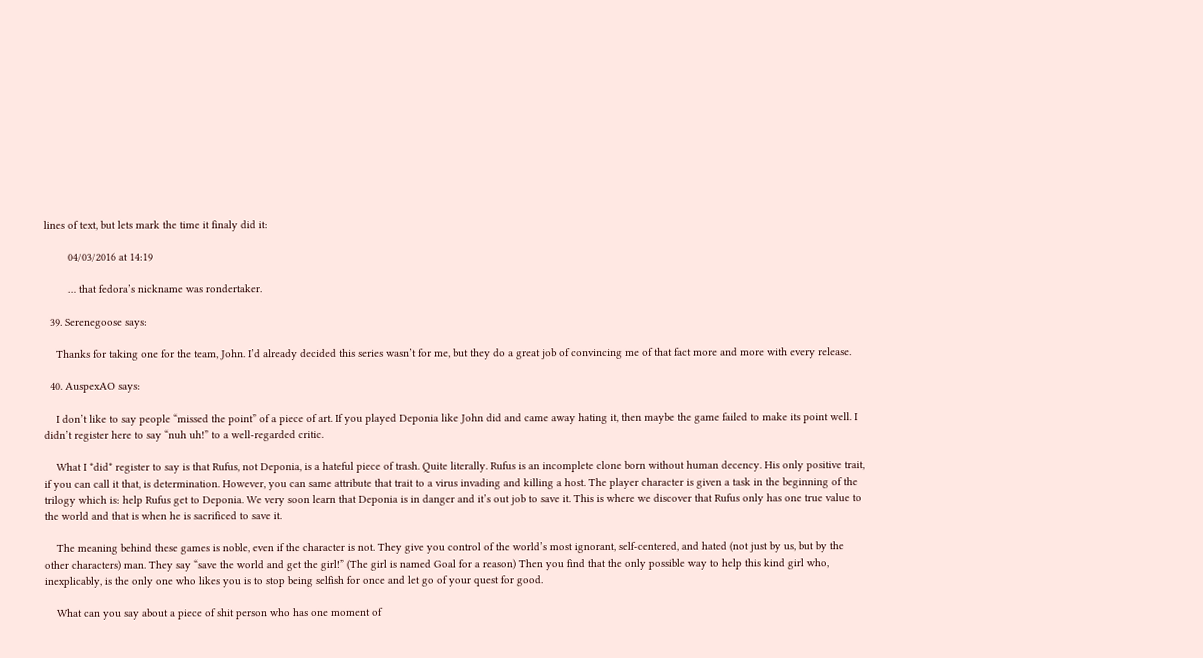lines of text, but lets mark the time it finaly did it:

        04/03/2016 at 14:19

        … that fedora’s nickname was rondertaker.

  39. Serenegoose says:

    Thanks for taking one for the team, John. I’d already decided this series wasn’t for me, but they do a great job of convincing me of that fact more and more with every release.

  40. AuspexAO says:

    I don’t like to say people “missed the point” of a piece of art. If you played Deponia like John did and came away hating it, then maybe the game failed to make its point well. I didn’t register here to say “nuh uh!” to a well-regarded critic.

    What I *did* register to say is that Rufus, not Deponia, is a hateful piece of trash. Quite literally. Rufus is an incomplete clone born without human decency. His only positive trait, if you can call it that, is determination. However, you can same attribute that trait to a virus invading and killing a host. The player character is given a task in the beginning of the trilogy which is: help Rufus get to Deponia. We very soon learn that Deponia is in danger and it’s out job to save it. This is where we discover that Rufus only has one true value to the world and that is when he is sacrificed to save it.

    The meaning behind these games is noble, even if the character is not. They give you control of the world’s most ignorant, self-centered, and hated (not just by us, but by the other characters) man. They say “save the world and get the girl!” (The girl is named Goal for a reason) Then you find that the only possible way to help this kind girl who, inexplicably, is the only one who likes you is to stop being selfish for once and let go of your quest for good.

    What can you say about a piece of shit person who has one moment of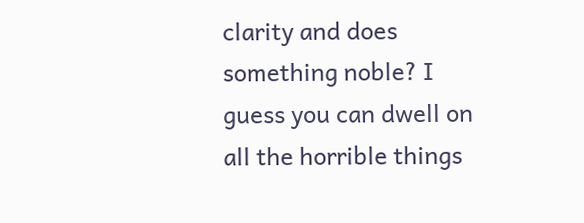clarity and does something noble? I guess you can dwell on all the horrible things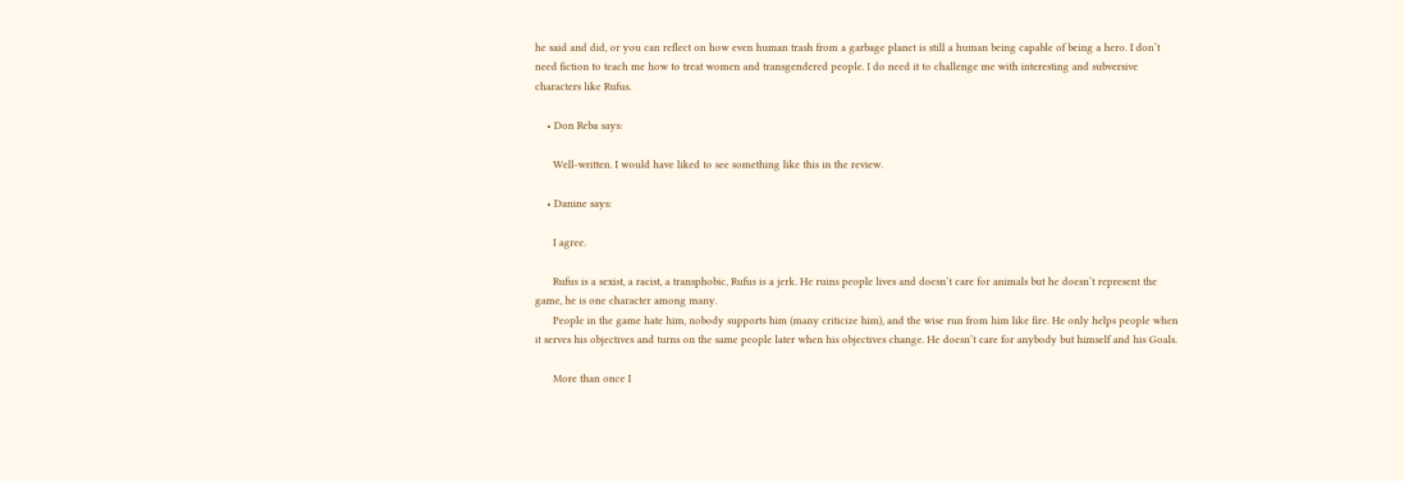he said and did, or you can reflect on how even human trash from a garbage planet is still a human being capable of being a hero. I don’t need fiction to teach me how to treat women and transgendered people. I do need it to challenge me with interesting and subversive characters like Rufus.

    • Don Reba says:

      Well-written. I would have liked to see something like this in the review.

    • Danine says:

      I agree.

      Rufus is a sexist, a racist, a transphobic, Rufus is a jerk. He ruins people lives and doesn’t care for animals but he doesn’t represent the game, he is one character among many.
      People in the game hate him, nobody supports him (many criticize him), and the wise run from him like fire. He only helps people when it serves his objectives and turns on the same people later when his objectives change. He doesn’t care for anybody but himself and his Goals.

      More than once I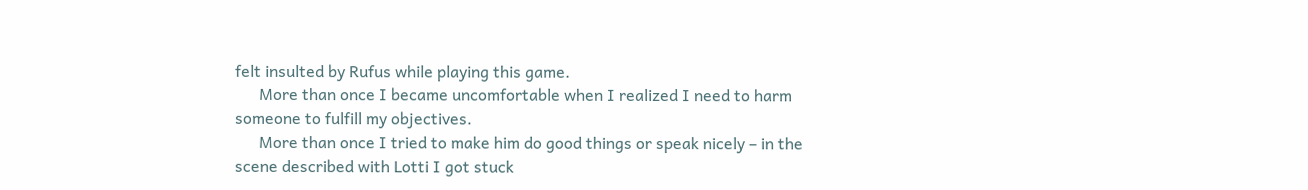felt insulted by Rufus while playing this game.
      More than once I became uncomfortable when I realized I need to harm someone to fulfill my objectives.
      More than once I tried to make him do good things or speak nicely – in the scene described with Lotti I got stuck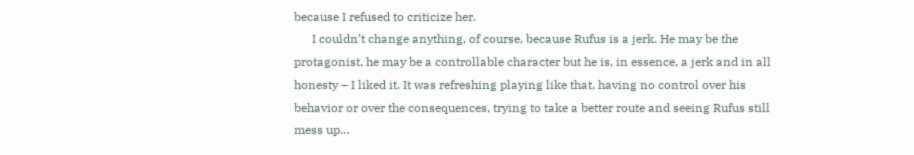because I refused to criticize her.
      I couldn’t change anything, of course, because Rufus is a jerk. He may be the protagonist, he may be a controllable character but he is, in essence, a jerk and in all honesty – I liked it. It was refreshing playing like that, having no control over his behavior or over the consequences, trying to take a better route and seeing Rufus still mess up…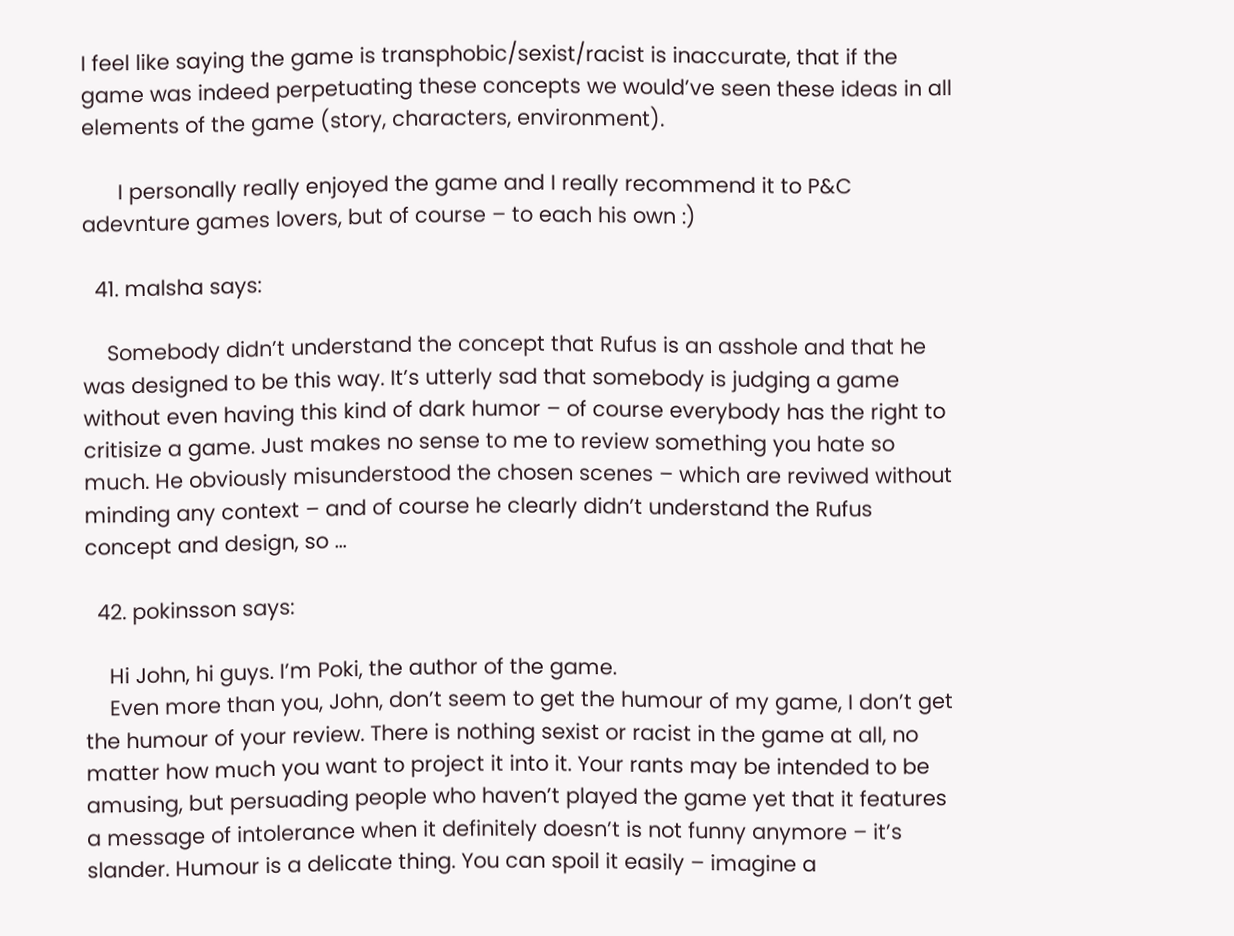I feel like saying the game is transphobic/sexist/racist is inaccurate, that if the game was indeed perpetuating these concepts we would’ve seen these ideas in all elements of the game (story, characters, environment).

      I personally really enjoyed the game and I really recommend it to P&C adevnture games lovers, but of course – to each his own :)

  41. malsha says:

    Somebody didn’t understand the concept that Rufus is an asshole and that he was designed to be this way. It’s utterly sad that somebody is judging a game without even having this kind of dark humor – of course everybody has the right to critisize a game. Just makes no sense to me to review something you hate so much. He obviously misunderstood the chosen scenes – which are reviwed without minding any context – and of course he clearly didn’t understand the Rufus concept and design, so …

  42. pokinsson says:

    Hi John, hi guys. I’m Poki, the author of the game.
    Even more than you, John, don’t seem to get the humour of my game, I don’t get the humour of your review. There is nothing sexist or racist in the game at all, no matter how much you want to project it into it. Your rants may be intended to be amusing, but persuading people who haven’t played the game yet that it features a message of intolerance when it definitely doesn’t is not funny anymore – it’s slander. Humour is a delicate thing. You can spoil it easily – imagine a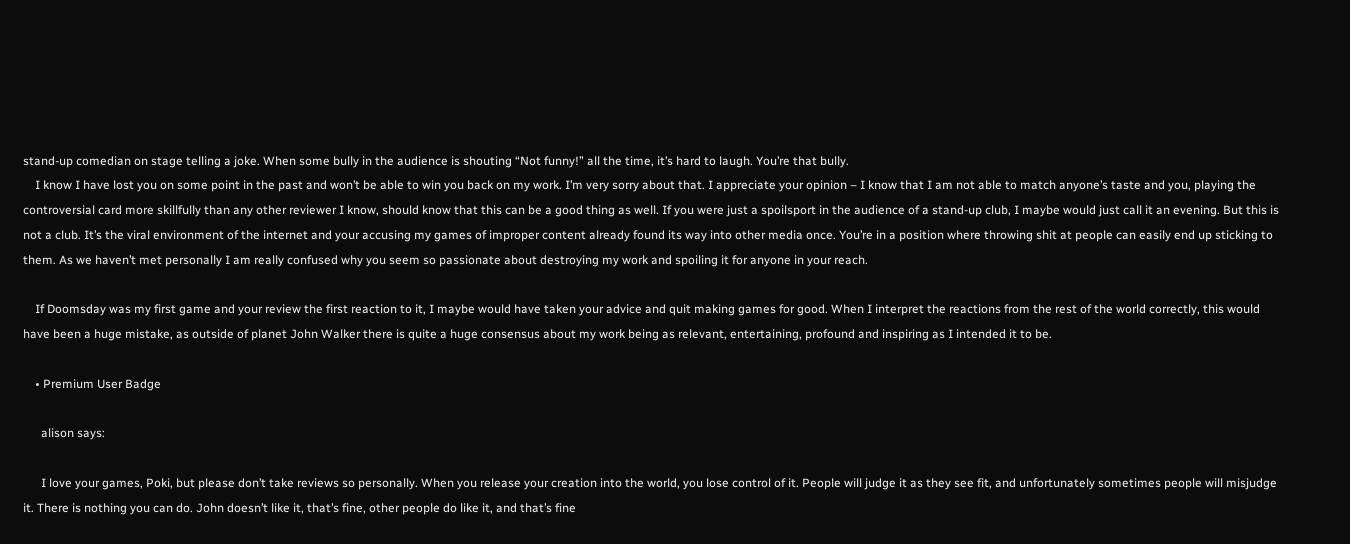stand-up comedian on stage telling a joke. When some bully in the audience is shouting “Not funny!” all the time, it’s hard to laugh. You’re that bully.
    I know I have lost you on some point in the past and won’t be able to win you back on my work. I’m very sorry about that. I appreciate your opinion – I know that I am not able to match anyone’s taste and you, playing the controversial card more skillfully than any other reviewer I know, should know that this can be a good thing as well. If you were just a spoilsport in the audience of a stand-up club, I maybe would just call it an evening. But this is not a club. It’s the viral environment of the internet and your accusing my games of improper content already found its way into other media once. You’re in a position where throwing shit at people can easily end up sticking to them. As we haven’t met personally I am really confused why you seem so passionate about destroying my work and spoiling it for anyone in your reach.

    If Doomsday was my first game and your review the first reaction to it, I maybe would have taken your advice and quit making games for good. When I interpret the reactions from the rest of the world correctly, this would have been a huge mistake, as outside of planet John Walker there is quite a huge consensus about my work being as relevant, entertaining, profound and inspiring as I intended it to be.

    • Premium User Badge

      alison says:

      I love your games, Poki, but please don’t take reviews so personally. When you release your creation into the world, you lose control of it. People will judge it as they see fit, and unfortunately sometimes people will misjudge it. There is nothing you can do. John doesn’t like it, that’s fine, other people do like it, and that’s fine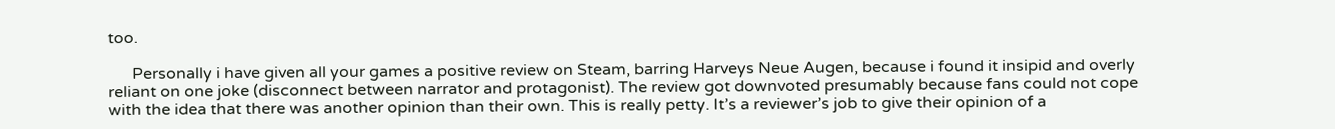too.

      Personally i have given all your games a positive review on Steam, barring Harveys Neue Augen, because i found it insipid and overly reliant on one joke (disconnect between narrator and protagonist). The review got downvoted presumably because fans could not cope with the idea that there was another opinion than their own. This is really petty. It’s a reviewer’s job to give their opinion of a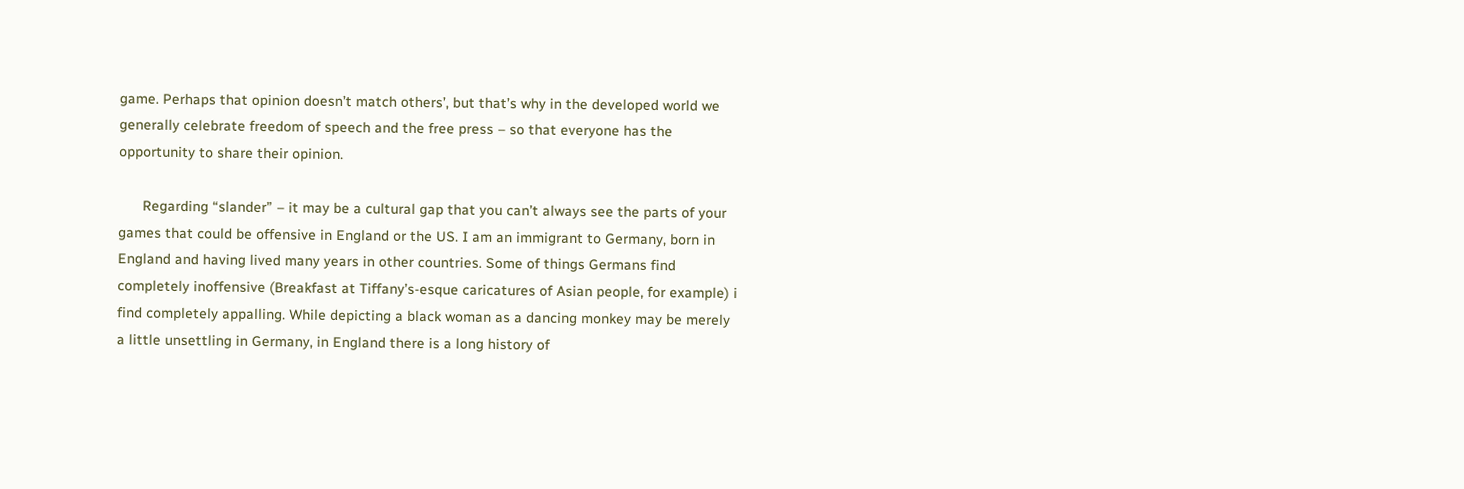game. Perhaps that opinion doesn’t match others’, but that’s why in the developed world we generally celebrate freedom of speech and the free press – so that everyone has the opportunity to share their opinion.

      Regarding “slander” – it may be a cultural gap that you can’t always see the parts of your games that could be offensive in England or the US. I am an immigrant to Germany, born in England and having lived many years in other countries. Some of things Germans find completely inoffensive (Breakfast at Tiffany’s-esque caricatures of Asian people, for example) i find completely appalling. While depicting a black woman as a dancing monkey may be merely a little unsettling in Germany, in England there is a long history of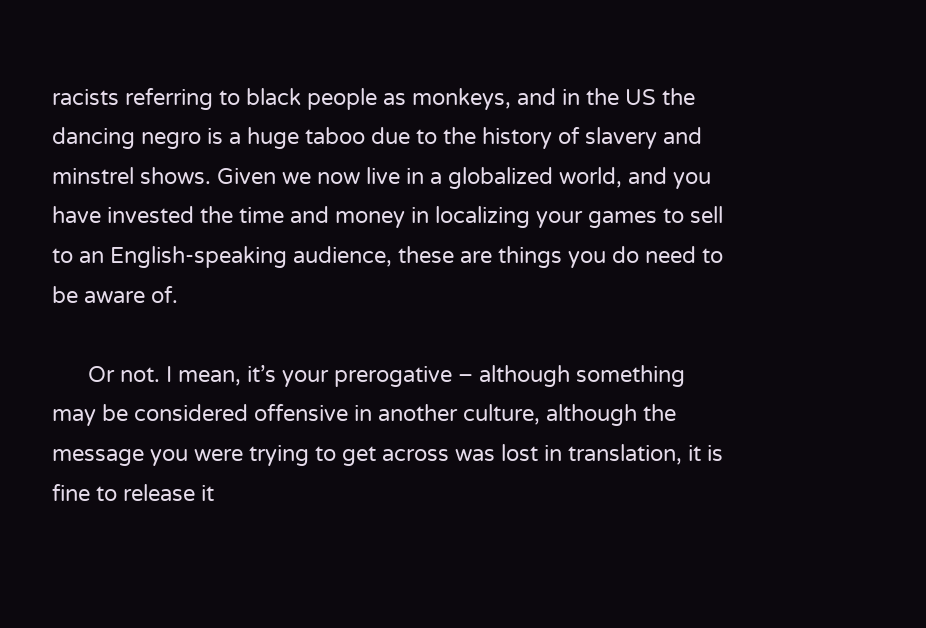racists referring to black people as monkeys, and in the US the dancing negro is a huge taboo due to the history of slavery and minstrel shows. Given we now live in a globalized world, and you have invested the time and money in localizing your games to sell to an English-speaking audience, these are things you do need to be aware of.

      Or not. I mean, it’s your prerogative – although something may be considered offensive in another culture, although the message you were trying to get across was lost in translation, it is fine to release it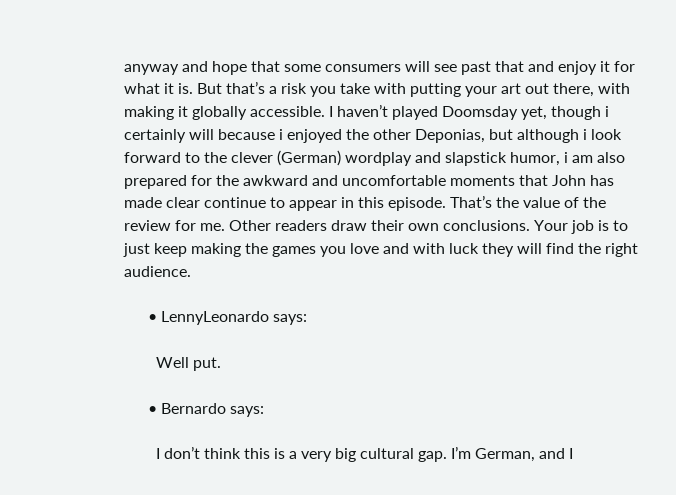anyway and hope that some consumers will see past that and enjoy it for what it is. But that’s a risk you take with putting your art out there, with making it globally accessible. I haven’t played Doomsday yet, though i certainly will because i enjoyed the other Deponias, but although i look forward to the clever (German) wordplay and slapstick humor, i am also prepared for the awkward and uncomfortable moments that John has made clear continue to appear in this episode. That’s the value of the review for me. Other readers draw their own conclusions. Your job is to just keep making the games you love and with luck they will find the right audience.

      • LennyLeonardo says:

        Well put.

      • Bernardo says:

        I don’t think this is a very big cultural gap. I’m German, and I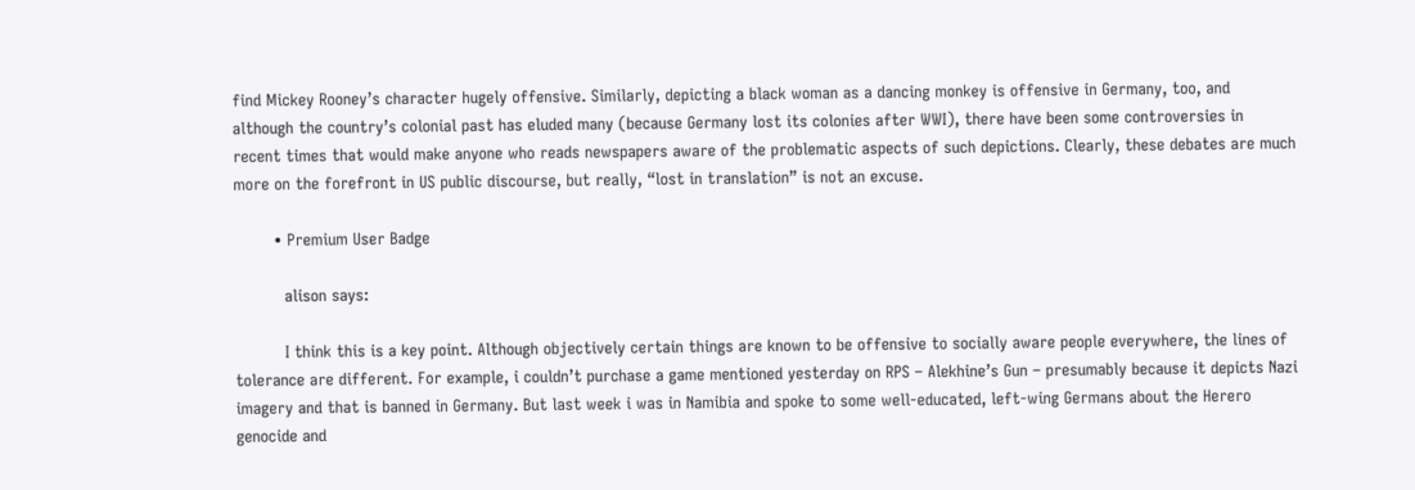find Mickey Rooney’s character hugely offensive. Similarly, depicting a black woman as a dancing monkey is offensive in Germany, too, and although the country’s colonial past has eluded many (because Germany lost its colonies after WWI), there have been some controversies in recent times that would make anyone who reads newspapers aware of the problematic aspects of such depictions. Clearly, these debates are much more on the forefront in US public discourse, but really, “lost in translation” is not an excuse.

        • Premium User Badge

          alison says:

          I think this is a key point. Although objectively certain things are known to be offensive to socially aware people everywhere, the lines of tolerance are different. For example, i couldn’t purchase a game mentioned yesterday on RPS – Alekhine’s Gun – presumably because it depicts Nazi imagery and that is banned in Germany. But last week i was in Namibia and spoke to some well-educated, left-wing Germans about the Herero genocide and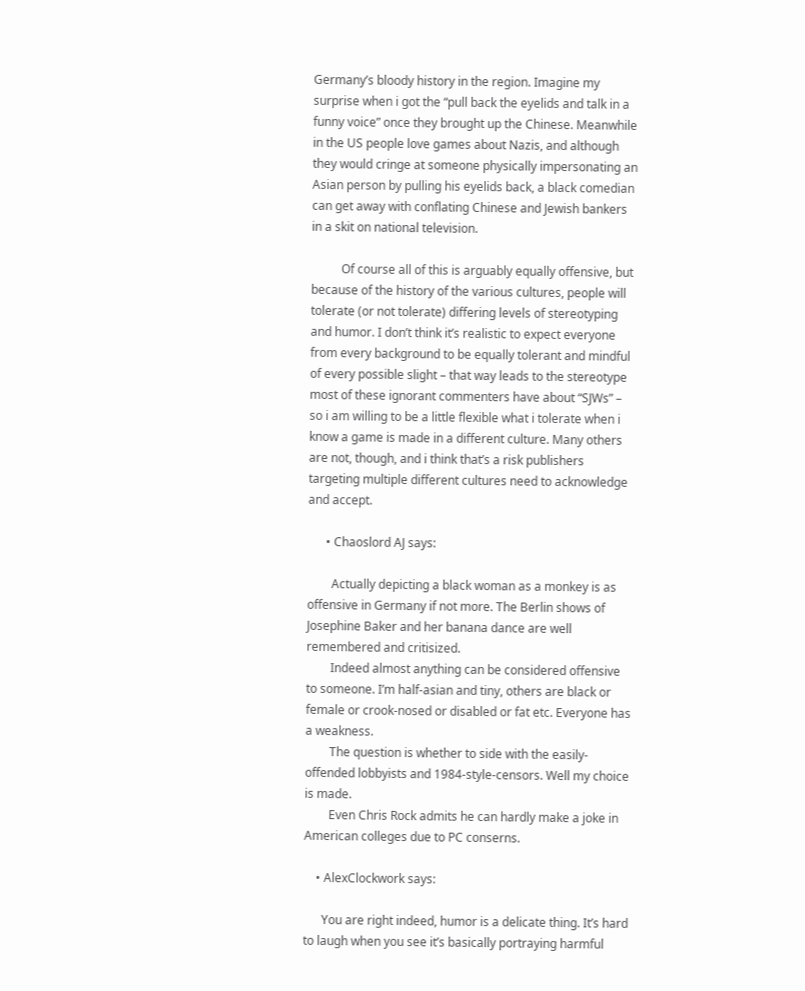Germany’s bloody history in the region. Imagine my surprise when i got the “pull back the eyelids and talk in a funny voice” once they brought up the Chinese. Meanwhile in the US people love games about Nazis, and although they would cringe at someone physically impersonating an Asian person by pulling his eyelids back, a black comedian can get away with conflating Chinese and Jewish bankers in a skit on national television.

          Of course all of this is arguably equally offensive, but because of the history of the various cultures, people will tolerate (or not tolerate) differing levels of stereotyping and humor. I don’t think it’s realistic to expect everyone from every background to be equally tolerant and mindful of every possible slight – that way leads to the stereotype most of these ignorant commenters have about “SJWs” – so i am willing to be a little flexible what i tolerate when i know a game is made in a different culture. Many others are not, though, and i think that’s a risk publishers targeting multiple different cultures need to acknowledge and accept.

      • Chaoslord AJ says:

        Actually depicting a black woman as a monkey is as offensive in Germany if not more. The Berlin shows of Josephine Baker and her banana dance are well remembered and critisized.
        Indeed almost anything can be considered offensive to someone. I’m half-asian and tiny, others are black or female or crook-nosed or disabled or fat etc. Everyone has a weakness.
        The question is whether to side with the easily-offended lobbyists and 1984-style-censors. Well my choice is made.
        Even Chris Rock admits he can hardly make a joke in American colleges due to PC conserns.

    • AlexClockwork says:

      You are right indeed, humor is a delicate thing. It’s hard to laugh when you see it’s basically portraying harmful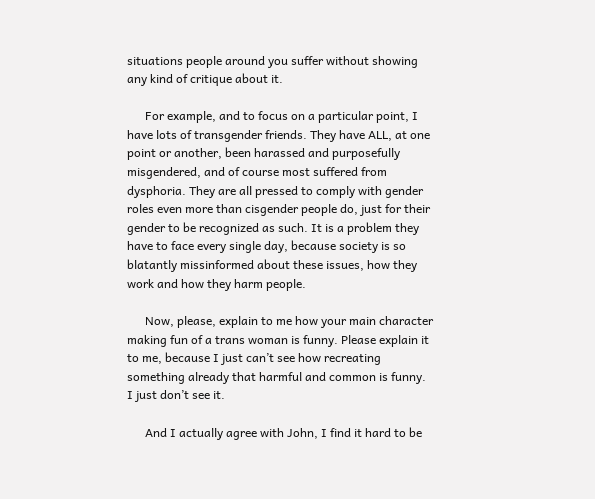situations people around you suffer without showing any kind of critique about it.

      For example, and to focus on a particular point, I have lots of transgender friends. They have ALL, at one point or another, been harassed and purposefully misgendered, and of course most suffered from dysphoria. They are all pressed to comply with gender roles even more than cisgender people do, just for their gender to be recognized as such. It is a problem they have to face every single day, because society is so blatantly missinformed about these issues, how they work and how they harm people.

      Now, please, explain to me how your main character making fun of a trans woman is funny. Please explain it to me, because I just can’t see how recreating something already that harmful and common is funny. I just don’t see it.

      And I actually agree with John, I find it hard to be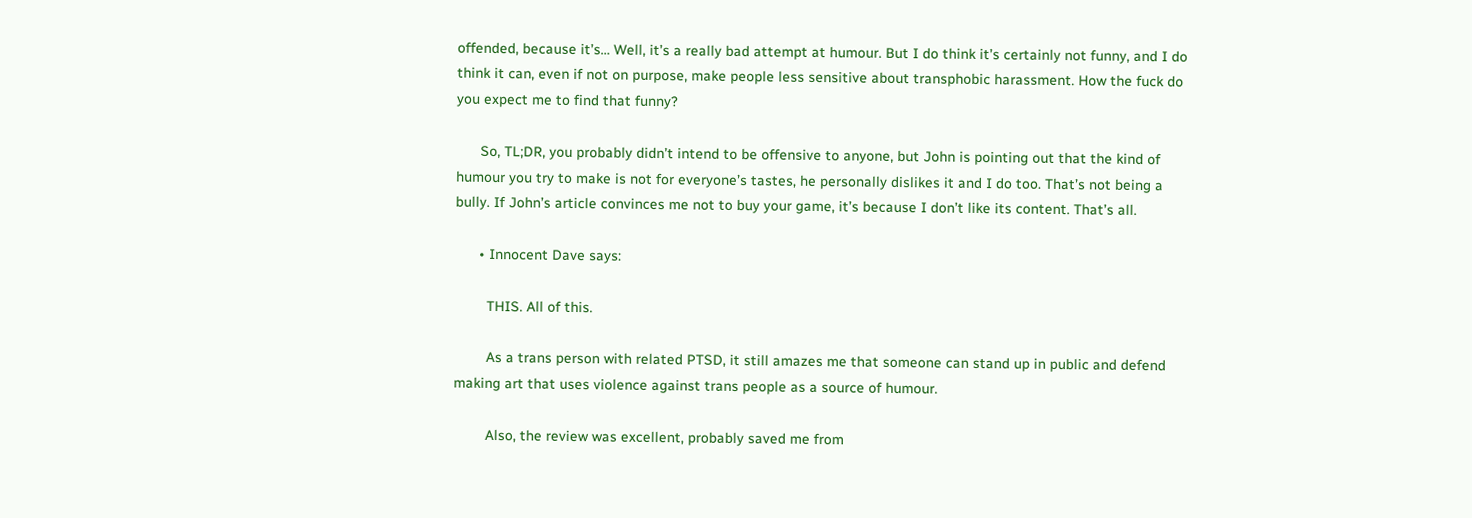offended, because it’s… Well, it’s a really bad attempt at humour. But I do think it’s certainly not funny, and I do think it can, even if not on purpose, make people less sensitive about transphobic harassment. How the fuck do you expect me to find that funny?

      So, TL;DR, you probably didn’t intend to be offensive to anyone, but John is pointing out that the kind of humour you try to make is not for everyone’s tastes, he personally dislikes it and I do too. That’s not being a bully. If John’s article convinces me not to buy your game, it’s because I don’t like its content. That’s all.

      • Innocent Dave says:

        THIS. All of this.

        As a trans person with related PTSD, it still amazes me that someone can stand up in public and defend making art that uses violence against trans people as a source of humour.

        Also, the review was excellent, probably saved me from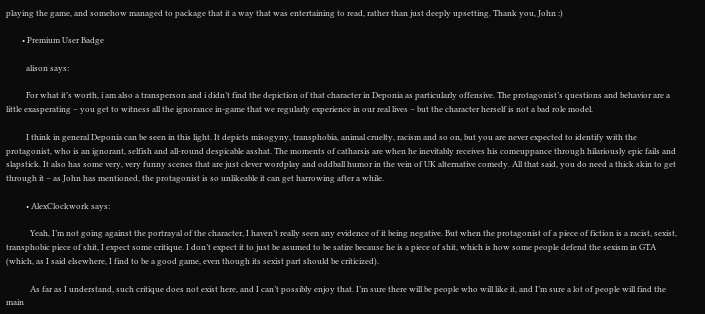playing the game, and somehow managed to package that it a way that was entertaining to read, rather than just deeply upsetting. Thank you, John :)

        • Premium User Badge

          alison says:

          For what it’s worth, i am also a transperson and i didn’t find the depiction of that character in Deponia as particularly offensive. The protagonist’s questions and behavior are a little exasperating – you get to witness all the ignorance in-game that we regularly experience in our real lives – but the character herself is not a bad role model.

          I think in general Deponia can be seen in this light. It depicts misogyny, transphobia, animal cruelty, racism and so on, but you are never expected to identify with the protagonist, who is an ignorant, selfish and all-round despicable asshat. The moments of catharsis are when he inevitably receives his comeuppance through hilariously epic fails and slapstick. It also has some very, very funny scenes that are just clever wordplay and oddball humor in the vein of UK alternative comedy. All that said, you do need a thick skin to get through it – as John has mentioned, the protagonist is so unlikeable it can get harrowing after a while.

          • AlexClockwork says:

            Yeah, I’m not going against the portrayal of the character, I haven’t really seen any evidence of it being negative. But when the protagonist of a piece of fiction is a racist, sexist, transphobic piece of shit, I expect some critique. I don’t expect it to just be asumed to be satire because he is a piece of shit, which is how some people defend the sexism in GTA (which, as I said elsewhere, I find to be a good game, even though its sexist part should be criticized).

            As far as I understand, such critique does not exist here, and I can’t possibly enjoy that. I’m sure there will be people who will like it, and I’m sure a lot of people will find the main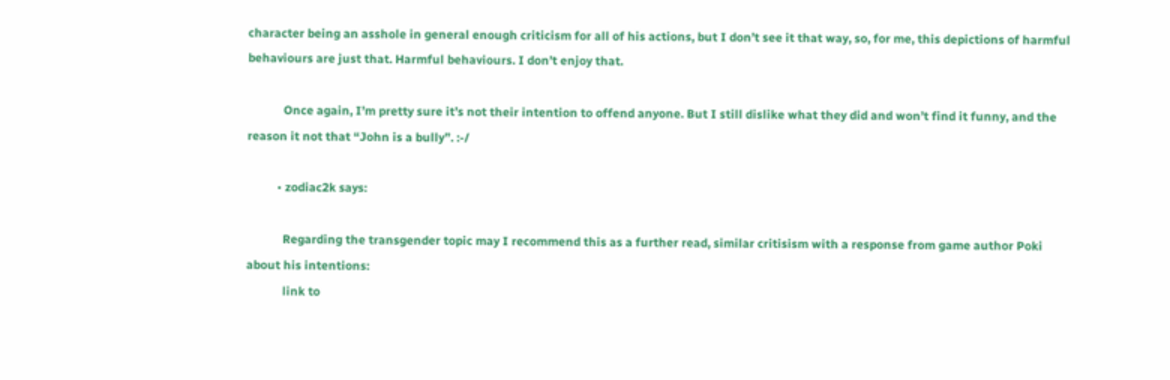character being an asshole in general enough criticism for all of his actions, but I don’t see it that way, so, for me, this depictions of harmful behaviours are just that. Harmful behaviours. I don’t enjoy that.

            Once again, I’m pretty sure it’s not their intention to offend anyone. But I still dislike what they did and won’t find it funny, and the reason it not that “John is a bully”. :-/

          • zodiac2k says:

            Regarding the transgender topic may I recommend this as a further read, similar critisism with a response from game author Poki about his intentions:
            link to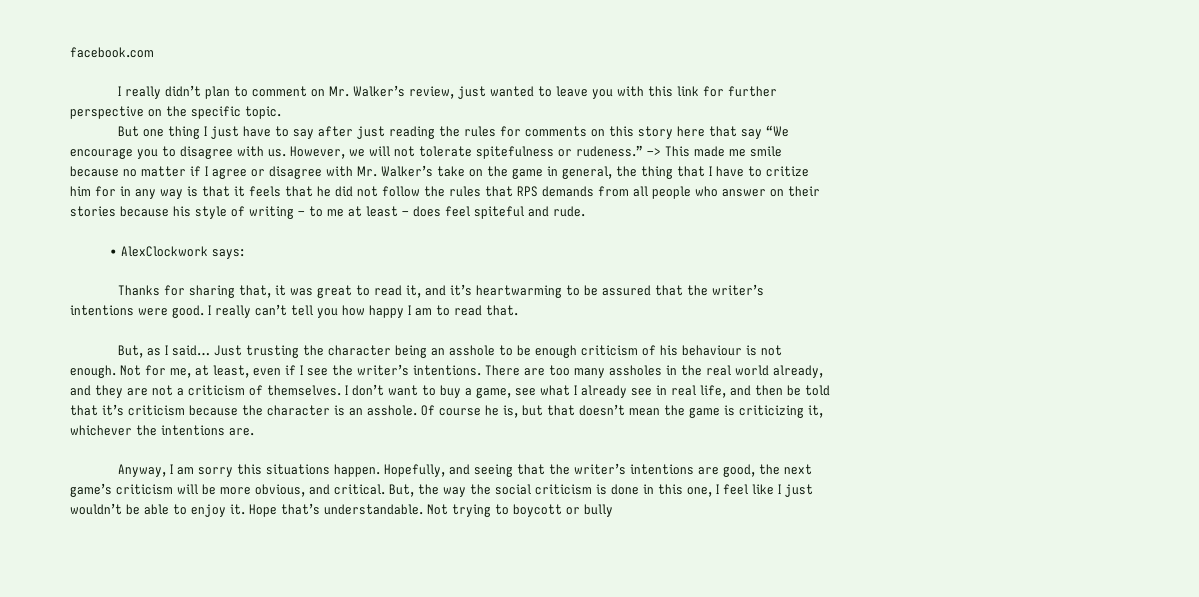facebook.com

            I really didn’t plan to comment on Mr. Walker’s review, just wanted to leave you with this link for further perspective on the specific topic.
            But one thing I just have to say after just reading the rules for comments on this story here that say “We encourage you to disagree with us. However, we will not tolerate spitefulness or rudeness.” –> This made me smile because no matter if I agree or disagree with Mr. Walker’s take on the game in general, the thing that I have to critize him for in any way is that it feels that he did not follow the rules that RPS demands from all people who answer on their stories because his style of writing – to me at least – does feel spiteful and rude.

          • AlexClockwork says:

            Thanks for sharing that, it was great to read it, and it’s heartwarming to be assured that the writer’s intentions were good. I really can’t tell you how happy I am to read that.

            But, as I said… Just trusting the character being an asshole to be enough criticism of his behaviour is not enough. Not for me, at least, even if I see the writer’s intentions. There are too many assholes in the real world already, and they are not a criticism of themselves. I don’t want to buy a game, see what I already see in real life, and then be told that it’s criticism because the character is an asshole. Of course he is, but that doesn’t mean the game is criticizing it, whichever the intentions are.

            Anyway, I am sorry this situations happen. Hopefully, and seeing that the writer’s intentions are good, the next game’s criticism will be more obvious, and critical. But, the way the social criticism is done in this one, I feel like I just wouldn’t be able to enjoy it. Hope that’s understandable. Not trying to boycott or bully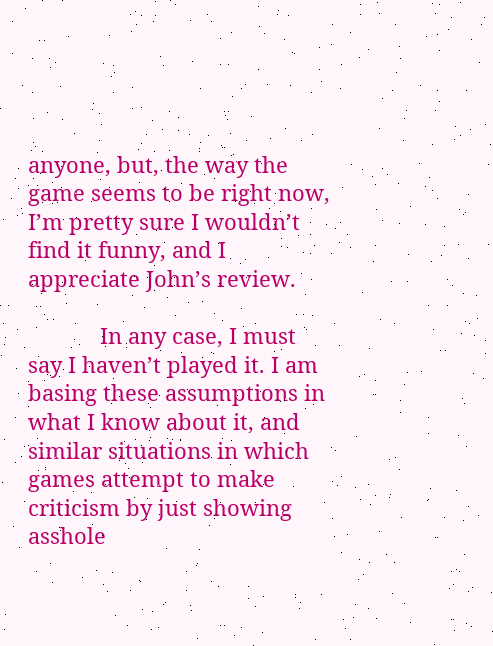anyone, but, the way the game seems to be right now, I’m pretty sure I wouldn’t find it funny, and I appreciate John’s review.

            In any case, I must say I haven’t played it. I am basing these assumptions in what I know about it, and similar situations in which games attempt to make criticism by just showing asshole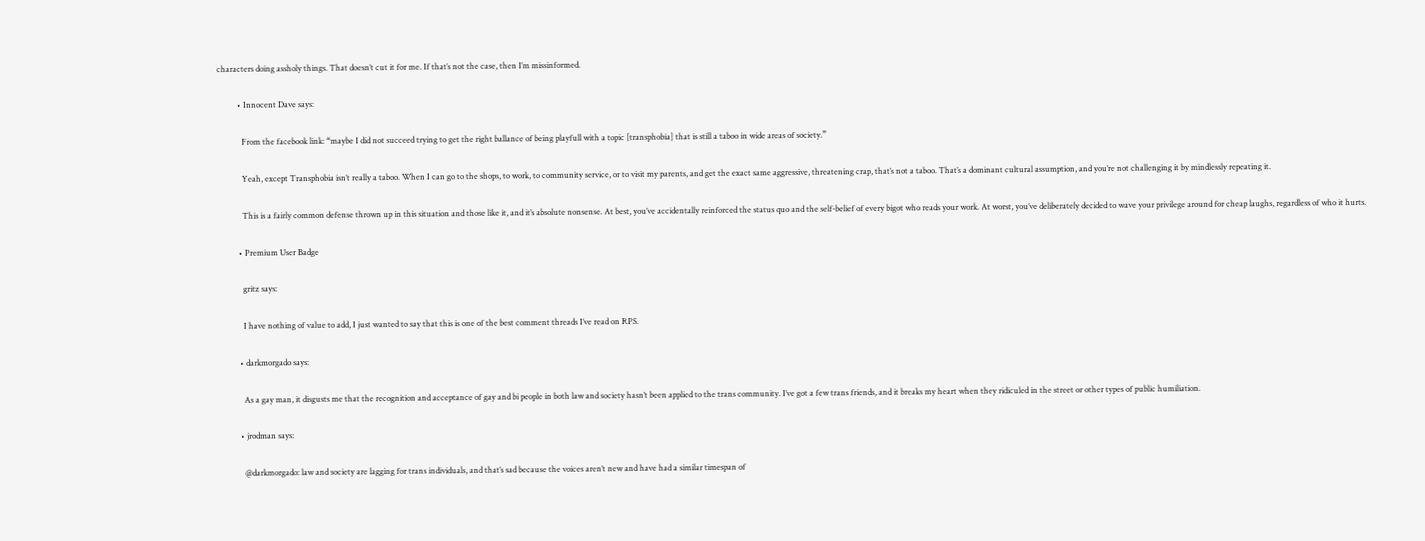characters doing assholy things. That doesn’t cut it for me. If that’s not the case, then I’m missinformed.

          • Innocent Dave says:

            From the facebook link: “maybe I did not succeed trying to get the right ballance of being playfull with a topic [transphobia] that is still a taboo in wide areas of society.”

            Yeah, except Transphobia isn’t really a taboo. When I can go to the shops, to work, to community service, or to visit my parents, and get the exact same aggressive, threatening crap, that’s not a taboo. That’s a dominant cultural assumption, and you’re not challenging it by mindlessly repeating it.

            This is a fairly common defense thrown up in this situation and those like it, and it’s absolute nonsense. At best, you’ve accidentally reinforced the status quo and the self-belief of every bigot who reads your work. At worst, you’ve deliberately decided to wave your privilege around for cheap laughs, regardless of who it hurts.

          • Premium User Badge

            gritz says:

            I have nothing of value to add, I just wanted to say that this is one of the best comment threads I’ve read on RPS.

          • darkmorgado says:

            As a gay man, it disgusts me that the recognition and acceptance of gay and bi people in both law and society hasn’t been applied to the trans community. I’ve got a few trans friends, and it breaks my heart when they ridiculed in the street or other types of public humiliation.

          • jrodman says:

            @darkmorgado: law and society are lagging for trans individuals, and that’s sad because the voices aren’t new and have had a similar timespan of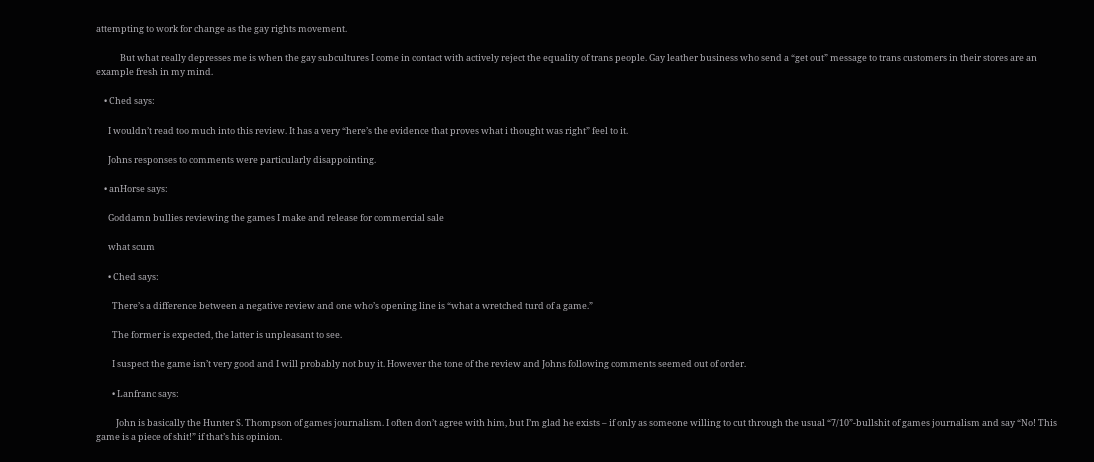attempting to work for change as the gay rights movement.

            But what really depresses me is when the gay subcultures I come in contact with actively reject the equality of trans people. Gay leather business who send a “get out” message to trans customers in their stores are an example fresh in my mind.

    • Ched says:

      I wouldn’t read too much into this review. It has a very “here’s the evidence that proves what i thought was right” feel to it.

      Johns responses to comments were particularly disappointing.

    • anHorse says:

      Goddamn bullies reviewing the games I make and release for commercial sale

      what scum

      • Ched says:

        There’s a difference between a negative review and one who’s opening line is “what a wretched turd of a game.”

        The former is expected, the latter is unpleasant to see.

        I suspect the game isn’t very good and I will probably not buy it. However the tone of the review and Johns following comments seemed out of order.

        • Lanfranc says:

          John is basically the Hunter S. Thompson of games journalism. I often don’t agree with him, but I’m glad he exists – if only as someone willing to cut through the usual “7/10”-bullshit of games journalism and say “No! This game is a piece of shit!” if that’s his opinion.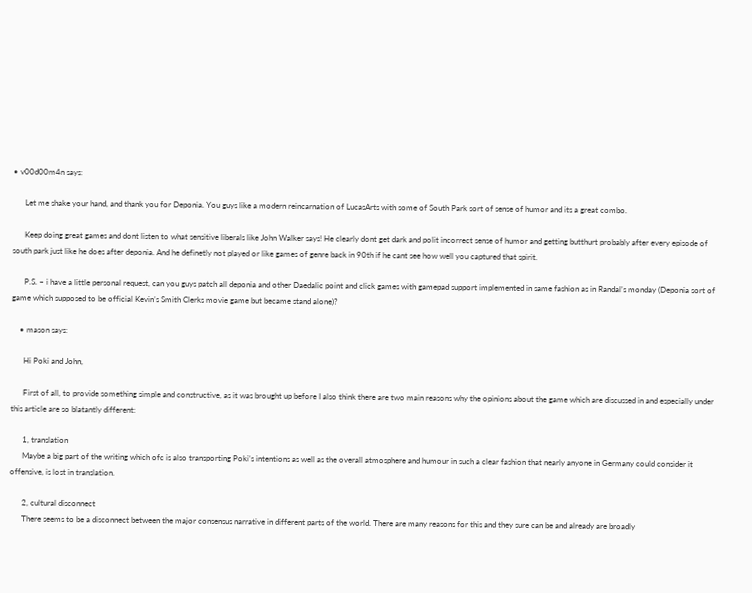• v00d00m4n says:

      Let me shake your hand, and thank you for Deponia. You guys like a modern reincarnation of LucasArts with some of South Park sort of sense of humor and its a great combo.

      Keep doing great games and dont listen to what sensitive liberals like John Walker says! He clearly dont get dark and polit incorrect sense of humor and getting butthurt probably after every episode of south park just like he does after deponia. And he definetly not played or like games of genre back in 90th if he cant see how well you captured that spirit.

      P.S. – i have a little personal request, can you guys patch all deponia and other Daedalic point and click games with gamepad support implemented in same fashion as in Randal’s monday (Deponia sort of game which supposed to be official Kevin’s Smith Clerks movie game but became stand alone)?

    • mason says:

      Hi Poki and John,

      First of all, to provide something simple and constructive, as it was brought up before I also think there are two main reasons why the opinions about the game which are discussed in and especially under this article are so blatantly different:

      1, translation
      Maybe a big part of the writing which ofc is also transporting Poki’s intentions as well as the overall atmosphere and humour in such a clear fashion that nearly anyone in Germany could consider it offensive, is lost in translation.

      2, cultural disconnect
      There seems to be a disconnect between the major consensus narrative in different parts of the world. There are many reasons for this and they sure can be and already are broadly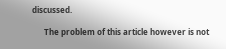discussed.

      The problem of this article however is not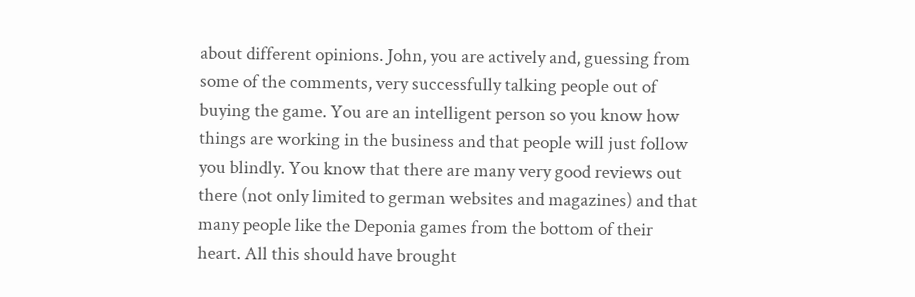about different opinions. John, you are actively and, guessing from some of the comments, very successfully talking people out of buying the game. You are an intelligent person so you know how things are working in the business and that people will just follow you blindly. You know that there are many very good reviews out there (not only limited to german websites and magazines) and that many people like the Deponia games from the bottom of their heart. All this should have brought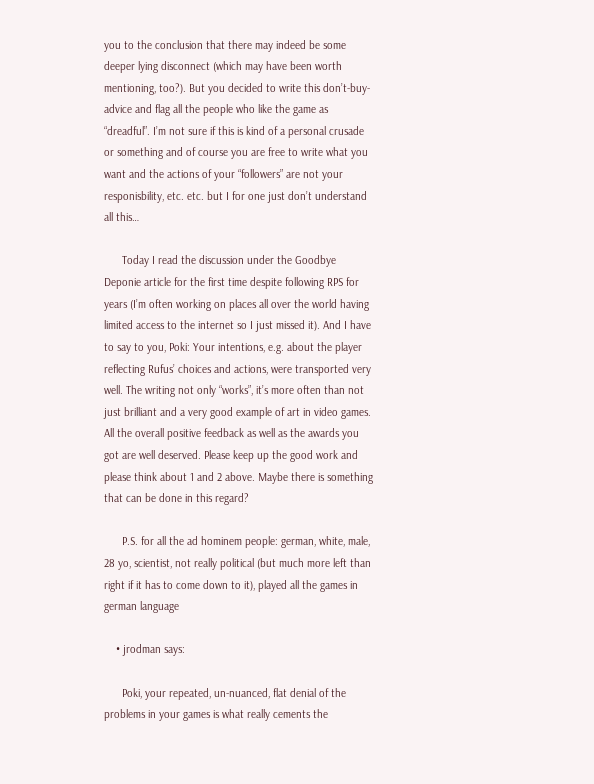you to the conclusion that there may indeed be some deeper lying disconnect (which may have been worth mentioning, too?). But you decided to write this don’t-buy-advice and flag all the people who like the game as “dreadful”. I’m not sure if this is kind of a personal crusade or something and of course you are free to write what you want and the actions of your “followers” are not your responisbility, etc. etc. but I for one just don’t understand all this…

      Today I read the discussion under the Goodbye Deponie article for the first time despite following RPS for years (I’m often working on places all over the world having limited access to the internet so I just missed it). And I have to say to you, Poki: Your intentions, e.g. about the player reflecting Rufus’ choices and actions, were transported very well. The writing not only “works”, it’s more often than not just brilliant and a very good example of art in video games. All the overall positive feedback as well as the awards you got are well deserved. Please keep up the good work and please think about 1 and 2 above. Maybe there is something that can be done in this regard?

      P.S. for all the ad hominem people: german, white, male, 28 yo, scientist, not really political (but much more left than right if it has to come down to it), played all the games in german language

    • jrodman says:

      Poki, your repeated, un-nuanced, flat denial of the problems in your games is what really cements the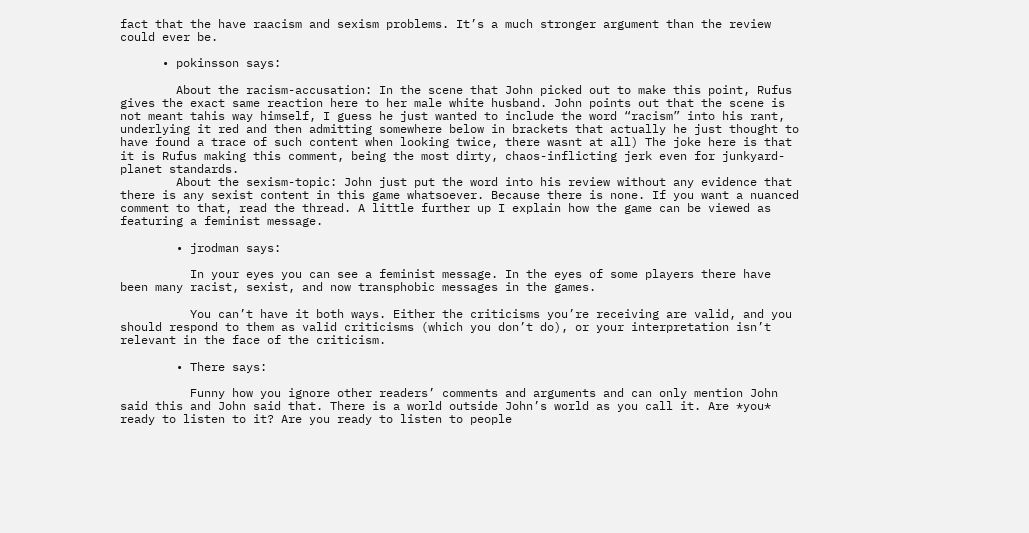fact that the have raacism and sexism problems. It’s a much stronger argument than the review could ever be.

      • pokinsson says:

        About the racism-accusation: In the scene that John picked out to make this point, Rufus gives the exact same reaction here to her male white husband. John points out that the scene is not meant tahis way himself, I guess he just wanted to include the word “racism” into his rant, underlying it red and then admitting somewhere below in brackets that actually he just thought to have found a trace of such content when looking twice, there wasnt at all) The joke here is that it is Rufus making this comment, being the most dirty, chaos-inflicting jerk even for junkyard-planet standards.
        About the sexism-topic: John just put the word into his review without any evidence that there is any sexist content in this game whatsoever. Because there is none. If you want a nuanced comment to that, read the thread. A little further up I explain how the game can be viewed as featuring a feminist message.

        • jrodman says:

          In your eyes you can see a feminist message. In the eyes of some players there have been many racist, sexist, and now transphobic messages in the games.

          You can’t have it both ways. Either the criticisms you’re receiving are valid, and you should respond to them as valid criticisms (which you don’t do), or your interpretation isn’t relevant in the face of the criticism.

        • There says:

          Funny how you ignore other readers’ comments and arguments and can only mention John said this and John said that. There is a world outside John’s world as you call it. Are *you* ready to listen to it? Are you ready to listen to people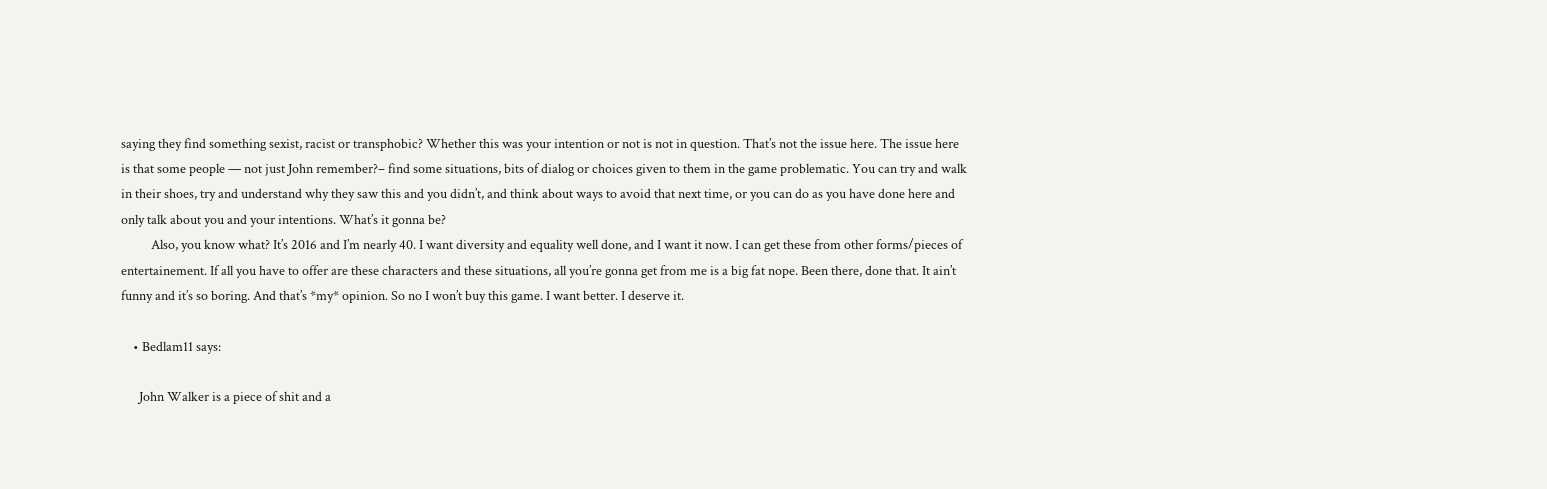saying they find something sexist, racist or transphobic? Whether this was your intention or not is not in question. That’s not the issue here. The issue here is that some people — not just John remember?– find some situations, bits of dialog or choices given to them in the game problematic. You can try and walk in their shoes, try and understand why they saw this and you didn’t, and think about ways to avoid that next time, or you can do as you have done here and only talk about you and your intentions. What’s it gonna be?
          Also, you know what? It’s 2016 and I’m nearly 40. I want diversity and equality well done, and I want it now. I can get these from other forms/pieces of entertainement. If all you have to offer are these characters and these situations, all you’re gonna get from me is a big fat nope. Been there, done that. It ain’t funny and it’s so boring. And that’s *my* opinion. So no I won’t buy this game. I want better. I deserve it.

    • Bedlam11 says:

      John Walker is a piece of shit and a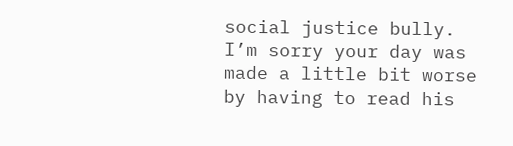social justice bully. I’m sorry your day was made a little bit worse by having to read his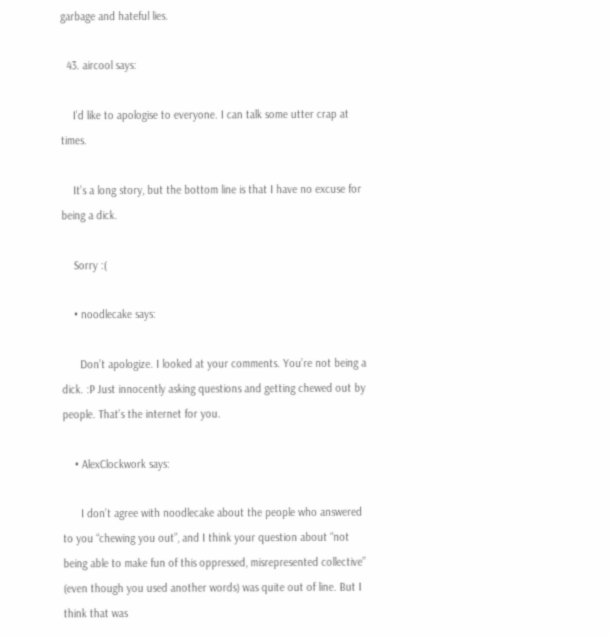garbage and hateful lies.

  43. aircool says:

    I’d like to apologise to everyone. I can talk some utter crap at times.

    It’s a long story, but the bottom line is that I have no excuse for being a dick.

    Sorry :(

    • noodlecake says:

      Don’t apologize. I looked at your comments. You’re not being a dick. :P Just innocently asking questions and getting chewed out by people. That’s the internet for you.

    • AlexClockwork says:

      I don’t agree with noodlecake about the people who answered to you “chewing you out”, and I think your question about “not being able to make fun of this oppressed, misrepresented collective” (even though you used another words) was quite out of line. But I think that was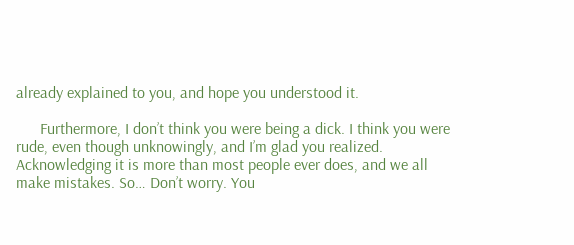already explained to you, and hope you understood it.

      Furthermore, I don’t think you were being a dick. I think you were rude, even though unknowingly, and I’m glad you realized. Acknowledging it is more than most people ever does, and we all make mistakes. So… Don’t worry. You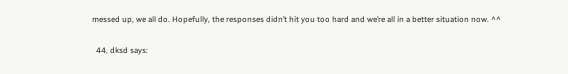messed up, we all do. Hopefully, the responses didn’t hit you too hard and we’re all in a better situation now. ^^

  44. dksd says: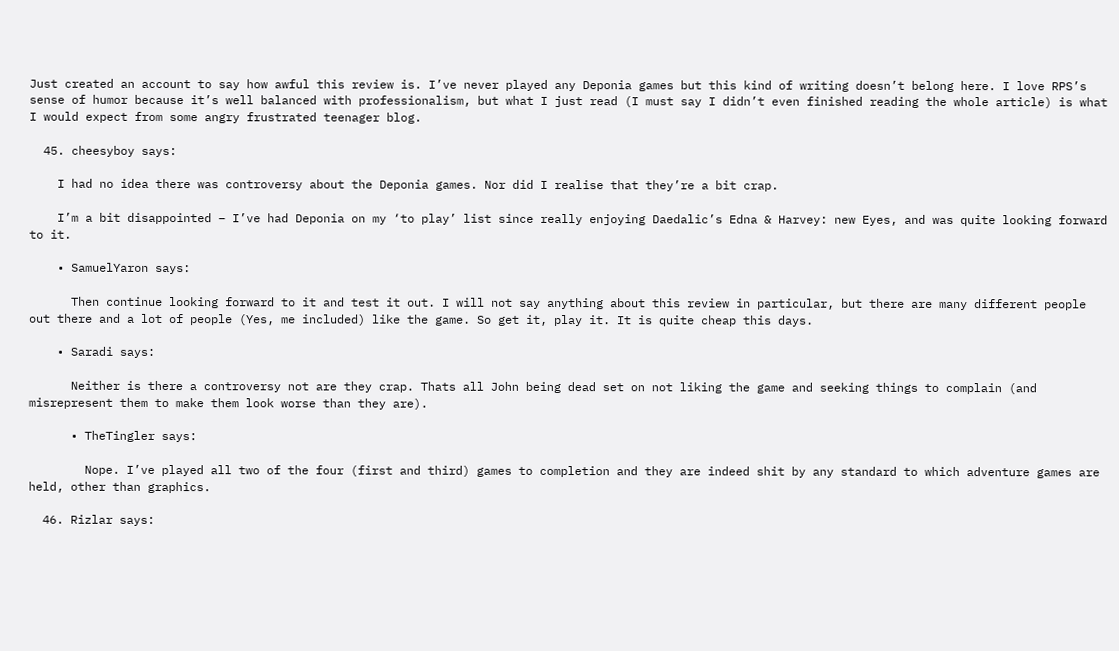Just created an account to say how awful this review is. I’ve never played any Deponia games but this kind of writing doesn’t belong here. I love RPS’s sense of humor because it’s well balanced with professionalism, but what I just read (I must say I didn’t even finished reading the whole article) is what I would expect from some angry frustrated teenager blog.

  45. cheesyboy says:

    I had no idea there was controversy about the Deponia games. Nor did I realise that they’re a bit crap.

    I’m a bit disappointed – I’ve had Deponia on my ‘to play’ list since really enjoying Daedalic’s Edna & Harvey: new Eyes, and was quite looking forward to it.

    • SamuelYaron says:

      Then continue looking forward to it and test it out. I will not say anything about this review in particular, but there are many different people out there and a lot of people (Yes, me included) like the game. So get it, play it. It is quite cheap this days.

    • Saradi says:

      Neither is there a controversy not are they crap. Thats all John being dead set on not liking the game and seeking things to complain (and misrepresent them to make them look worse than they are).

      • TheTingler says:

        Nope. I’ve played all two of the four (first and third) games to completion and they are indeed shit by any standard to which adventure games are held, other than graphics.

  46. Rizlar says: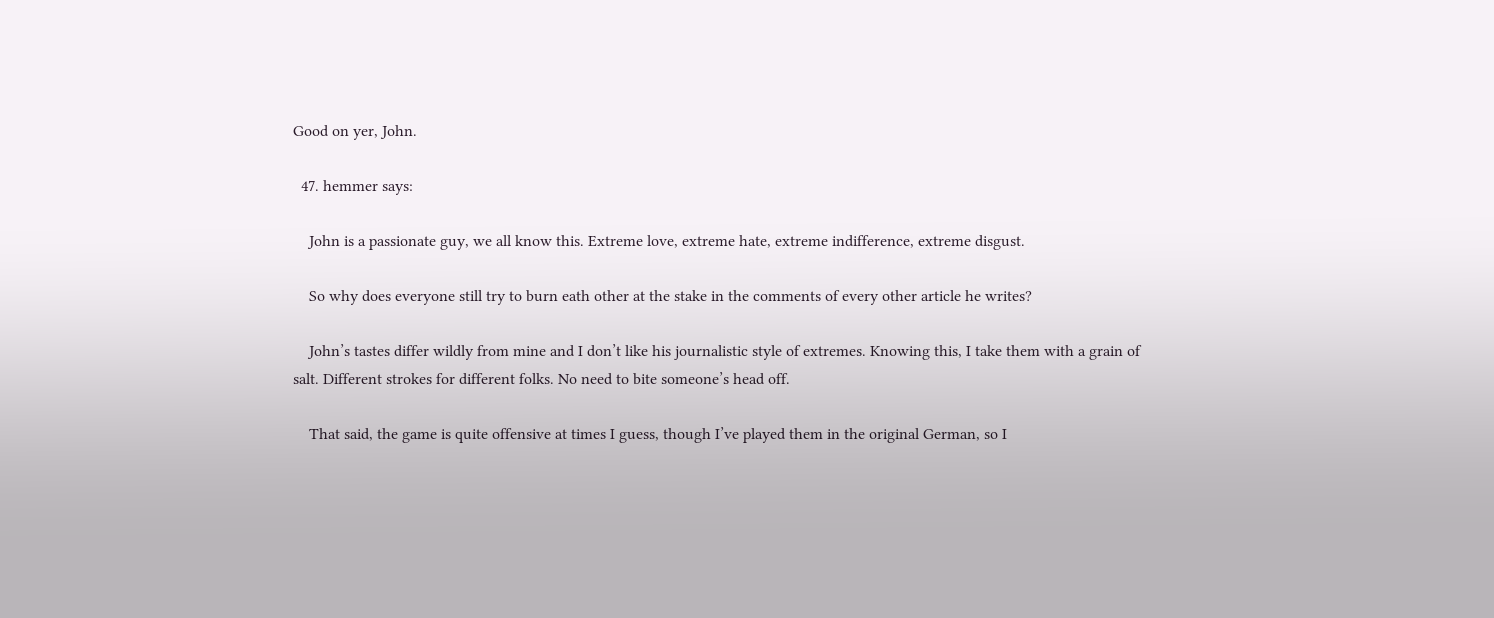Good on yer, John.

  47. hemmer says:

    John is a passionate guy, we all know this. Extreme love, extreme hate, extreme indifference, extreme disgust.

    So why does everyone still try to burn eath other at the stake in the comments of every other article he writes?

    John’s tastes differ wildly from mine and I don’t like his journalistic style of extremes. Knowing this, I take them with a grain of salt. Different strokes for different folks. No need to bite someone’s head off.

    That said, the game is quite offensive at times I guess, though I’ve played them in the original German, so I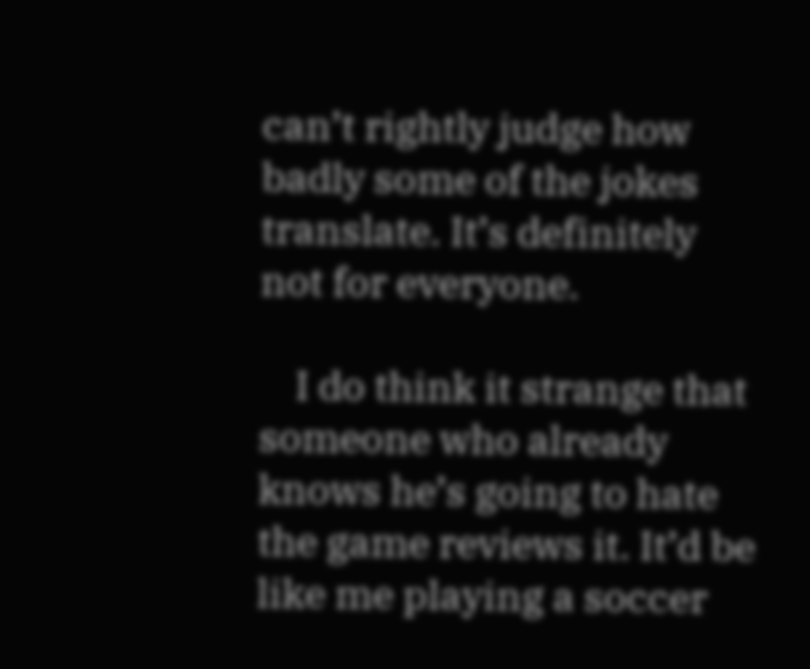can’t rightly judge how badly some of the jokes translate. It’s definitely not for everyone.

    I do think it strange that someone who already knows he’s going to hate the game reviews it. It’d be like me playing a soccer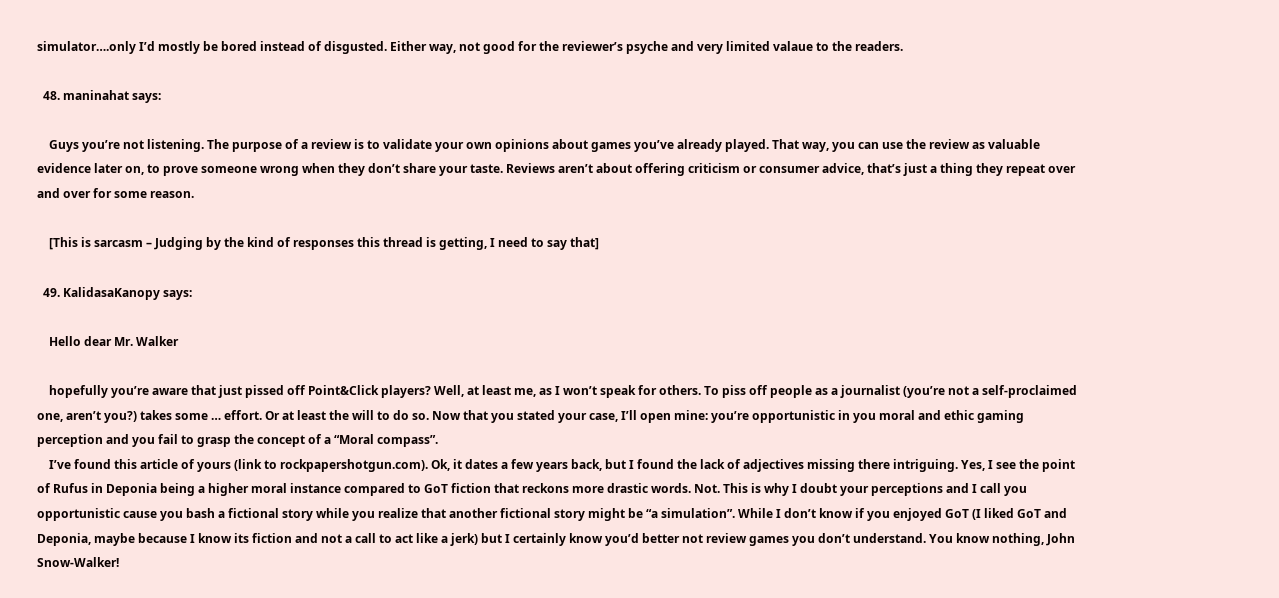simulator….only I’d mostly be bored instead of disgusted. Either way, not good for the reviewer’s psyche and very limited valaue to the readers.

  48. maninahat says:

    Guys you’re not listening. The purpose of a review is to validate your own opinions about games you’ve already played. That way, you can use the review as valuable evidence later on, to prove someone wrong when they don’t share your taste. Reviews aren’t about offering criticism or consumer advice, that’s just a thing they repeat over and over for some reason.

    [This is sarcasm – Judging by the kind of responses this thread is getting, I need to say that]

  49. KalidasaKanopy says:

    Hello dear Mr. Walker

    hopefully you’re aware that just pissed off Point&Click players? Well, at least me, as I won’t speak for others. To piss off people as a journalist (you’re not a self-proclaimed one, aren’t you?) takes some … effort. Or at least the will to do so. Now that you stated your case, I’ll open mine: you’re opportunistic in you moral and ethic gaming perception and you fail to grasp the concept of a “Moral compass”.
    I’ve found this article of yours (link to rockpapershotgun.com). Ok, it dates a few years back, but I found the lack of adjectives missing there intriguing. Yes, I see the point of Rufus in Deponia being a higher moral instance compared to GoT fiction that reckons more drastic words. Not. This is why I doubt your perceptions and I call you opportunistic cause you bash a fictional story while you realize that another fictional story might be “a simulation”. While I don’t know if you enjoyed GoT (I liked GoT and Deponia, maybe because I know its fiction and not a call to act like a jerk) but I certainly know you’d better not review games you don’t understand. You know nothing, John Snow-Walker!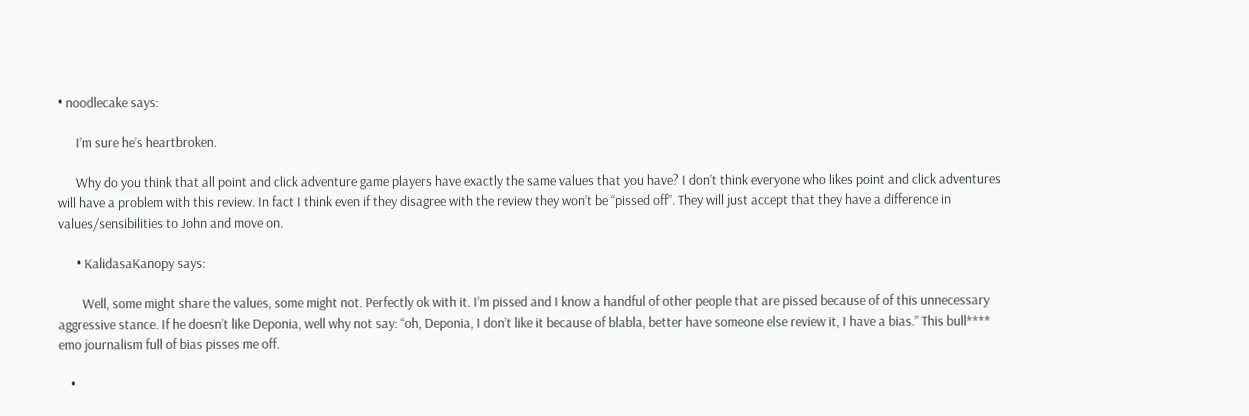• noodlecake says:

      I’m sure he’s heartbroken.

      Why do you think that all point and click adventure game players have exactly the same values that you have? I don’t think everyone who likes point and click adventures will have a problem with this review. In fact I think even if they disagree with the review they won’t be “pissed off”. They will just accept that they have a difference in values/sensibilities to John and move on.

      • KalidasaKanopy says:

        Well, some might share the values, some might not. Perfectly ok with it. I’m pissed and I know a handful of other people that are pissed because of of this unnecessary aggressive stance. If he doesn’t like Deponia, well why not say: “oh, Deponia, I don’t like it because of blabla, better have someone else review it, I have a bias.” This bull**** emo journalism full of bias pisses me off.

    •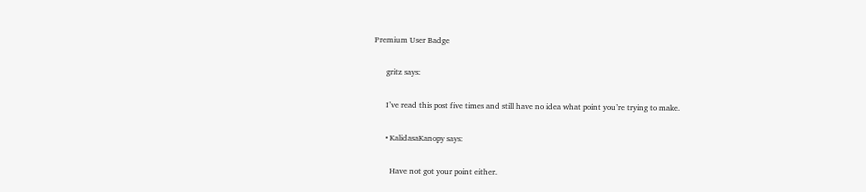Premium User Badge

      gritz says:

      I’ve read this post five times and still have no idea what point you’re trying to make.

      • KalidasaKanopy says:

        Have not got your point either.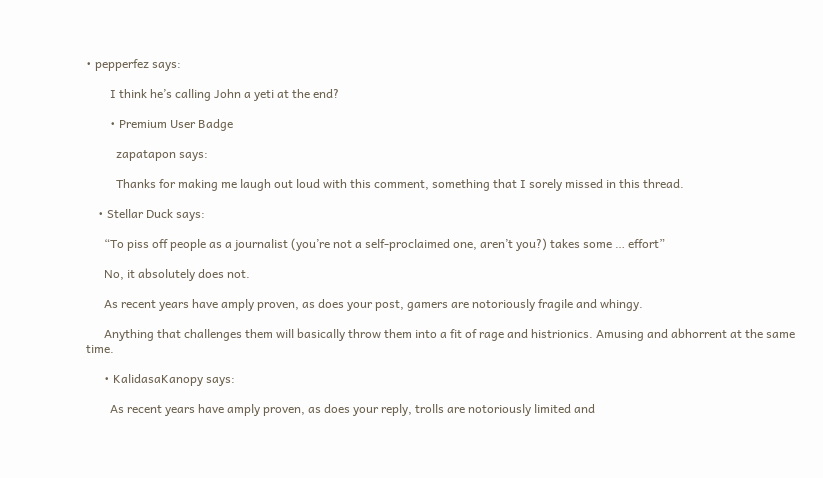• pepperfez says:

        I think he’s calling John a yeti at the end?

        • Premium User Badge

          zapatapon says:

          Thanks for making me laugh out loud with this comment, something that I sorely missed in this thread.

    • Stellar Duck says:

      “To piss off people as a journalist (you’re not a self-proclaimed one, aren’t you?) takes some … effort”

      No, it absolutely does not.

      As recent years have amply proven, as does your post, gamers are notoriously fragile and whingy.

      Anything that challenges them will basically throw them into a fit of rage and histrionics. Amusing and abhorrent at the same time.

      • KalidasaKanopy says:

        As recent years have amply proven, as does your reply, trolls are notoriously limited and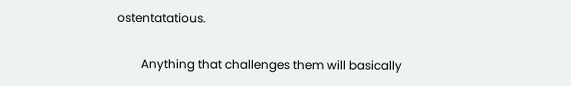ostentatatious.

        Anything that challenges them will basically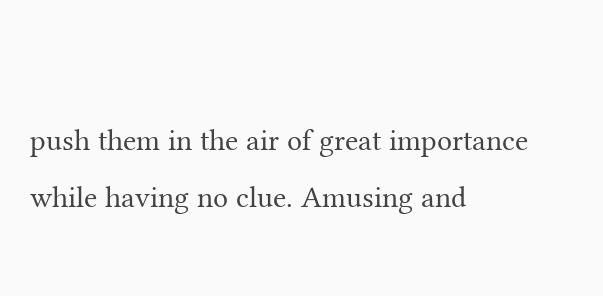push them in the air of great importance while having no clue. Amusing and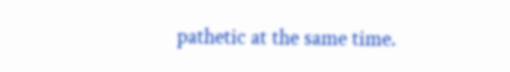pathetic at the same time.